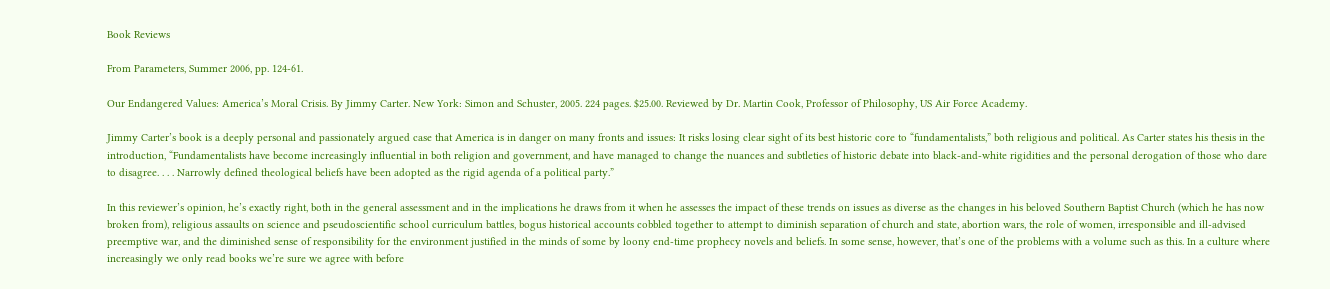Book Reviews

From Parameters, Summer 2006, pp. 124-61.

Our Endangered Values: America’s Moral Crisis. By Jimmy Carter. New York: Simon and Schuster, 2005. 224 pages. $25.00. Reviewed by Dr. Martin Cook, Professor of Philosophy, US Air Force Academy.

Jimmy Carter’s book is a deeply personal and passionately argued case that America is in danger on many fronts and issues: It risks losing clear sight of its best historic core to “fundamentalists,” both religious and political. As Carter states his thesis in the introduction, “Fundamentalists have become increasingly influential in both religion and government, and have managed to change the nuances and subtleties of historic debate into black-and-white rigidities and the personal derogation of those who dare to disagree. . . . Narrowly defined theological beliefs have been adopted as the rigid agenda of a political party.”

In this reviewer’s opinion, he’s exactly right, both in the general assessment and in the implications he draws from it when he assesses the impact of these trends on issues as diverse as the changes in his beloved Southern Baptist Church (which he has now broken from), religious assaults on science and pseudoscientific school curriculum battles, bogus historical accounts cobbled together to attempt to diminish separation of church and state, abortion wars, the role of women, irresponsible and ill-advised preemptive war, and the diminished sense of responsibility for the environment justified in the minds of some by loony end-time prophecy novels and beliefs. In some sense, however, that’s one of the problems with a volume such as this. In a culture where increasingly we only read books we’re sure we agree with before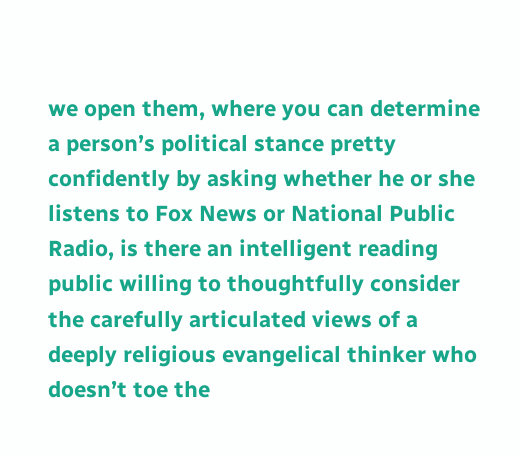we open them, where you can determine a person’s political stance pretty confidently by asking whether he or she listens to Fox News or National Public Radio, is there an intelligent reading public willing to thoughtfully consider the carefully articulated views of a deeply religious evangelical thinker who doesn’t toe the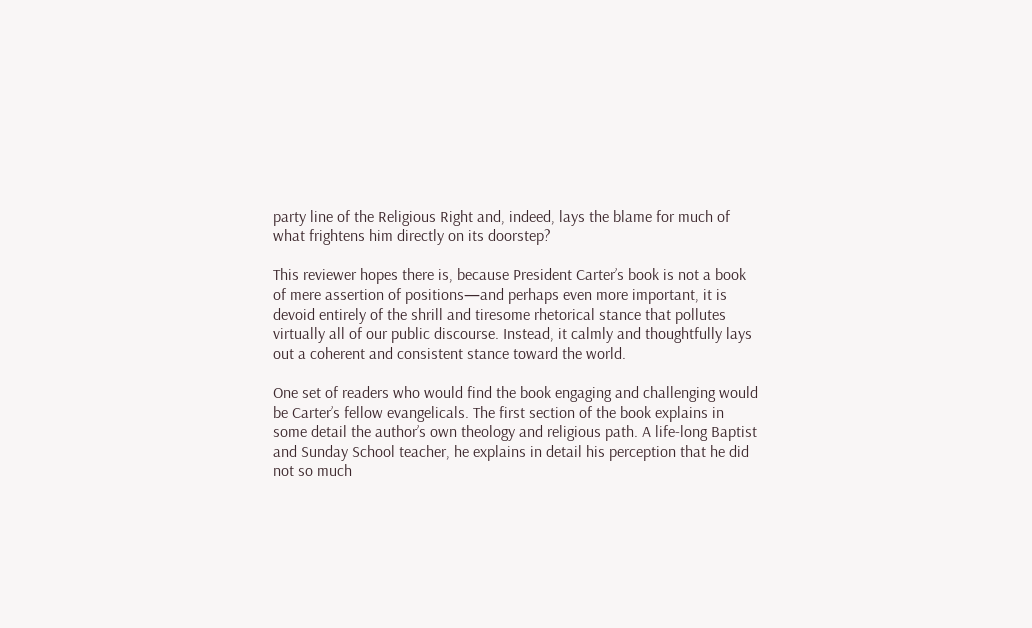party line of the Religious Right and, indeed, lays the blame for much of what frightens him directly on its doorstep?

This reviewer hopes there is, because President Carter’s book is not a book of mere assertion of positions—and perhaps even more important, it is devoid entirely of the shrill and tiresome rhetorical stance that pollutes virtually all of our public discourse. Instead, it calmly and thoughtfully lays out a coherent and consistent stance toward the world.

One set of readers who would find the book engaging and challenging would be Carter’s fellow evangelicals. The first section of the book explains in some detail the author’s own theology and religious path. A life-long Baptist and Sunday School teacher, he explains in detail his perception that he did not so much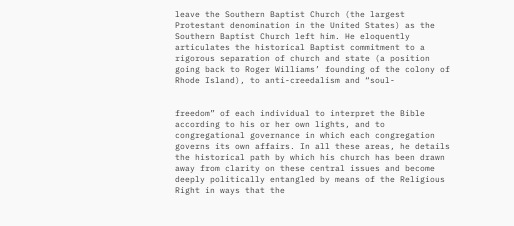leave the Southern Baptist Church (the largest Protestant denomination in the United States) as the Southern Baptist Church left him. He eloquently articulates the historical Baptist commitment to a rigorous separation of church and state (a position going back to Roger Williams’ founding of the colony of Rhode Island), to anti-creedalism and “soul-


freedom” of each individual to interpret the Bible according to his or her own lights, and to congregational governance in which each congregation governs its own affairs. In all these areas, he details the historical path by which his church has been drawn away from clarity on these central issues and become deeply politically entangled by means of the Religious Right in ways that the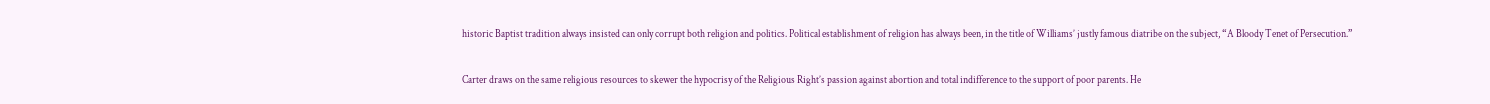historic Baptist tradition always insisted can only corrupt both religion and politics. Political establishment of religion has always been, in the title of Williams’ justly famous diatribe on the subject, “A Bloody Tenet of Persecution.”

Carter draws on the same religious resources to skewer the hypocrisy of the Religious Right’s passion against abortion and total indifference to the support of poor parents. He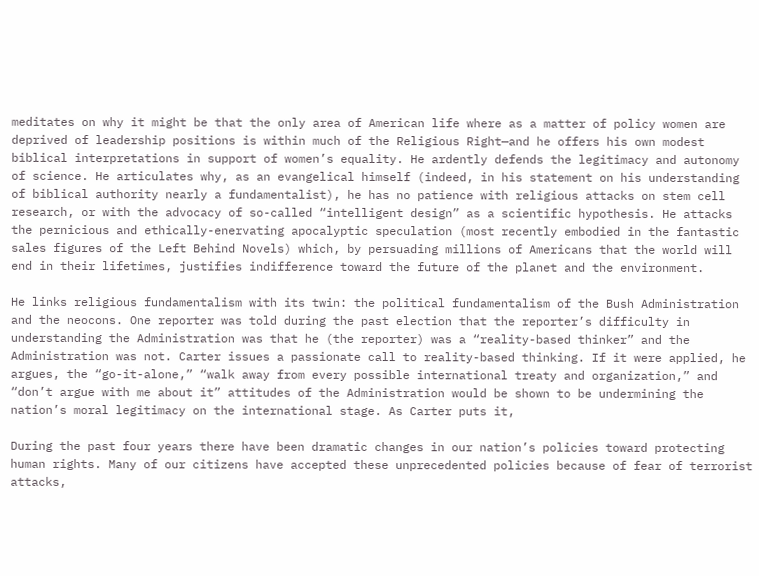meditates on why it might be that the only area of American life where as a matter of policy women are deprived of leadership positions is within much of the Religious Right—and he offers his own modest biblical interpretations in support of women’s equality. He ardently defends the legitimacy and autonomy of science. He articulates why, as an evangelical himself (indeed, in his statement on his understanding of biblical authority nearly a fundamentalist), he has no patience with religious attacks on stem cell research, or with the advocacy of so-called “intelligent design” as a scientific hypothesis. He attacks the pernicious and ethically-enervating apocalyptic speculation (most recently embodied in the fantastic sales figures of the Left Behind Novels) which, by persuading millions of Americans that the world will end in their lifetimes, justifies indifference toward the future of the planet and the environment.

He links religious fundamentalism with its twin: the political fundamentalism of the Bush Administration and the neocons. One reporter was told during the past election that the reporter’s difficulty in understanding the Administration was that he (the reporter) was a “reality-based thinker” and the Administration was not. Carter issues a passionate call to reality-based thinking. If it were applied, he argues, the “go-it-alone,” “walk away from every possible international treaty and organization,” and “don’t argue with me about it” attitudes of the Administration would be shown to be undermining the nation’s moral legitimacy on the international stage. As Carter puts it,

During the past four years there have been dramatic changes in our nation’s policies toward protecting human rights. Many of our citizens have accepted these unprecedented policies because of fear of terrorist attacks,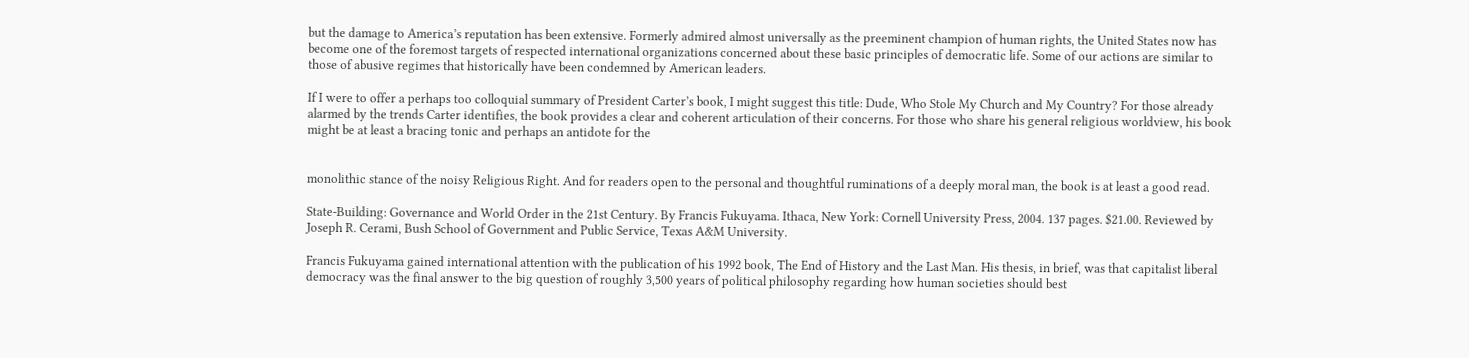but the damage to America’s reputation has been extensive. Formerly admired almost universally as the preeminent champion of human rights, the United States now has become one of the foremost targets of respected international organizations concerned about these basic principles of democratic life. Some of our actions are similar to those of abusive regimes that historically have been condemned by American leaders.

If I were to offer a perhaps too colloquial summary of President Carter’s book, I might suggest this title: Dude, Who Stole My Church and My Country? For those already alarmed by the trends Carter identifies, the book provides a clear and coherent articulation of their concerns. For those who share his general religious worldview, his book might be at least a bracing tonic and perhaps an antidote for the


monolithic stance of the noisy Religious Right. And for readers open to the personal and thoughtful ruminations of a deeply moral man, the book is at least a good read.

State-Building: Governance and World Order in the 21st Century. By Francis Fukuyama. Ithaca, New York: Cornell University Press, 2004. 137 pages. $21.00. Reviewed by Joseph R. Cerami, Bush School of Government and Public Service, Texas A&M University.

Francis Fukuyama gained international attention with the publication of his 1992 book, The End of History and the Last Man. His thesis, in brief, was that capitalist liberal democracy was the final answer to the big question of roughly 3,500 years of political philosophy regarding how human societies should best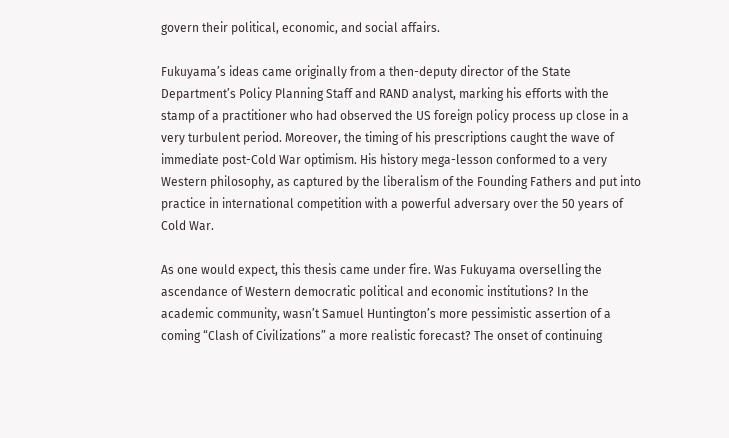govern their political, economic, and social affairs.

Fukuyama’s ideas came originally from a then-deputy director of the State Department’s Policy Planning Staff and RAND analyst, marking his efforts with the stamp of a practitioner who had observed the US foreign policy process up close in a very turbulent period. Moreover, the timing of his prescriptions caught the wave of immediate post-Cold War optimism. His history mega-lesson conformed to a very Western philosophy, as captured by the liberalism of the Founding Fathers and put into practice in international competition with a powerful adversary over the 50 years of Cold War.

As one would expect, this thesis came under fire. Was Fukuyama overselling the ascendance of Western democratic political and economic institutions? In the academic community, wasn’t Samuel Huntington’s more pessimistic assertion of a coming “Clash of Civilizations” a more realistic forecast? The onset of continuing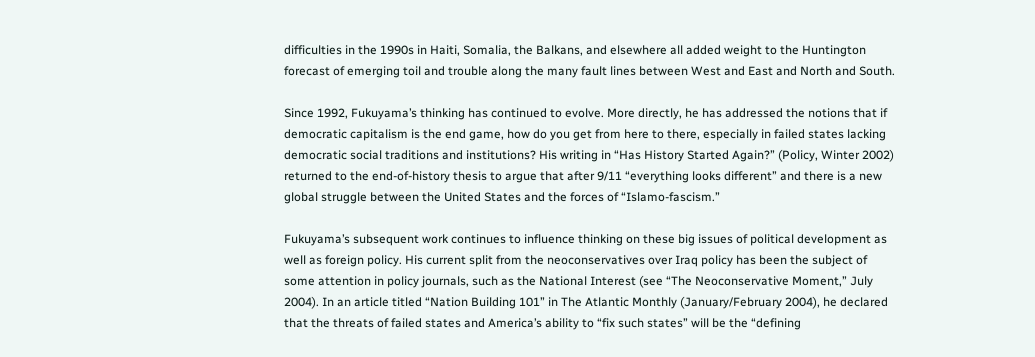difficulties in the 1990s in Haiti, Somalia, the Balkans, and elsewhere all added weight to the Huntington forecast of emerging toil and trouble along the many fault lines between West and East and North and South.

Since 1992, Fukuyama’s thinking has continued to evolve. More directly, he has addressed the notions that if democratic capitalism is the end game, how do you get from here to there, especially in failed states lacking democratic social traditions and institutions? His writing in “Has History Started Again?” (Policy, Winter 2002) returned to the end-of-history thesis to argue that after 9/11 “everything looks different” and there is a new global struggle between the United States and the forces of “Islamo-fascism.”

Fukuyama’s subsequent work continues to influence thinking on these big issues of political development as well as foreign policy. His current split from the neoconservatives over Iraq policy has been the subject of some attention in policy journals, such as the National Interest (see “The Neoconservative Moment,” July 2004). In an article titled “Nation Building 101” in The Atlantic Monthly (January/February 2004), he declared that the threats of failed states and America’s ability to “fix such states” will be the “defining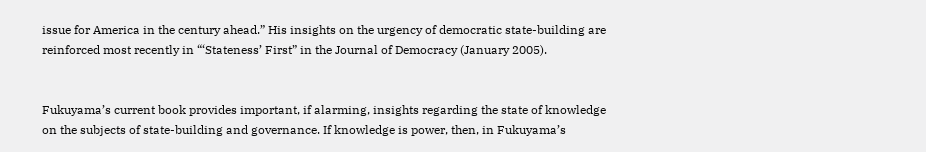issue for America in the century ahead.” His insights on the urgency of democratic state-building are reinforced most recently in “‘Stateness’ First” in the Journal of Democracy (January 2005).


Fukuyama’s current book provides important, if alarming, insights regarding the state of knowledge on the subjects of state-building and governance. If knowledge is power, then, in Fukuyama’s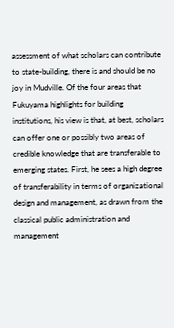assessment of what scholars can contribute to state-building, there is and should be no joy in Mudville. Of the four areas that Fukuyama highlights for building institutions, his view is that, at best, scholars can offer one or possibly two areas of credible knowledge that are transferable to emerging states. First, he sees a high degree of transferability in terms of organizational design and management, as drawn from the classical public administration and management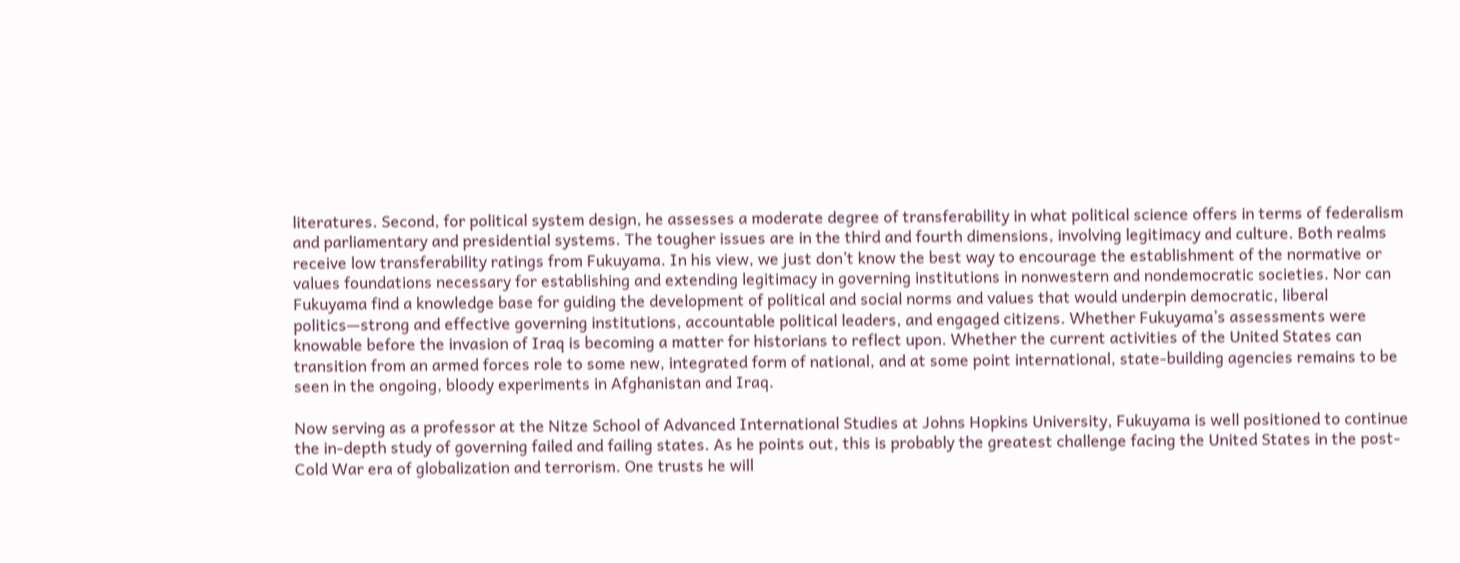literatures. Second, for political system design, he assesses a moderate degree of transferability in what political science offers in terms of federalism and parliamentary and presidential systems. The tougher issues are in the third and fourth dimensions, involving legitimacy and culture. Both realms receive low transferability ratings from Fukuyama. In his view, we just don’t know the best way to encourage the establishment of the normative or values foundations necessary for establishing and extending legitimacy in governing institutions in nonwestern and nondemocratic societies. Nor can Fukuyama find a knowledge base for guiding the development of political and social norms and values that would underpin democratic, liberal politics—strong and effective governing institutions, accountable political leaders, and engaged citizens. Whether Fukuyama’s assessments were knowable before the invasion of Iraq is becoming a matter for historians to reflect upon. Whether the current activities of the United States can transition from an armed forces role to some new, integrated form of national, and at some point international, state-building agencies remains to be seen in the ongoing, bloody experiments in Afghanistan and Iraq.

Now serving as a professor at the Nitze School of Advanced International Studies at Johns Hopkins University, Fukuyama is well positioned to continue the in-depth study of governing failed and failing states. As he points out, this is probably the greatest challenge facing the United States in the post-Cold War era of globalization and terrorism. One trusts he will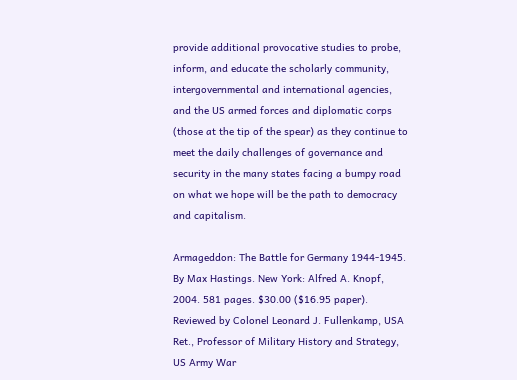provide additional provocative studies to probe, inform, and educate the scholarly community, intergovernmental and international agencies, and the US armed forces and diplomatic corps (those at the tip of the spear) as they continue to meet the daily challenges of governance and security in the many states facing a bumpy road on what we hope will be the path to democracy and capitalism.

Armageddon: The Battle for Germany 1944-1945. By Max Hastings. New York: Alfred A. Knopf, 2004. 581 pages. $30.00 ($16.95 paper). Reviewed by Colonel Leonard J. Fullenkamp, USA Ret., Professor of Military History and Strategy, US Army War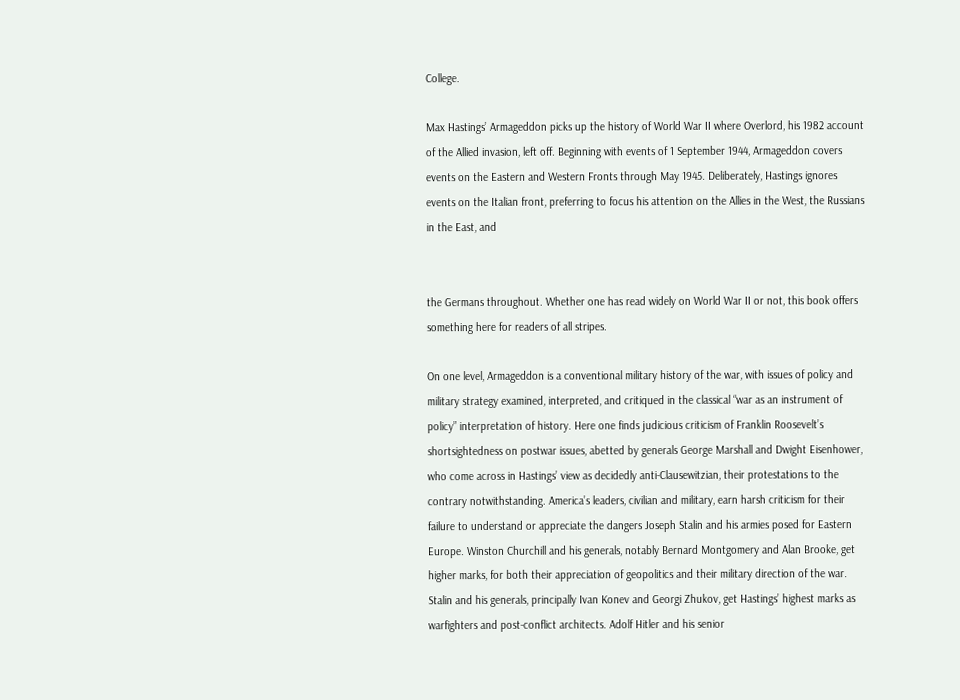College.

Max Hastings’ Armageddon picks up the history of World War II where Overlord, his 1982 account of the Allied invasion, left off. Beginning with events of 1 September 1944, Armageddon covers events on the Eastern and Western Fronts through May 1945. Deliberately, Hastings ignores events on the Italian front, preferring to focus his attention on the Allies in the West, the Russians in the East, and


the Germans throughout. Whether one has read widely on World War II or not, this book offers something here for readers of all stripes.

On one level, Armageddon is a conventional military history of the war, with issues of policy and military strategy examined, interpreted, and critiqued in the classical “war as an instrument of policy” interpretation of history. Here one finds judicious criticism of Franklin Roosevelt’s shortsightedness on postwar issues, abetted by generals George Marshall and Dwight Eisenhower, who come across in Hastings’ view as decidedly anti-Clausewitzian, their protestations to the contrary notwithstanding. America’s leaders, civilian and military, earn harsh criticism for their failure to understand or appreciate the dangers Joseph Stalin and his armies posed for Eastern Europe. Winston Churchill and his generals, notably Bernard Montgomery and Alan Brooke, get higher marks, for both their appreciation of geopolitics and their military direction of the war. Stalin and his generals, principally Ivan Konev and Georgi Zhukov, get Hastings’ highest marks as warfighters and post-conflict architects. Adolf Hitler and his senior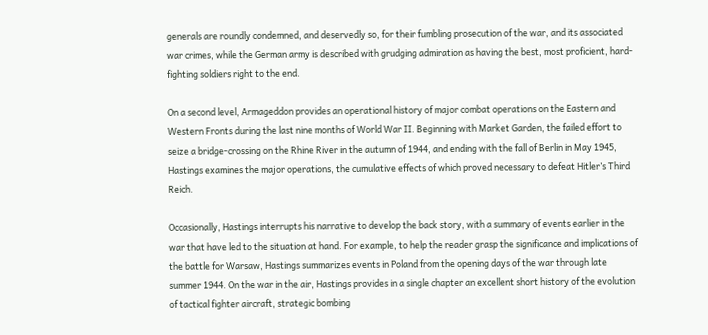generals are roundly condemned, and deservedly so, for their fumbling prosecution of the war, and its associated war crimes, while the German army is described with grudging admiration as having the best, most proficient, hard-fighting soldiers right to the end.

On a second level, Armageddon provides an operational history of major combat operations on the Eastern and Western Fronts during the last nine months of World War II. Beginning with Market Garden, the failed effort to seize a bridge-crossing on the Rhine River in the autumn of 1944, and ending with the fall of Berlin in May 1945, Hastings examines the major operations, the cumulative effects of which proved necessary to defeat Hitler’s Third Reich.

Occasionally, Hastings interrupts his narrative to develop the back story, with a summary of events earlier in the war that have led to the situation at hand. For example, to help the reader grasp the significance and implications of the battle for Warsaw, Hastings summarizes events in Poland from the opening days of the war through late summer 1944. On the war in the air, Hastings provides in a single chapter an excellent short history of the evolution of tactical fighter aircraft, strategic bombing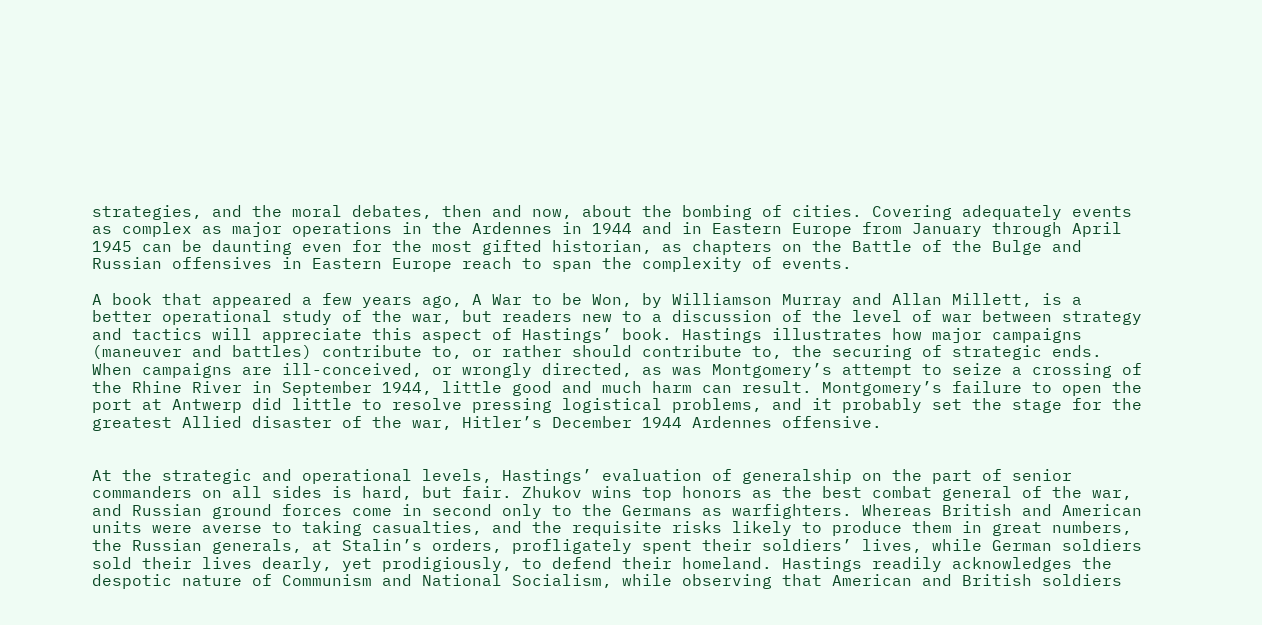strategies, and the moral debates, then and now, about the bombing of cities. Covering adequately events as complex as major operations in the Ardennes in 1944 and in Eastern Europe from January through April 1945 can be daunting even for the most gifted historian, as chapters on the Battle of the Bulge and Russian offensives in Eastern Europe reach to span the complexity of events.

A book that appeared a few years ago, A War to be Won, by Williamson Murray and Allan Millett, is a better operational study of the war, but readers new to a discussion of the level of war between strategy and tactics will appreciate this aspect of Hastings’ book. Hastings illustrates how major campaigns (maneuver and battles) contribute to, or rather should contribute to, the securing of strategic ends. When campaigns are ill-conceived, or wrongly directed, as was Montgomery’s attempt to seize a crossing of the Rhine River in September 1944, little good and much harm can result. Montgomery’s failure to open the port at Antwerp did little to resolve pressing logistical problems, and it probably set the stage for the greatest Allied disaster of the war, Hitler’s December 1944 Ardennes offensive.


At the strategic and operational levels, Hastings’ evaluation of generalship on the part of senior commanders on all sides is hard, but fair. Zhukov wins top honors as the best combat general of the war, and Russian ground forces come in second only to the Germans as warfighters. Whereas British and American units were averse to taking casualties, and the requisite risks likely to produce them in great numbers, the Russian generals, at Stalin’s orders, profligately spent their soldiers’ lives, while German soldiers sold their lives dearly, yet prodigiously, to defend their homeland. Hastings readily acknowledges the despotic nature of Communism and National Socialism, while observing that American and British soldiers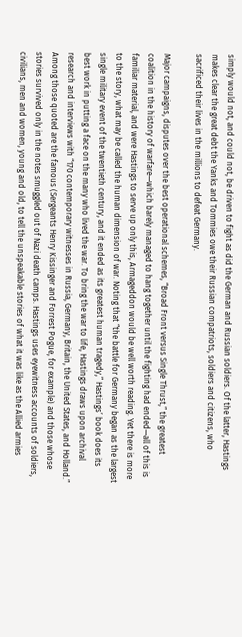simply would not, and could not, be driven to fight as did the German and Russian soldiers. Of the latter, Hastings makes clear the great debt the Yanks and Tommies owe their Russian compatriots, soldiers and citizens, who sacrificed their lives in the millions to defeat Germany.

Major campaigns, disputes over the best operational schemes, “Broad Front versus Single Thrust,” the greatest coalition in the history of warfare—which barely managed to hang together until the fighting had ended—all of this is familiar material, and were Hastings to serve up only this, Armageddon would be well worth reading. Yet there is more to the story, what may be called the human dimension of war. Noting that “the battle for Germany began as the largest single military event of the twentieth century, and it ended as its greatest human tragedy,” Hastings’ book does its best work in putting a face on the many who lived the war. To bring the war to life, Hastings draws upon archival research and interviews with “170 contemporary witnesses in Russia, Germany, Britain, the United States, and Holland.” Among those quoted are the famous (Sergeants Henry Kissinger and Forrest Pogue, for example) and those whose stories survived only in the notes smuggled out of Nazi death camps. Hastings uses eyewitness accounts of soldiers, civilians, men and women, young and old, to tell the unspeakable stories of what it was like as the Allied armies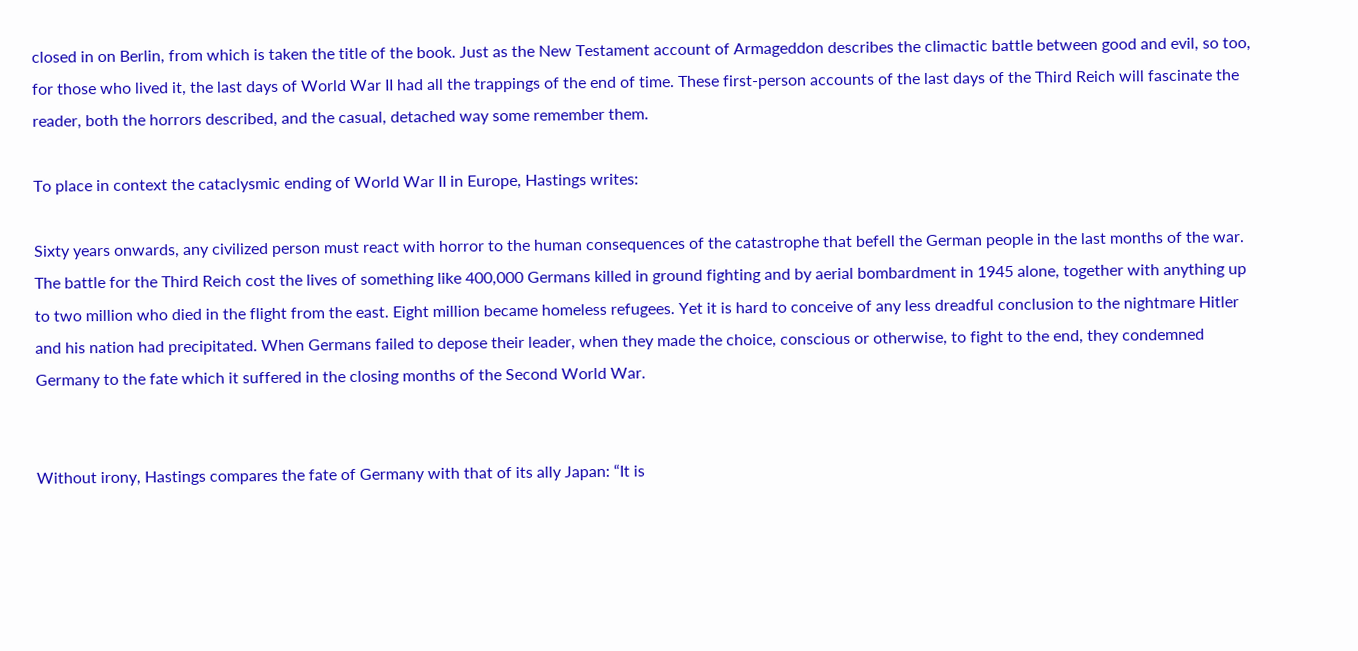closed in on Berlin, from which is taken the title of the book. Just as the New Testament account of Armageddon describes the climactic battle between good and evil, so too, for those who lived it, the last days of World War II had all the trappings of the end of time. These first-person accounts of the last days of the Third Reich will fascinate the reader, both the horrors described, and the casual, detached way some remember them.

To place in context the cataclysmic ending of World War II in Europe, Hastings writes:

Sixty years onwards, any civilized person must react with horror to the human consequences of the catastrophe that befell the German people in the last months of the war. The battle for the Third Reich cost the lives of something like 400,000 Germans killed in ground fighting and by aerial bombardment in 1945 alone, together with anything up to two million who died in the flight from the east. Eight million became homeless refugees. Yet it is hard to conceive of any less dreadful conclusion to the nightmare Hitler and his nation had precipitated. When Germans failed to depose their leader, when they made the choice, conscious or otherwise, to fight to the end, they condemned Germany to the fate which it suffered in the closing months of the Second World War.


Without irony, Hastings compares the fate of Germany with that of its ally Japan: “It is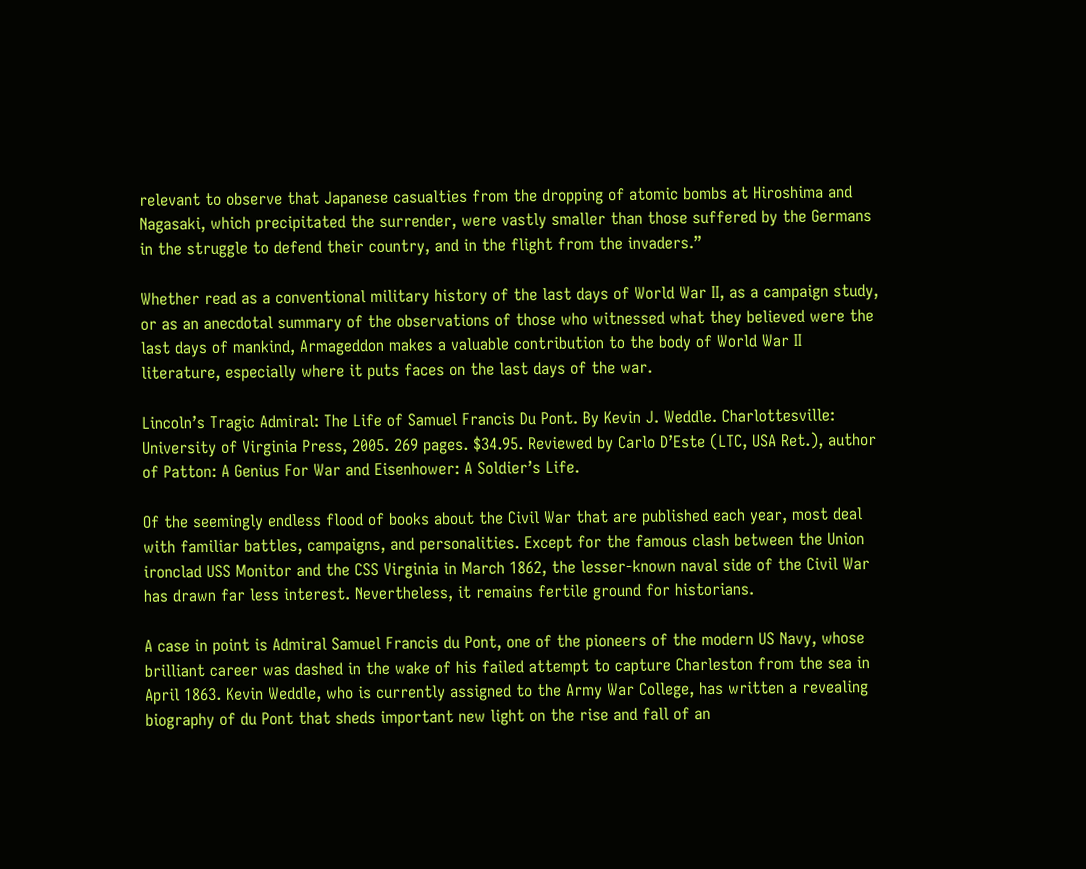relevant to observe that Japanese casualties from the dropping of atomic bombs at Hiroshima and Nagasaki, which precipitated the surrender, were vastly smaller than those suffered by the Germans in the struggle to defend their country, and in the flight from the invaders.”

Whether read as a conventional military history of the last days of World War II, as a campaign study, or as an anecdotal summary of the observations of those who witnessed what they believed were the last days of mankind, Armageddon makes a valuable contribution to the body of World War II literature, especially where it puts faces on the last days of the war.

Lincoln’s Tragic Admiral: The Life of Samuel Francis Du Pont. By Kevin J. Weddle. Charlottesville: University of Virginia Press, 2005. 269 pages. $34.95. Reviewed by Carlo D’Este (LTC, USA Ret.), author of Patton: A Genius For War and Eisenhower: A Soldier’s Life.

Of the seemingly endless flood of books about the Civil War that are published each year, most deal with familiar battles, campaigns, and personalities. Except for the famous clash between the Union ironclad USS Monitor and the CSS Virginia in March 1862, the lesser-known naval side of the Civil War has drawn far less interest. Nevertheless, it remains fertile ground for historians.

A case in point is Admiral Samuel Francis du Pont, one of the pioneers of the modern US Navy, whose brilliant career was dashed in the wake of his failed attempt to capture Charleston from the sea in April 1863. Kevin Weddle, who is currently assigned to the Army War College, has written a revealing biography of du Pont that sheds important new light on the rise and fall of an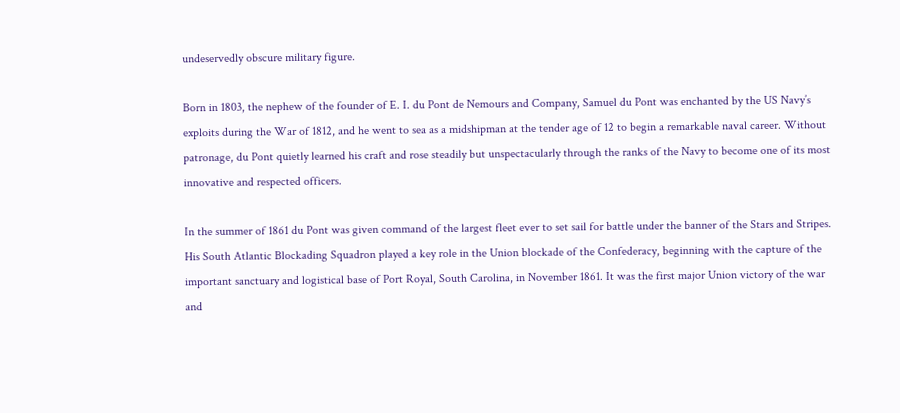undeservedly obscure military figure.

Born in 1803, the nephew of the founder of E. I. du Pont de Nemours and Company, Samuel du Pont was enchanted by the US Navy’s exploits during the War of 1812, and he went to sea as a midshipman at the tender age of 12 to begin a remarkable naval career. Without patronage, du Pont quietly learned his craft and rose steadily but unspectacularly through the ranks of the Navy to become one of its most innovative and respected officers.

In the summer of 1861 du Pont was given command of the largest fleet ever to set sail for battle under the banner of the Stars and Stripes. His South Atlantic Blockading Squadron played a key role in the Union blockade of the Confederacy, beginning with the capture of the important sanctuary and logistical base of Port Royal, South Carolina, in November 1861. It was the first major Union victory of the war and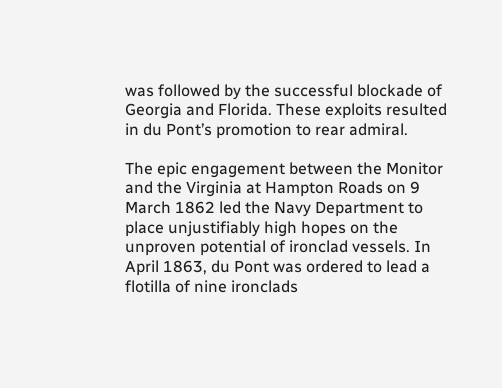was followed by the successful blockade of Georgia and Florida. These exploits resulted in du Pont’s promotion to rear admiral.

The epic engagement between the Monitor and the Virginia at Hampton Roads on 9 March 1862 led the Navy Department to place unjustifiably high hopes on the unproven potential of ironclad vessels. In April 1863, du Pont was ordered to lead a flotilla of nine ironclads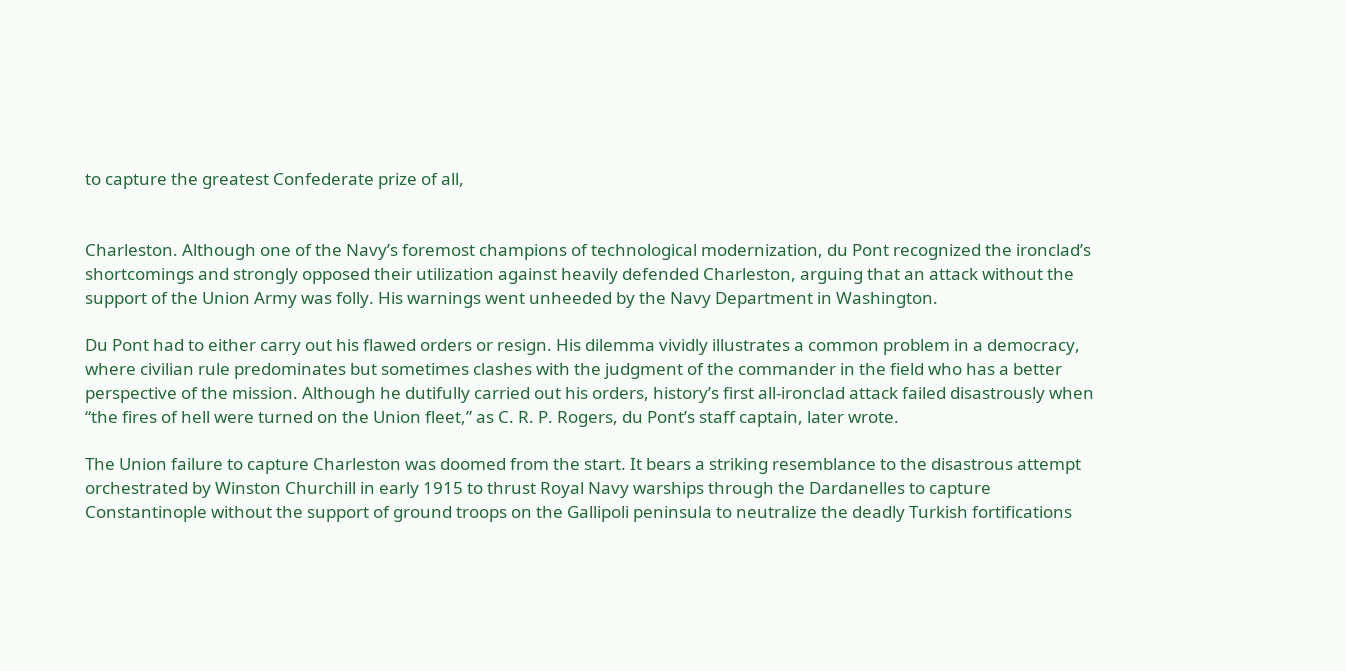to capture the greatest Confederate prize of all,


Charleston. Although one of the Navy’s foremost champions of technological modernization, du Pont recognized the ironclad’s shortcomings and strongly opposed their utilization against heavily defended Charleston, arguing that an attack without the support of the Union Army was folly. His warnings went unheeded by the Navy Department in Washington.

Du Pont had to either carry out his flawed orders or resign. His dilemma vividly illustrates a common problem in a democracy, where civilian rule predominates but sometimes clashes with the judgment of the commander in the field who has a better perspective of the mission. Although he dutifully carried out his orders, history’s first all-ironclad attack failed disastrously when “the fires of hell were turned on the Union fleet,” as C. R. P. Rogers, du Pont’s staff captain, later wrote.

The Union failure to capture Charleston was doomed from the start. It bears a striking resemblance to the disastrous attempt orchestrated by Winston Churchill in early 1915 to thrust Royal Navy warships through the Dardanelles to capture Constantinople without the support of ground troops on the Gallipoli peninsula to neutralize the deadly Turkish fortifications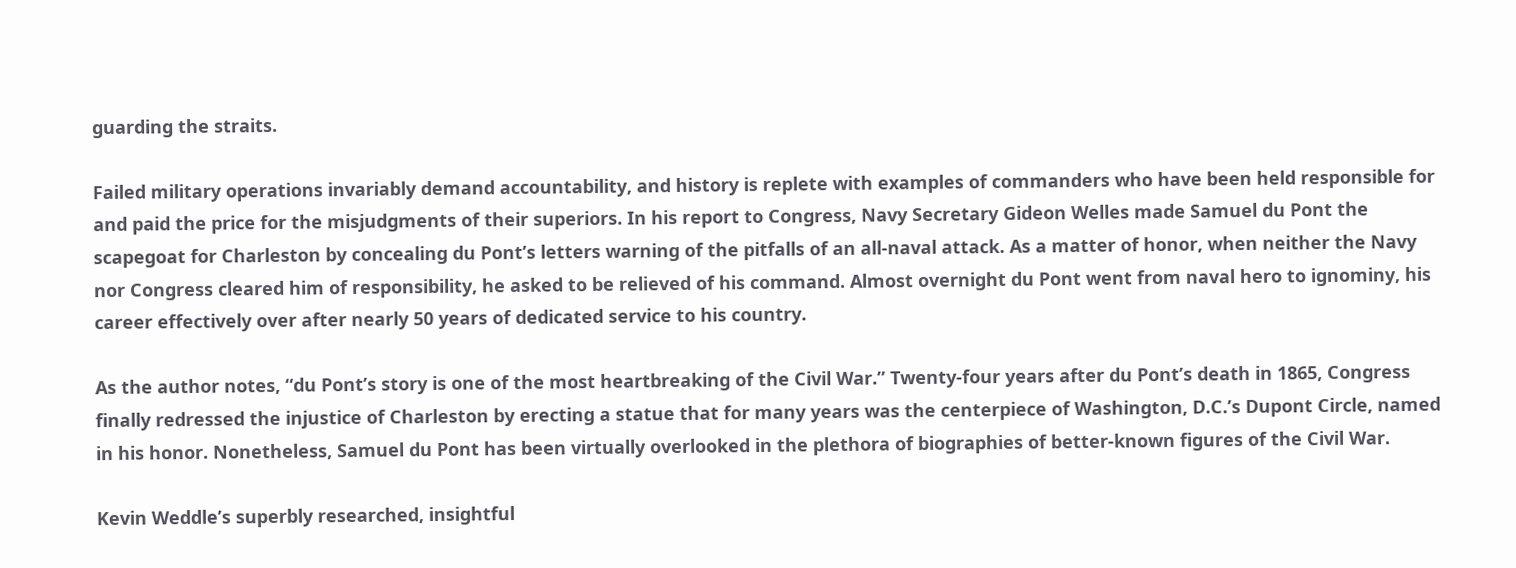guarding the straits.

Failed military operations invariably demand accountability, and history is replete with examples of commanders who have been held responsible for and paid the price for the misjudgments of their superiors. In his report to Congress, Navy Secretary Gideon Welles made Samuel du Pont the scapegoat for Charleston by concealing du Pont’s letters warning of the pitfalls of an all-naval attack. As a matter of honor, when neither the Navy nor Congress cleared him of responsibility, he asked to be relieved of his command. Almost overnight du Pont went from naval hero to ignominy, his career effectively over after nearly 50 years of dedicated service to his country.

As the author notes, “du Pont’s story is one of the most heartbreaking of the Civil War.” Twenty-four years after du Pont’s death in 1865, Congress finally redressed the injustice of Charleston by erecting a statue that for many years was the centerpiece of Washington, D.C.’s Dupont Circle, named in his honor. Nonetheless, Samuel du Pont has been virtually overlooked in the plethora of biographies of better-known figures of the Civil War.

Kevin Weddle’s superbly researched, insightful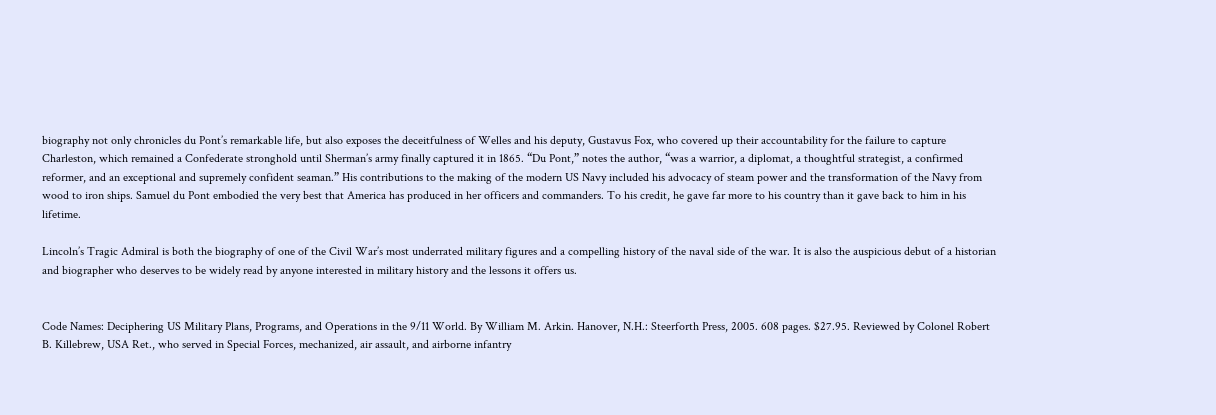biography not only chronicles du Pont’s remarkable life, but also exposes the deceitfulness of Welles and his deputy, Gustavus Fox, who covered up their accountability for the failure to capture Charleston, which remained a Confederate stronghold until Sherman’s army finally captured it in 1865. “Du Pont,” notes the author, “was a warrior, a diplomat, a thoughtful strategist, a confirmed reformer, and an exceptional and supremely confident seaman.” His contributions to the making of the modern US Navy included his advocacy of steam power and the transformation of the Navy from wood to iron ships. Samuel du Pont embodied the very best that America has produced in her officers and commanders. To his credit, he gave far more to his country than it gave back to him in his lifetime.

Lincoln’s Tragic Admiral is both the biography of one of the Civil War’s most underrated military figures and a compelling history of the naval side of the war. It is also the auspicious debut of a historian and biographer who deserves to be widely read by anyone interested in military history and the lessons it offers us.


Code Names: Deciphering US Military Plans, Programs, and Operations in the 9/11 World. By William M. Arkin. Hanover, N.H.: Steerforth Press, 2005. 608 pages. $27.95. Reviewed by Colonel Robert B. Killebrew, USA Ret., who served in Special Forces, mechanized, air assault, and airborne infantry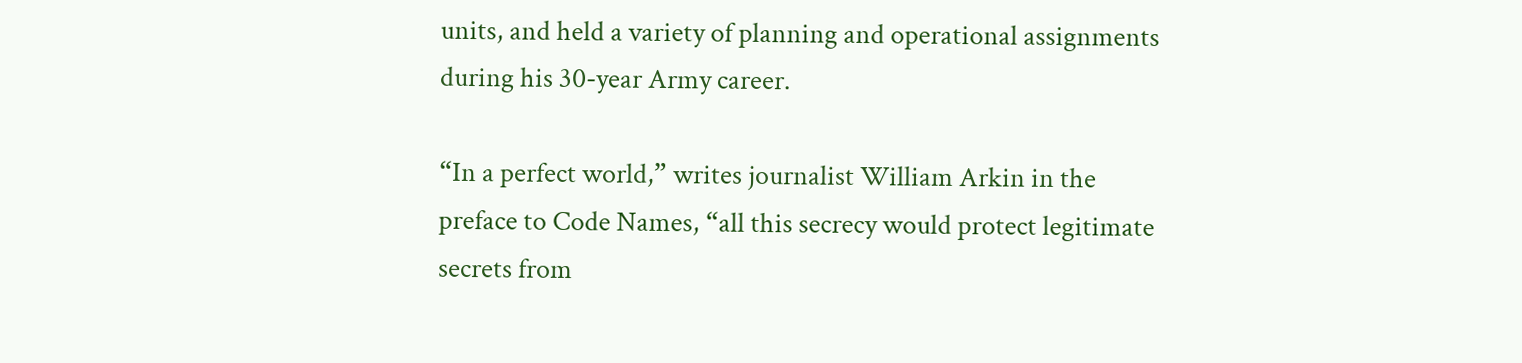units, and held a variety of planning and operational assignments during his 30-year Army career.

“In a perfect world,” writes journalist William Arkin in the preface to Code Names, “all this secrecy would protect legitimate secrets from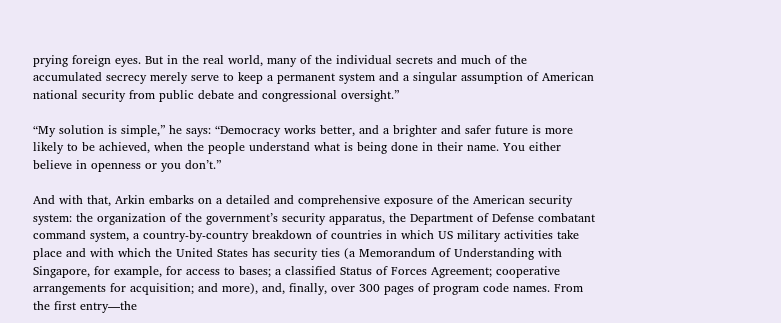prying foreign eyes. But in the real world, many of the individual secrets and much of the accumulated secrecy merely serve to keep a permanent system and a singular assumption of American national security from public debate and congressional oversight.”

“My solution is simple,” he says: “Democracy works better, and a brighter and safer future is more likely to be achieved, when the people understand what is being done in their name. You either believe in openness or you don’t.”

And with that, Arkin embarks on a detailed and comprehensive exposure of the American security system: the organization of the government’s security apparatus, the Department of Defense combatant command system, a country-by-country breakdown of countries in which US military activities take place and with which the United States has security ties (a Memorandum of Understanding with Singapore, for example, for access to bases; a classified Status of Forces Agreement; cooperative arrangements for acquisition; and more), and, finally, over 300 pages of program code names. From the first entry—the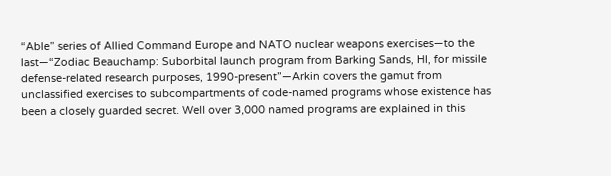“Able” series of Allied Command Europe and NATO nuclear weapons exercises—to the last—“Zodiac Beauchamp: Suborbital launch program from Barking Sands, HI, for missile defense-related research purposes, 1990-present”—Arkin covers the gamut from unclassified exercises to subcompartments of code-named programs whose existence has been a closely guarded secret. Well over 3,000 named programs are explained in this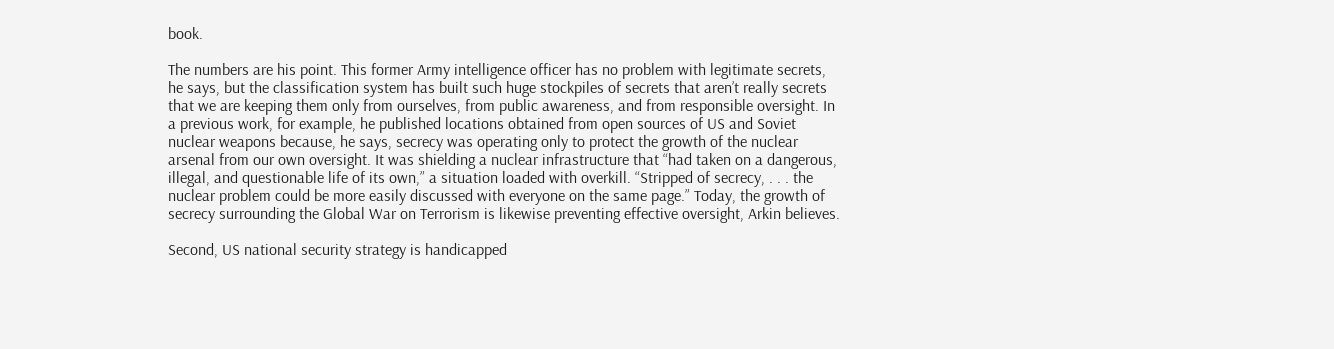book.

The numbers are his point. This former Army intelligence officer has no problem with legitimate secrets, he says, but the classification system has built such huge stockpiles of secrets that aren’t really secrets that we are keeping them only from ourselves, from public awareness, and from responsible oversight. In a previous work, for example, he published locations obtained from open sources of US and Soviet nuclear weapons because, he says, secrecy was operating only to protect the growth of the nuclear arsenal from our own oversight. It was shielding a nuclear infrastructure that “had taken on a dangerous, illegal, and questionable life of its own,” a situation loaded with overkill. “Stripped of secrecy, . . . the nuclear problem could be more easily discussed with everyone on the same page.” Today, the growth of secrecy surrounding the Global War on Terrorism is likewise preventing effective oversight, Arkin believes.

Second, US national security strategy is handicapped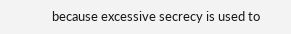because excessive secrecy is used to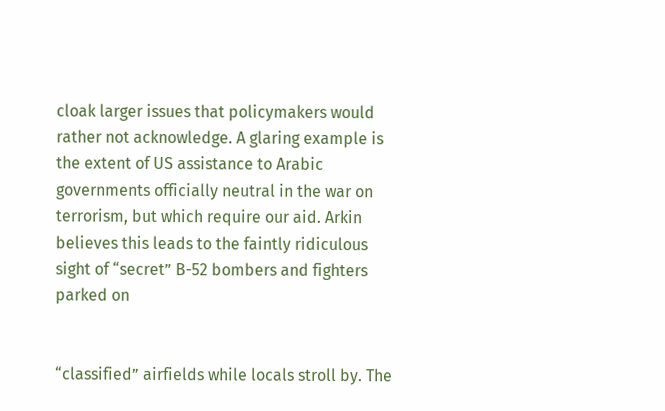cloak larger issues that policymakers would rather not acknowledge. A glaring example is the extent of US assistance to Arabic governments officially neutral in the war on terrorism, but which require our aid. Arkin believes this leads to the faintly ridiculous sight of “secret” B-52 bombers and fighters parked on


“classified” airfields while locals stroll by. The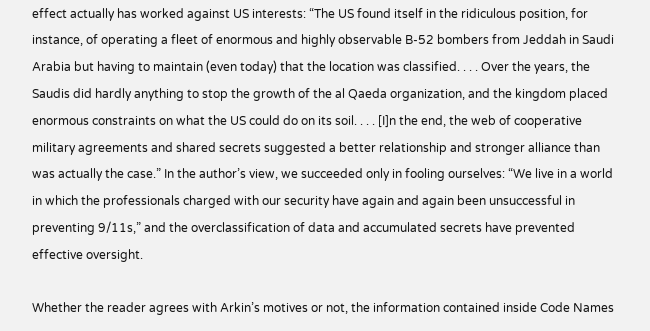effect actually has worked against US interests: “The US found itself in the ridiculous position, for instance, of operating a fleet of enormous and highly observable B-52 bombers from Jeddah in Saudi Arabia but having to maintain (even today) that the location was classified. . . . Over the years, the Saudis did hardly anything to stop the growth of the al Qaeda organization, and the kingdom placed enormous constraints on what the US could do on its soil. . . . [I]n the end, the web of cooperative military agreements and shared secrets suggested a better relationship and stronger alliance than was actually the case.” In the author’s view, we succeeded only in fooling ourselves: “We live in a world in which the professionals charged with our security have again and again been unsuccessful in preventing 9/11s,” and the overclassification of data and accumulated secrets have prevented effective oversight.

Whether the reader agrees with Arkin’s motives or not, the information contained inside Code Names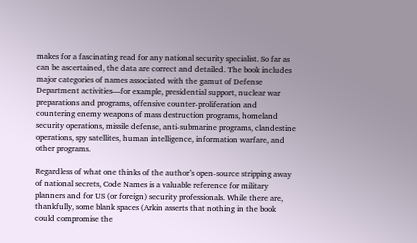makes for a fascinating read for any national security specialist. So far as can be ascertained, the data are correct and detailed. The book includes major categories of names associated with the gamut of Defense Department activities—for example, presidential support, nuclear war preparations and programs, offensive counter-proliferation and countering enemy weapons of mass destruction programs, homeland security operations, missile defense, anti-submarine programs, clandestine operations, spy satellites, human intelligence, information warfare, and other programs.

Regardless of what one thinks of the author’s open-source stripping away of national secrets, Code Names is a valuable reference for military planners and for US (or foreign) security professionals. While there are, thankfully, some blank spaces (Arkin asserts that nothing in the book could compromise the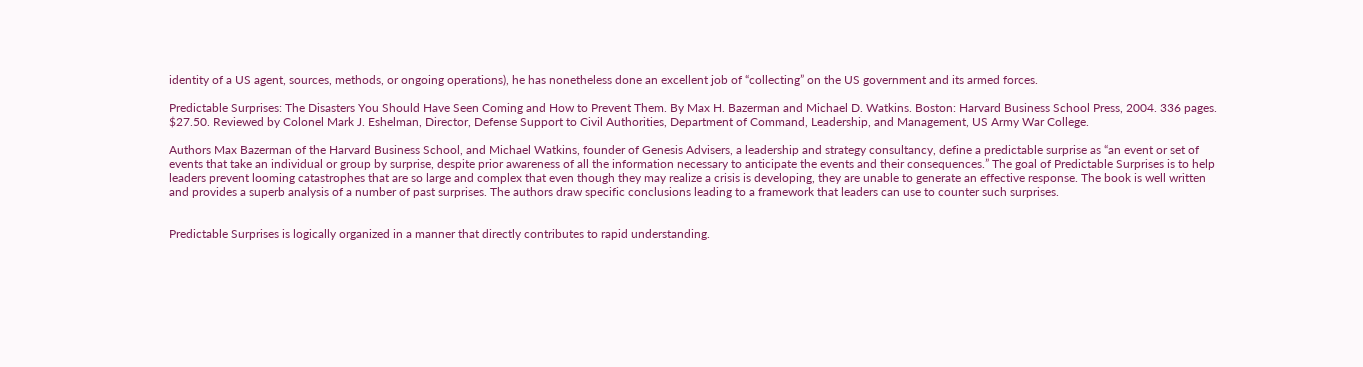identity of a US agent, sources, methods, or ongoing operations), he has nonetheless done an excellent job of “collecting” on the US government and its armed forces.

Predictable Surprises: The Disasters You Should Have Seen Coming and How to Prevent Them. By Max H. Bazerman and Michael D. Watkins. Boston: Harvard Business School Press, 2004. 336 pages. $27.50. Reviewed by Colonel Mark J. Eshelman, Director, Defense Support to Civil Authorities, Department of Command, Leadership, and Management, US Army War College.

Authors Max Bazerman of the Harvard Business School, and Michael Watkins, founder of Genesis Advisers, a leadership and strategy consultancy, define a predictable surprise as “an event or set of events that take an individual or group by surprise, despite prior awareness of all the information necessary to anticipate the events and their consequences.” The goal of Predictable Surprises is to help leaders prevent looming catastrophes that are so large and complex that even though they may realize a crisis is developing, they are unable to generate an effective response. The book is well written and provides a superb analysis of a number of past surprises. The authors draw specific conclusions leading to a framework that leaders can use to counter such surprises.


Predictable Surprises is logically organized in a manner that directly contributes to rapid understanding.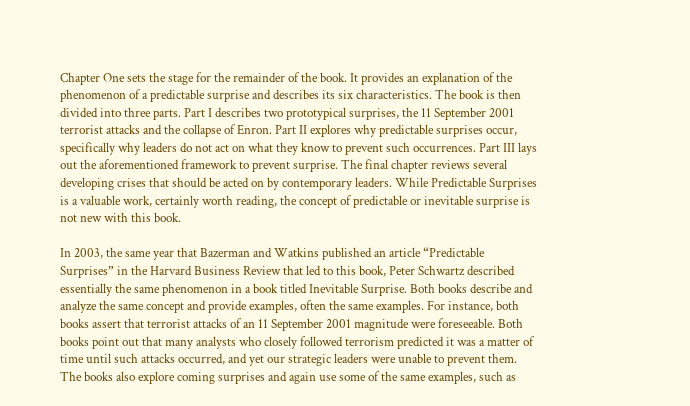Chapter One sets the stage for the remainder of the book. It provides an explanation of the phenomenon of a predictable surprise and describes its six characteristics. The book is then divided into three parts. Part I describes two prototypical surprises, the 11 September 2001 terrorist attacks and the collapse of Enron. Part II explores why predictable surprises occur, specifically why leaders do not act on what they know to prevent such occurrences. Part III lays out the aforementioned framework to prevent surprise. The final chapter reviews several developing crises that should be acted on by contemporary leaders. While Predictable Surprises is a valuable work, certainly worth reading, the concept of predictable or inevitable surprise is not new with this book.

In 2003, the same year that Bazerman and Watkins published an article “Predictable Surprises” in the Harvard Business Review that led to this book, Peter Schwartz described essentially the same phenomenon in a book titled Inevitable Surprise. Both books describe and analyze the same concept and provide examples, often the same examples. For instance, both books assert that terrorist attacks of an 11 September 2001 magnitude were foreseeable. Both books point out that many analysts who closely followed terrorism predicted it was a matter of time until such attacks occurred, and yet our strategic leaders were unable to prevent them. The books also explore coming surprises and again use some of the same examples, such as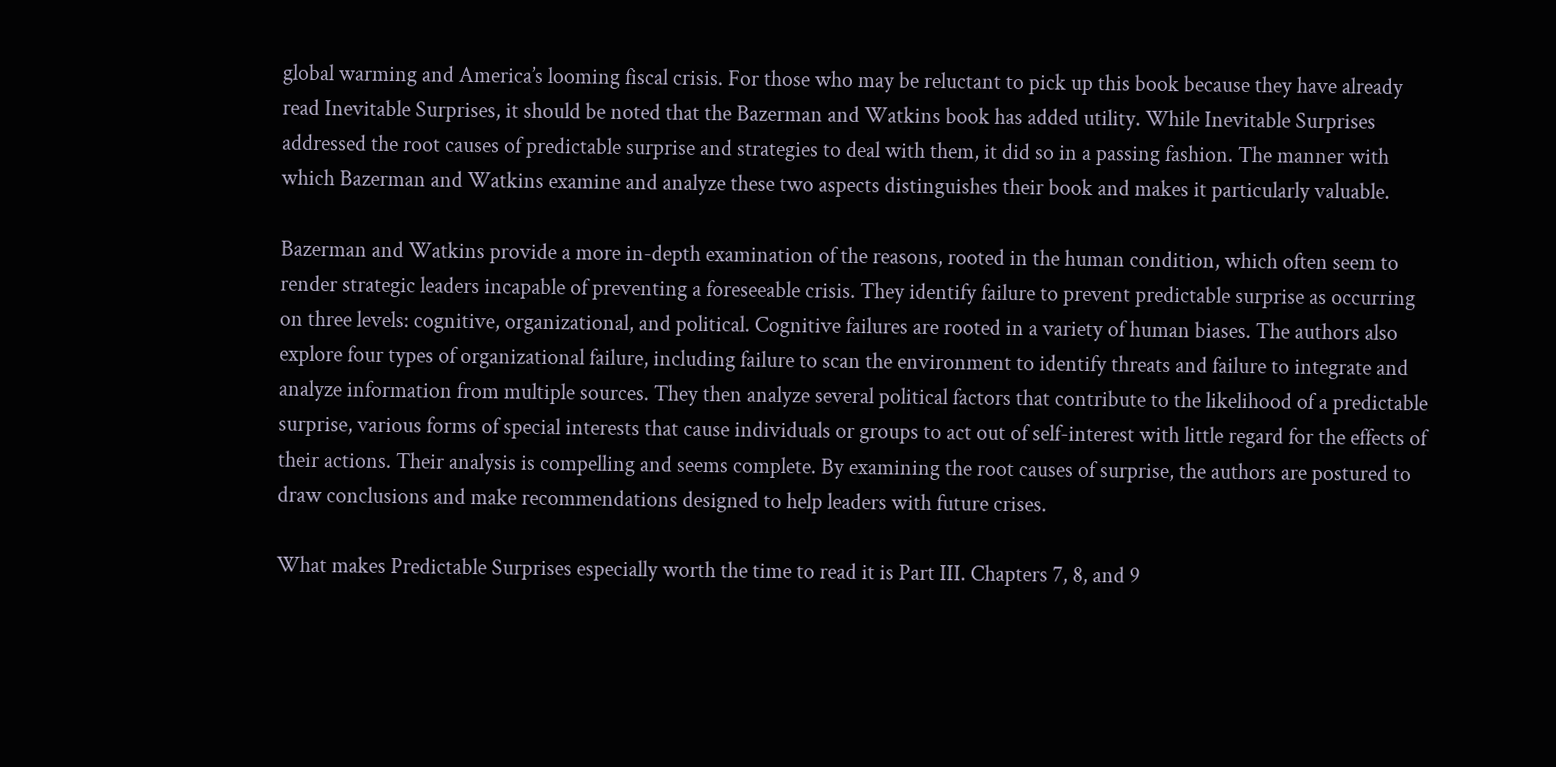global warming and America’s looming fiscal crisis. For those who may be reluctant to pick up this book because they have already read Inevitable Surprises, it should be noted that the Bazerman and Watkins book has added utility. While Inevitable Surprises addressed the root causes of predictable surprise and strategies to deal with them, it did so in a passing fashion. The manner with which Bazerman and Watkins examine and analyze these two aspects distinguishes their book and makes it particularly valuable.

Bazerman and Watkins provide a more in-depth examination of the reasons, rooted in the human condition, which often seem to render strategic leaders incapable of preventing a foreseeable crisis. They identify failure to prevent predictable surprise as occurring on three levels: cognitive, organizational, and political. Cognitive failures are rooted in a variety of human biases. The authors also explore four types of organizational failure, including failure to scan the environment to identify threats and failure to integrate and analyze information from multiple sources. They then analyze several political factors that contribute to the likelihood of a predictable surprise, various forms of special interests that cause individuals or groups to act out of self-interest with little regard for the effects of their actions. Their analysis is compelling and seems complete. By examining the root causes of surprise, the authors are postured to draw conclusions and make recommendations designed to help leaders with future crises.

What makes Predictable Surprises especially worth the time to read it is Part III. Chapters 7, 8, and 9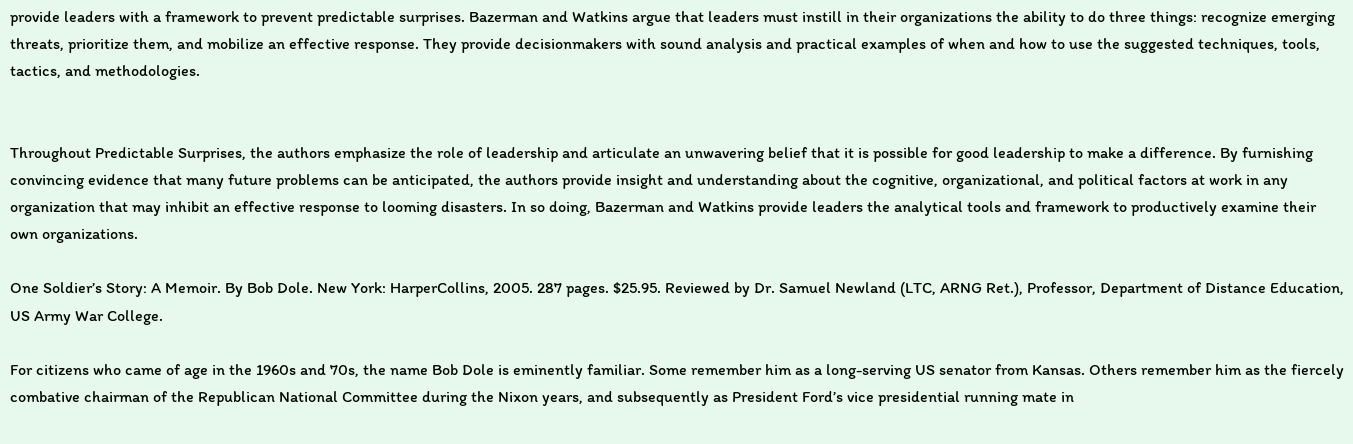provide leaders with a framework to prevent predictable surprises. Bazerman and Watkins argue that leaders must instill in their organizations the ability to do three things: recognize emerging threats, prioritize them, and mobilize an effective response. They provide decisionmakers with sound analysis and practical examples of when and how to use the suggested techniques, tools, tactics, and methodologies.


Throughout Predictable Surprises, the authors emphasize the role of leadership and articulate an unwavering belief that it is possible for good leadership to make a difference. By furnishing convincing evidence that many future problems can be anticipated, the authors provide insight and understanding about the cognitive, organizational, and political factors at work in any organization that may inhibit an effective response to looming disasters. In so doing, Bazerman and Watkins provide leaders the analytical tools and framework to productively examine their own organizations.

One Soldier’s Story: A Memoir. By Bob Dole. New York: HarperCollins, 2005. 287 pages. $25.95. Reviewed by Dr. Samuel Newland (LTC, ARNG Ret.), Professor, Department of Distance Education, US Army War College.

For citizens who came of age in the 1960s and 70s, the name Bob Dole is eminently familiar. Some remember him as a long-serving US senator from Kansas. Others remember him as the fiercely combative chairman of the Republican National Committee during the Nixon years, and subsequently as President Ford’s vice presidential running mate in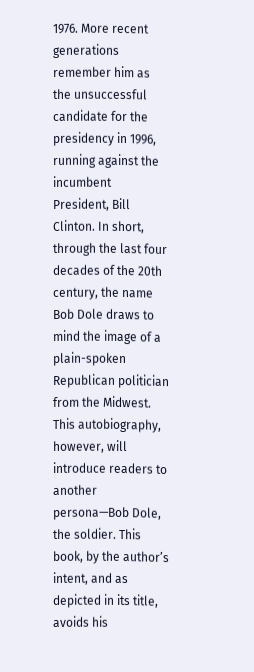1976. More recent generations remember him as the unsuccessful candidate for the presidency in 1996, running against the incumbent President, Bill Clinton. In short, through the last four decades of the 20th century, the name Bob Dole draws to mind the image of a plain-spoken Republican politician from the Midwest. This autobiography, however, will introduce readers to another persona—Bob Dole, the soldier. This book, by the author’s intent, and as depicted in its title, avoids his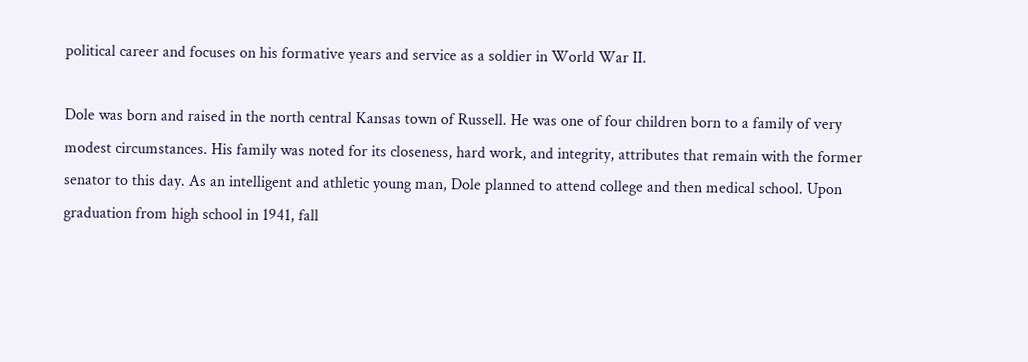political career and focuses on his formative years and service as a soldier in World War II.

Dole was born and raised in the north central Kansas town of Russell. He was one of four children born to a family of very modest circumstances. His family was noted for its closeness, hard work, and integrity, attributes that remain with the former senator to this day. As an intelligent and athletic young man, Dole planned to attend college and then medical school. Upon graduation from high school in 1941, fall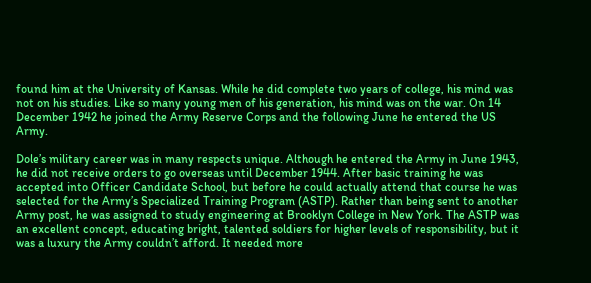found him at the University of Kansas. While he did complete two years of college, his mind was not on his studies. Like so many young men of his generation, his mind was on the war. On 14 December 1942 he joined the Army Reserve Corps and the following June he entered the US Army.

Dole’s military career was in many respects unique. Although he entered the Army in June 1943, he did not receive orders to go overseas until December 1944. After basic training he was accepted into Officer Candidate School, but before he could actually attend that course he was selected for the Army’s Specialized Training Program (ASTP). Rather than being sent to another Army post, he was assigned to study engineering at Brooklyn College in New York. The ASTP was an excellent concept, educating bright, talented soldiers for higher levels of responsibility, but it was a luxury the Army couldn’t afford. It needed more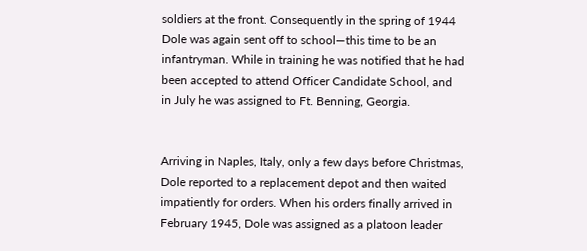soldiers at the front. Consequently in the spring of 1944 Dole was again sent off to school—this time to be an infantryman. While in training he was notified that he had been accepted to attend Officer Candidate School, and in July he was assigned to Ft. Benning, Georgia.


Arriving in Naples, Italy, only a few days before Christmas, Dole reported to a replacement depot and then waited impatiently for orders. When his orders finally arrived in February 1945, Dole was assigned as a platoon leader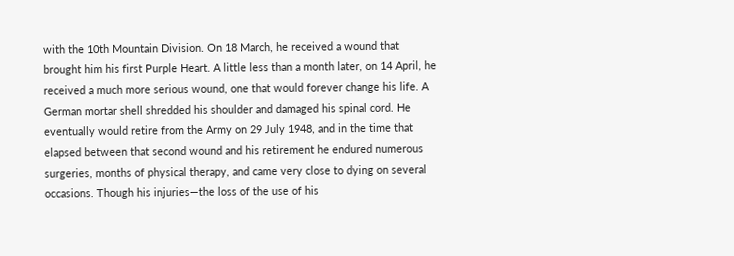with the 10th Mountain Division. On 18 March, he received a wound that brought him his first Purple Heart. A little less than a month later, on 14 April, he received a much more serious wound, one that would forever change his life. A German mortar shell shredded his shoulder and damaged his spinal cord. He eventually would retire from the Army on 29 July 1948, and in the time that elapsed between that second wound and his retirement he endured numerous surgeries, months of physical therapy, and came very close to dying on several occasions. Though his injuries—the loss of the use of his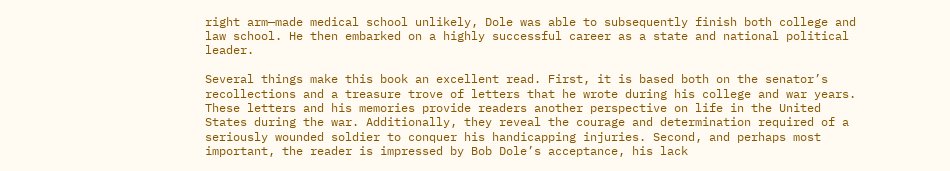right arm—made medical school unlikely, Dole was able to subsequently finish both college and law school. He then embarked on a highly successful career as a state and national political leader.

Several things make this book an excellent read. First, it is based both on the senator’s recollections and a treasure trove of letters that he wrote during his college and war years. These letters and his memories provide readers another perspective on life in the United States during the war. Additionally, they reveal the courage and determination required of a seriously wounded soldier to conquer his handicapping injuries. Second, and perhaps most important, the reader is impressed by Bob Dole’s acceptance, his lack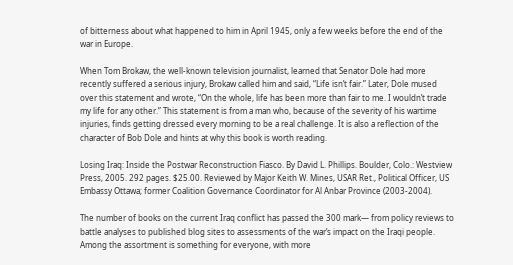of bitterness about what happened to him in April 1945, only a few weeks before the end of the war in Europe.

When Tom Brokaw, the well-known television journalist, learned that Senator Dole had more recently suffered a serious injury, Brokaw called him and said, “Life isn’t fair.” Later, Dole mused over this statement and wrote, “On the whole, life has been more than fair to me. I wouldn’t trade my life for any other.” This statement is from a man who, because of the severity of his wartime injuries, finds getting dressed every morning to be a real challenge. It is also a reflection of the character of Bob Dole and hints at why this book is worth reading.

Losing Iraq: Inside the Postwar Reconstruction Fiasco. By David L. Phillips. Boulder, Colo.: Westview Press, 2005. 292 pages. $25.00. Reviewed by Major Keith W. Mines, USAR Ret., Political Officer, US Embassy Ottawa; former Coalition Governance Coordinator for Al Anbar Province (2003-2004).

The number of books on the current Iraq conflict has passed the 300 mark— from policy reviews to battle analyses to published blog sites to assessments of the war’s impact on the Iraqi people. Among the assortment is something for everyone, with more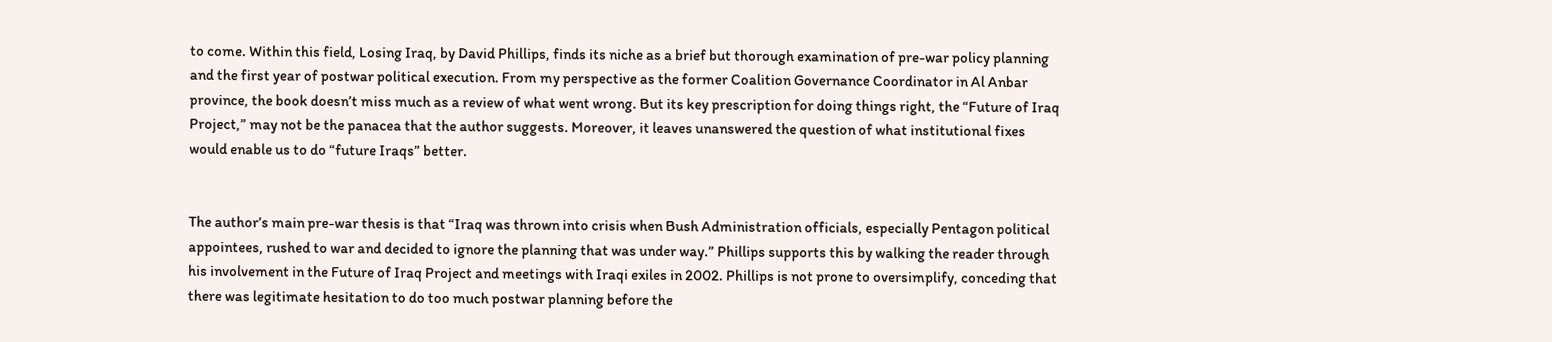to come. Within this field, Losing Iraq, by David Phillips, finds its niche as a brief but thorough examination of pre-war policy planning and the first year of postwar political execution. From my perspective as the former Coalition Governance Coordinator in Al Anbar province, the book doesn’t miss much as a review of what went wrong. But its key prescription for doing things right, the “Future of Iraq Project,” may not be the panacea that the author suggests. Moreover, it leaves unanswered the question of what institutional fixes would enable us to do “future Iraqs” better.


The author’s main pre-war thesis is that “Iraq was thrown into crisis when Bush Administration officials, especially Pentagon political appointees, rushed to war and decided to ignore the planning that was under way.” Phillips supports this by walking the reader through his involvement in the Future of Iraq Project and meetings with Iraqi exiles in 2002. Phillips is not prone to oversimplify, conceding that there was legitimate hesitation to do too much postwar planning before the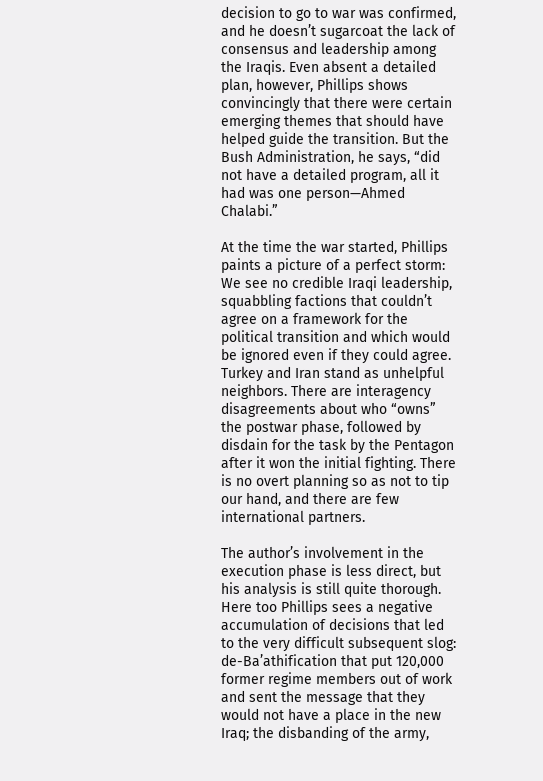decision to go to war was confirmed, and he doesn’t sugarcoat the lack of consensus and leadership among the Iraqis. Even absent a detailed plan, however, Phillips shows convincingly that there were certain emerging themes that should have helped guide the transition. But the Bush Administration, he says, “did not have a detailed program, all it had was one person—Ahmed Chalabi.”

At the time the war started, Phillips paints a picture of a perfect storm: We see no credible Iraqi leadership, squabbling factions that couldn’t agree on a framework for the political transition and which would be ignored even if they could agree. Turkey and Iran stand as unhelpful neighbors. There are interagency disagreements about who “owns” the postwar phase, followed by disdain for the task by the Pentagon after it won the initial fighting. There is no overt planning so as not to tip our hand, and there are few international partners.

The author’s involvement in the execution phase is less direct, but his analysis is still quite thorough. Here too Phillips sees a negative accumulation of decisions that led to the very difficult subsequent slog: de-Ba’athification that put 120,000 former regime members out of work and sent the message that they would not have a place in the new Iraq; the disbanding of the army,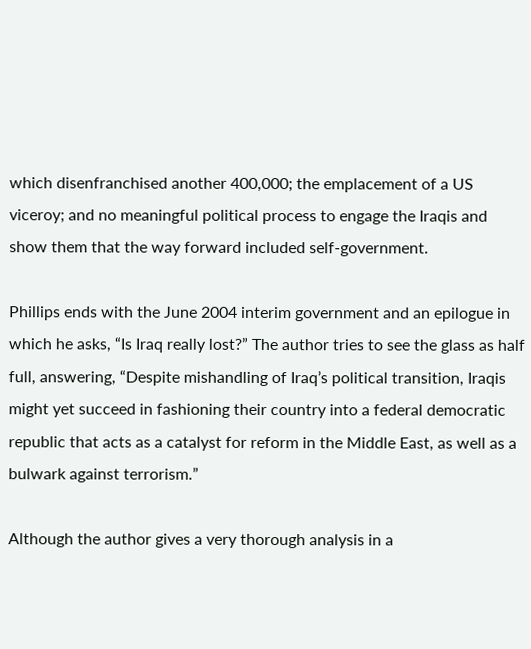which disenfranchised another 400,000; the emplacement of a US viceroy; and no meaningful political process to engage the Iraqis and show them that the way forward included self-government.

Phillips ends with the June 2004 interim government and an epilogue in which he asks, “Is Iraq really lost?” The author tries to see the glass as half full, answering, “Despite mishandling of Iraq’s political transition, Iraqis might yet succeed in fashioning their country into a federal democratic republic that acts as a catalyst for reform in the Middle East, as well as a bulwark against terrorism.”

Although the author gives a very thorough analysis in a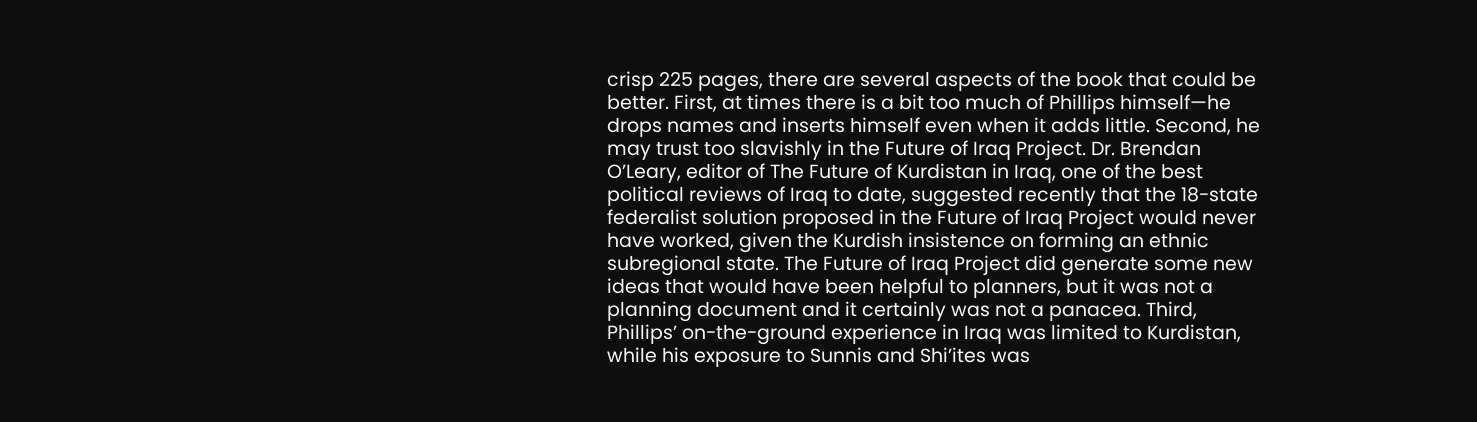crisp 225 pages, there are several aspects of the book that could be better. First, at times there is a bit too much of Phillips himself—he drops names and inserts himself even when it adds little. Second, he may trust too slavishly in the Future of Iraq Project. Dr. Brendan O’Leary, editor of The Future of Kurdistan in Iraq, one of the best political reviews of Iraq to date, suggested recently that the 18-state federalist solution proposed in the Future of Iraq Project would never have worked, given the Kurdish insistence on forming an ethnic subregional state. The Future of Iraq Project did generate some new ideas that would have been helpful to planners, but it was not a planning document and it certainly was not a panacea. Third, Phillips’ on-the-ground experience in Iraq was limited to Kurdistan, while his exposure to Sunnis and Shi’ites was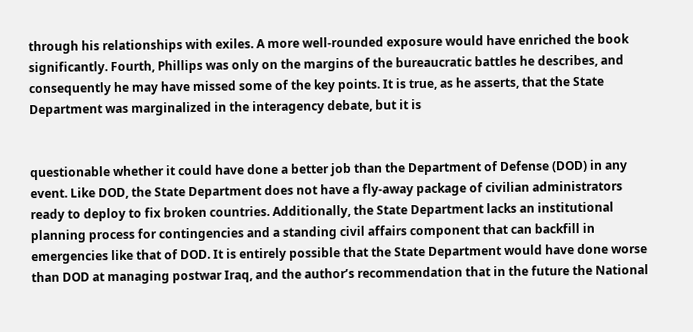through his relationships with exiles. A more well-rounded exposure would have enriched the book significantly. Fourth, Phillips was only on the margins of the bureaucratic battles he describes, and consequently he may have missed some of the key points. It is true, as he asserts, that the State Department was marginalized in the interagency debate, but it is


questionable whether it could have done a better job than the Department of Defense (DOD) in any event. Like DOD, the State Department does not have a fly-away package of civilian administrators ready to deploy to fix broken countries. Additionally, the State Department lacks an institutional planning process for contingencies and a standing civil affairs component that can backfill in emergencies like that of DOD. It is entirely possible that the State Department would have done worse than DOD at managing postwar Iraq, and the author’s recommendation that in the future the National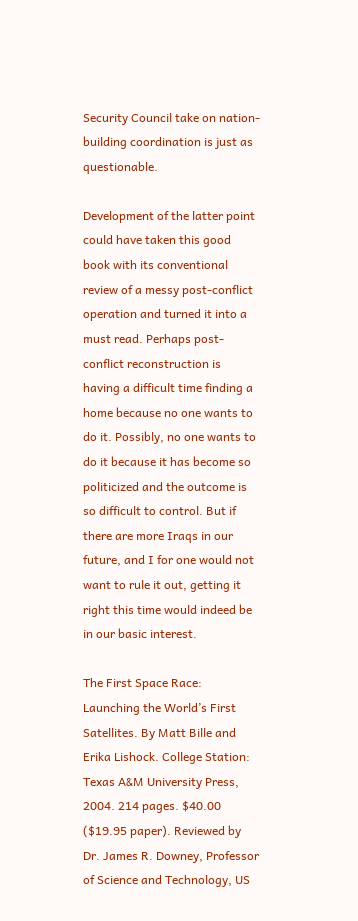Security Council take on nation-building coordination is just as questionable.

Development of the latter point could have taken this good book with its conventional review of a messy post-conflict operation and turned it into a must read. Perhaps post-conflict reconstruction is having a difficult time finding a home because no one wants to do it. Possibly, no one wants to do it because it has become so politicized and the outcome is so difficult to control. But if there are more Iraqs in our future, and I for one would not want to rule it out, getting it right this time would indeed be in our basic interest.

The First Space Race: Launching the World’s First Satellites. By Matt Bille and Erika Lishock. College Station: Texas A&M University Press, 2004. 214 pages. $40.00 ($19.95 paper). Reviewed by Dr. James R. Downey, Professor of Science and Technology, US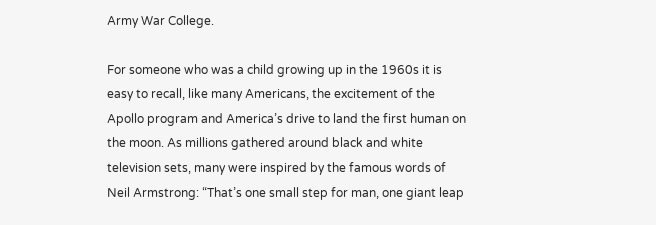Army War College.

For someone who was a child growing up in the 1960s it is easy to recall, like many Americans, the excitement of the Apollo program and America’s drive to land the first human on the moon. As millions gathered around black and white television sets, many were inspired by the famous words of Neil Armstrong: “That’s one small step for man, one giant leap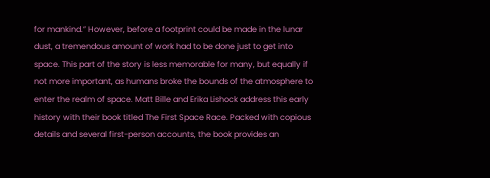for mankind.” However, before a footprint could be made in the lunar dust, a tremendous amount of work had to be done just to get into space. This part of the story is less memorable for many, but equally if not more important, as humans broke the bounds of the atmosphere to enter the realm of space. Matt Bille and Erika Lishock address this early history with their book titled The First Space Race. Packed with copious details and several first-person accounts, the book provides an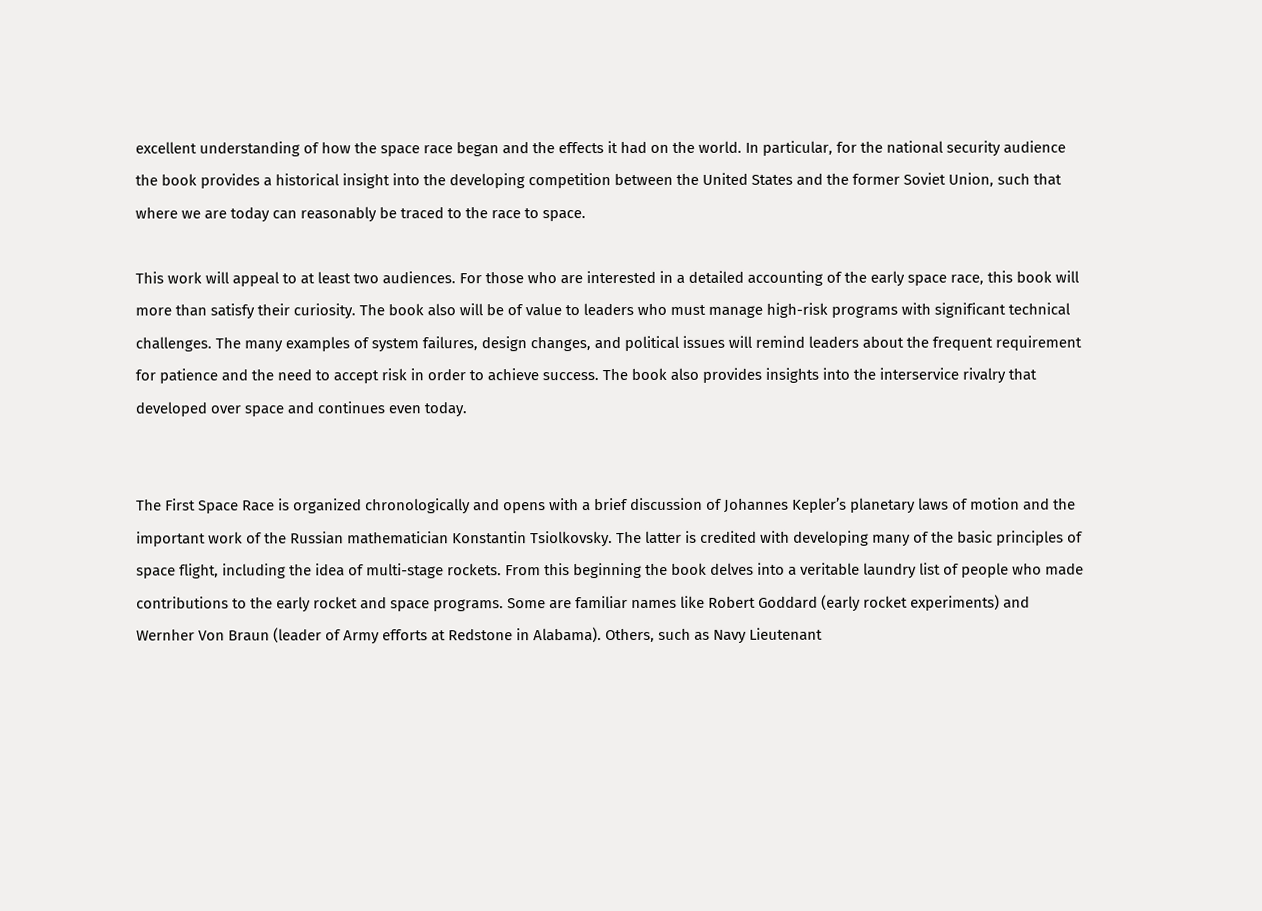excellent understanding of how the space race began and the effects it had on the world. In particular, for the national security audience the book provides a historical insight into the developing competition between the United States and the former Soviet Union, such that where we are today can reasonably be traced to the race to space.

This work will appeal to at least two audiences. For those who are interested in a detailed accounting of the early space race, this book will more than satisfy their curiosity. The book also will be of value to leaders who must manage high-risk programs with significant technical challenges. The many examples of system failures, design changes, and political issues will remind leaders about the frequent requirement for patience and the need to accept risk in order to achieve success. The book also provides insights into the interservice rivalry that developed over space and continues even today.


The First Space Race is organized chronologically and opens with a brief discussion of Johannes Kepler’s planetary laws of motion and the important work of the Russian mathematician Konstantin Tsiolkovsky. The latter is credited with developing many of the basic principles of space flight, including the idea of multi-stage rockets. From this beginning the book delves into a veritable laundry list of people who made contributions to the early rocket and space programs. Some are familiar names like Robert Goddard (early rocket experiments) and Wernher Von Braun (leader of Army efforts at Redstone in Alabama). Others, such as Navy Lieutenant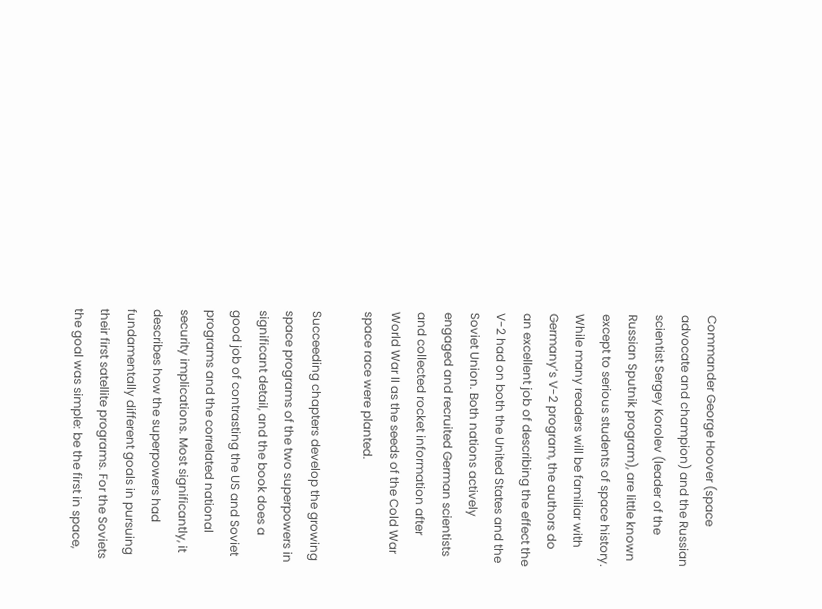Commander George Hoover (space advocate and champion) and the Russian scientist Sergey Korolev (leader of the Russian Sputnik program), are little known except to serious students of space history. While many readers will be familiar with Germany’s V-2 program, the authors do an excellent job of describing the effect the V-2 had on both the United States and the Soviet Union. Both nations actively engaged and recruited German scientists and collected rocket information after World War II as the seeds of the Cold War space race were planted.

Succeeding chapters develop the growing space programs of the two superpowers in significant detail, and the book does a good job of contrasting the US and Soviet programs and the correlated national security implications. Most significantly, it describes how the superpowers had fundamentally different goals in pursuing their first satellite programs. For the Soviets the goal was simple: be the first in space,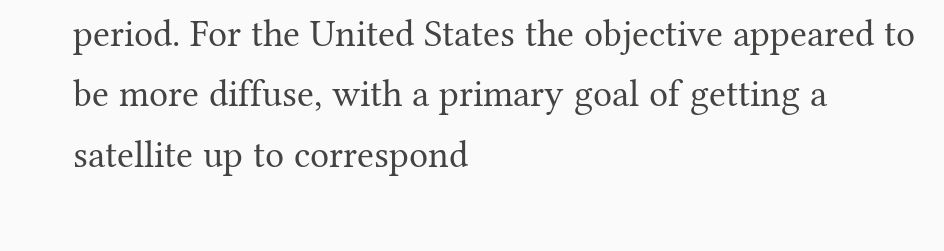period. For the United States the objective appeared to be more diffuse, with a primary goal of getting a satellite up to correspond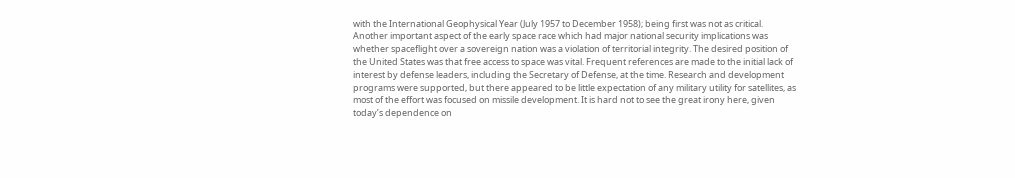with the International Geophysical Year (July 1957 to December 1958); being first was not as critical. Another important aspect of the early space race which had major national security implications was whether spaceflight over a sovereign nation was a violation of territorial integrity. The desired position of the United States was that free access to space was vital. Frequent references are made to the initial lack of interest by defense leaders, including the Secretary of Defense, at the time. Research and development programs were supported, but there appeared to be little expectation of any military utility for satellites, as most of the effort was focused on missile development. It is hard not to see the great irony here, given today’s dependence on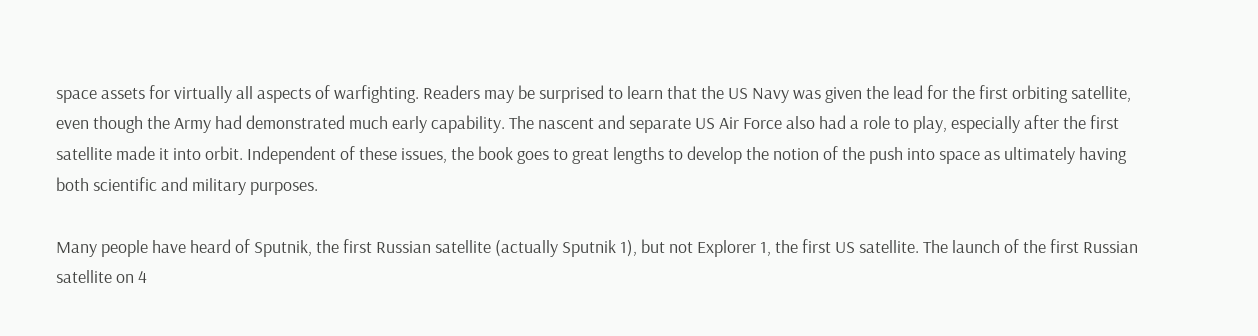space assets for virtually all aspects of warfighting. Readers may be surprised to learn that the US Navy was given the lead for the first orbiting satellite, even though the Army had demonstrated much early capability. The nascent and separate US Air Force also had a role to play, especially after the first satellite made it into orbit. Independent of these issues, the book goes to great lengths to develop the notion of the push into space as ultimately having both scientific and military purposes.

Many people have heard of Sputnik, the first Russian satellite (actually Sputnik 1), but not Explorer 1, the first US satellite. The launch of the first Russian satellite on 4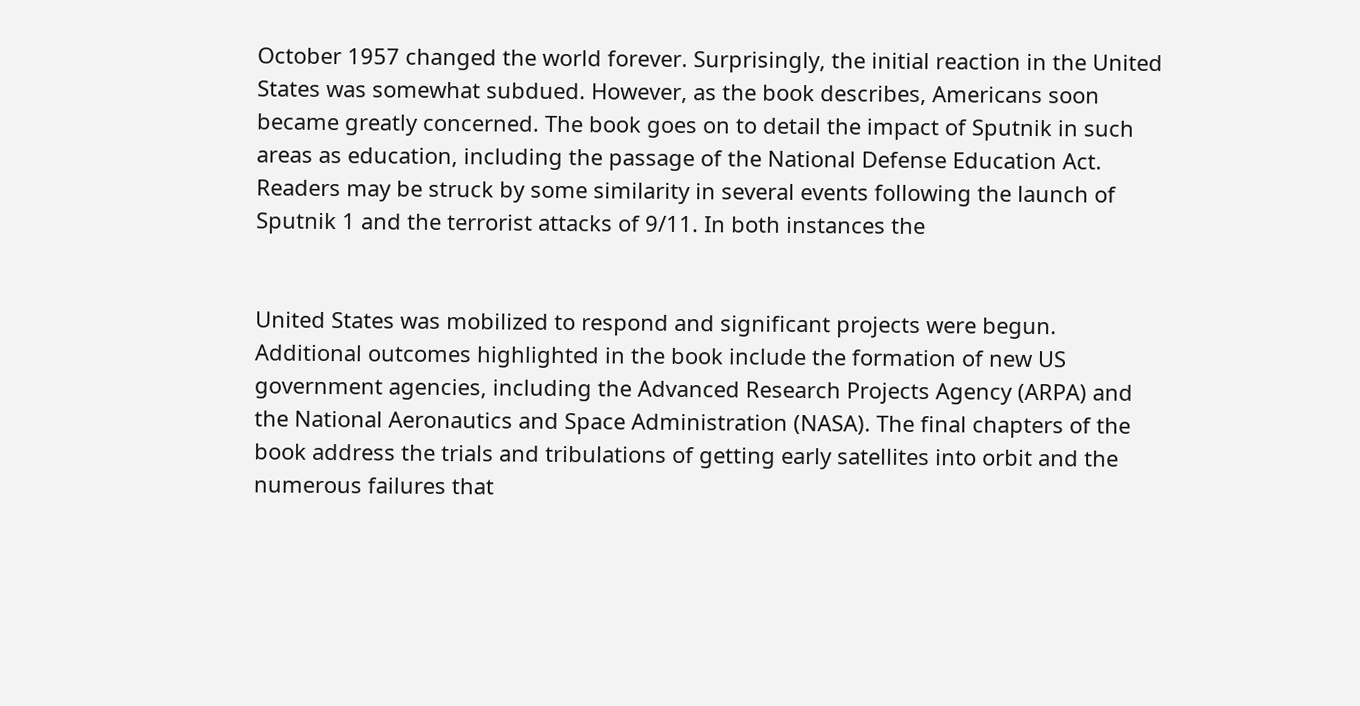October 1957 changed the world forever. Surprisingly, the initial reaction in the United States was somewhat subdued. However, as the book describes, Americans soon became greatly concerned. The book goes on to detail the impact of Sputnik in such areas as education, including the passage of the National Defense Education Act. Readers may be struck by some similarity in several events following the launch of Sputnik 1 and the terrorist attacks of 9/11. In both instances the


United States was mobilized to respond and significant projects were begun. Additional outcomes highlighted in the book include the formation of new US government agencies, including the Advanced Research Projects Agency (ARPA) and the National Aeronautics and Space Administration (NASA). The final chapters of the book address the trials and tribulations of getting early satellites into orbit and the numerous failures that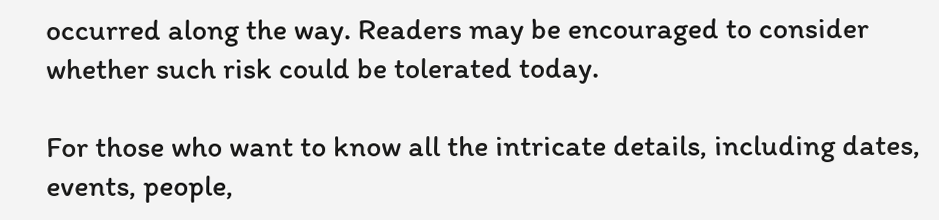occurred along the way. Readers may be encouraged to consider whether such risk could be tolerated today.

For those who want to know all the intricate details, including dates, events, people,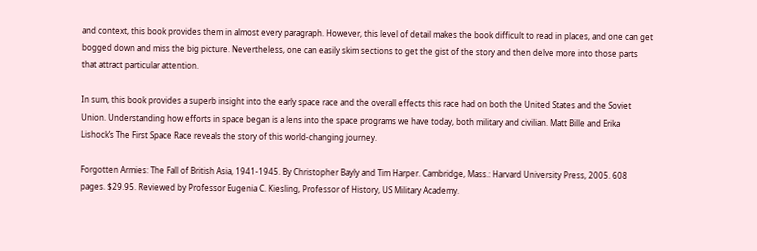and context, this book provides them in almost every paragraph. However, this level of detail makes the book difficult to read in places, and one can get bogged down and miss the big picture. Nevertheless, one can easily skim sections to get the gist of the story and then delve more into those parts that attract particular attention.

In sum, this book provides a superb insight into the early space race and the overall effects this race had on both the United States and the Soviet Union. Understanding how efforts in space began is a lens into the space programs we have today, both military and civilian. Matt Bille and Erika Lishock’s The First Space Race reveals the story of this world-changing journey.

Forgotten Armies: The Fall of British Asia, 1941-1945. By Christopher Bayly and Tim Harper. Cambridge, Mass.: Harvard University Press, 2005. 608 pages. $29.95. Reviewed by Professor Eugenia C. Kiesling, Professor of History, US Military Academy.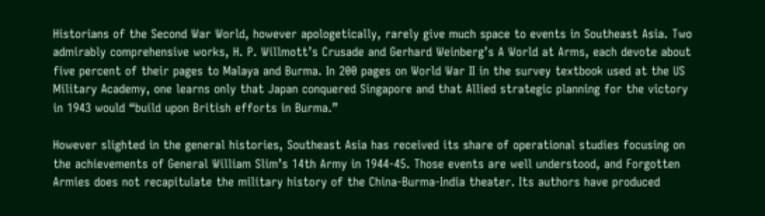Historians of the Second War World, however apologetically, rarely give much space to events in Southeast Asia. Two admirably comprehensive works, H. P. Willmott’s Crusade and Gerhard Weinberg’s A World at Arms, each devote about five percent of their pages to Malaya and Burma. In 200 pages on World War II in the survey textbook used at the US Military Academy, one learns only that Japan conquered Singapore and that Allied strategic planning for the victory in 1943 would “build upon British efforts in Burma.”

However slighted in the general histories, Southeast Asia has received its share of operational studies focusing on the achievements of General William Slim’s 14th Army in 1944-45. Those events are well understood, and Forgotten Armies does not recapitulate the military history of the China-Burma-India theater. Its authors have produced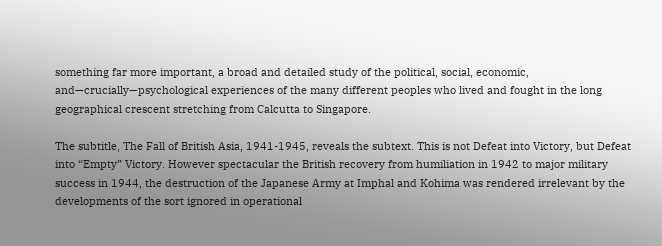something far more important, a broad and detailed study of the political, social, economic, and—crucially—psychological experiences of the many different peoples who lived and fought in the long geographical crescent stretching from Calcutta to Singapore.

The subtitle, The Fall of British Asia, 1941-1945, reveals the subtext. This is not Defeat into Victory, but Defeat into “Empty” Victory. However spectacular the British recovery from humiliation in 1942 to major military success in 1944, the destruction of the Japanese Army at Imphal and Kohima was rendered irrelevant by the developments of the sort ignored in operational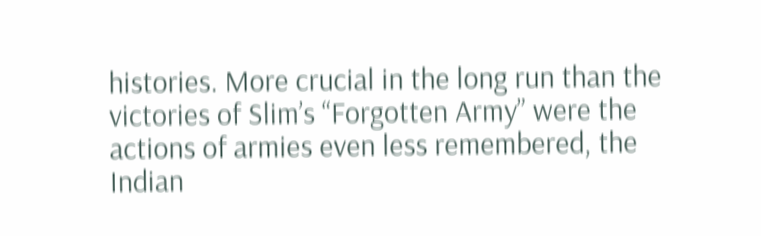histories. More crucial in the long run than the victories of Slim’s “Forgotten Army” were the actions of armies even less remembered, the Indian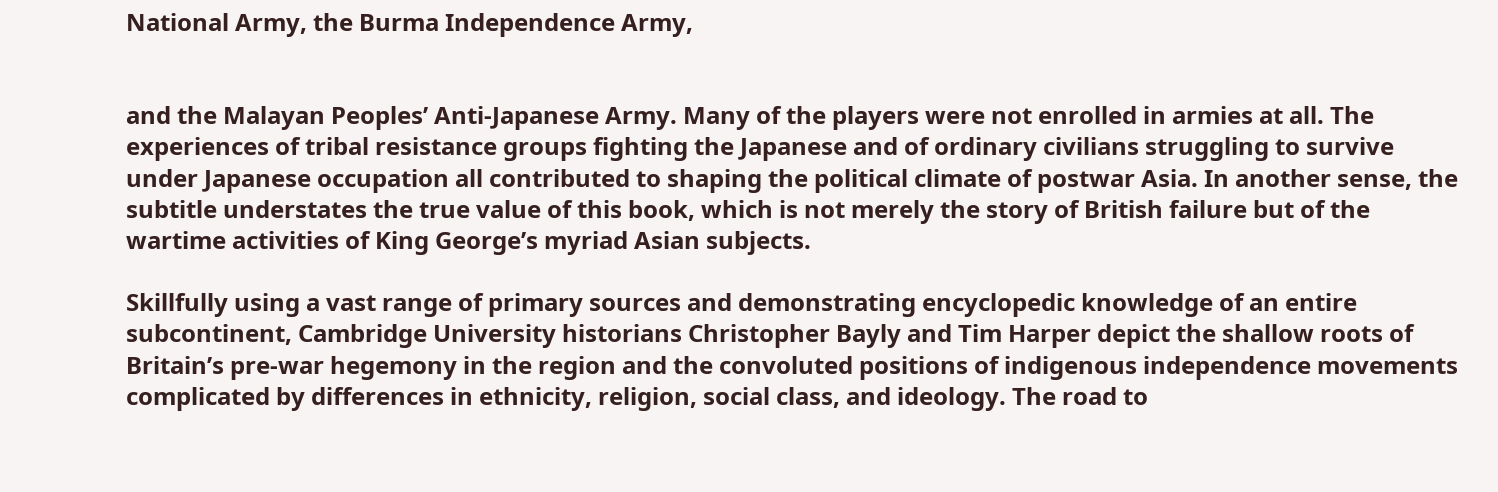National Army, the Burma Independence Army,


and the Malayan Peoples’ Anti-Japanese Army. Many of the players were not enrolled in armies at all. The experiences of tribal resistance groups fighting the Japanese and of ordinary civilians struggling to survive under Japanese occupation all contributed to shaping the political climate of postwar Asia. In another sense, the subtitle understates the true value of this book, which is not merely the story of British failure but of the wartime activities of King George’s myriad Asian subjects.

Skillfully using a vast range of primary sources and demonstrating encyclopedic knowledge of an entire subcontinent, Cambridge University historians Christopher Bayly and Tim Harper depict the shallow roots of Britain’s pre-war hegemony in the region and the convoluted positions of indigenous independence movements complicated by differences in ethnicity, religion, social class, and ideology. The road to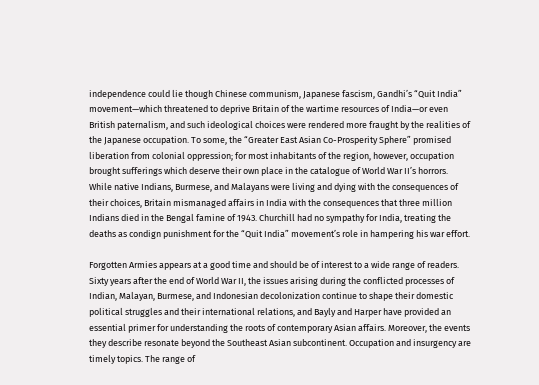independence could lie though Chinese communism, Japanese fascism, Gandhi’s “Quit India” movement—which threatened to deprive Britain of the wartime resources of India—or even British paternalism, and such ideological choices were rendered more fraught by the realities of the Japanese occupation. To some, the “Greater East Asian Co-Prosperity Sphere” promised liberation from colonial oppression; for most inhabitants of the region, however, occupation brought sufferings which deserve their own place in the catalogue of World War II’s horrors. While native Indians, Burmese, and Malayans were living and dying with the consequences of their choices, Britain mismanaged affairs in India with the consequences that three million Indians died in the Bengal famine of 1943. Churchill had no sympathy for India, treating the deaths as condign punishment for the “Quit India” movement’s role in hampering his war effort.

Forgotten Armies appears at a good time and should be of interest to a wide range of readers. Sixty years after the end of World War II, the issues arising during the conflicted processes of Indian, Malayan, Burmese, and Indonesian decolonization continue to shape their domestic political struggles and their international relations, and Bayly and Harper have provided an essential primer for understanding the roots of contemporary Asian affairs. Moreover, the events they describe resonate beyond the Southeast Asian subcontinent. Occupation and insurgency are timely topics. The range of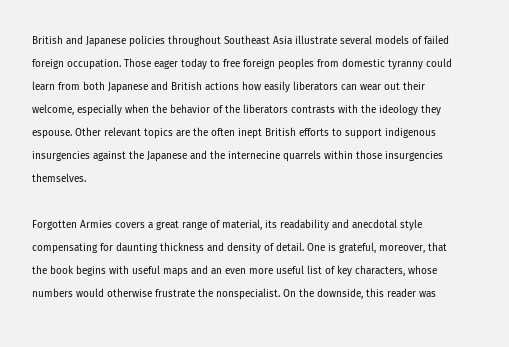British and Japanese policies throughout Southeast Asia illustrate several models of failed foreign occupation. Those eager today to free foreign peoples from domestic tyranny could learn from both Japanese and British actions how easily liberators can wear out their welcome, especially when the behavior of the liberators contrasts with the ideology they espouse. Other relevant topics are the often inept British efforts to support indigenous insurgencies against the Japanese and the internecine quarrels within those insurgencies themselves.

Forgotten Armies covers a great range of material, its readability and anecdotal style compensating for daunting thickness and density of detail. One is grateful, moreover, that the book begins with useful maps and an even more useful list of key characters, whose numbers would otherwise frustrate the nonspecialist. On the downside, this reader was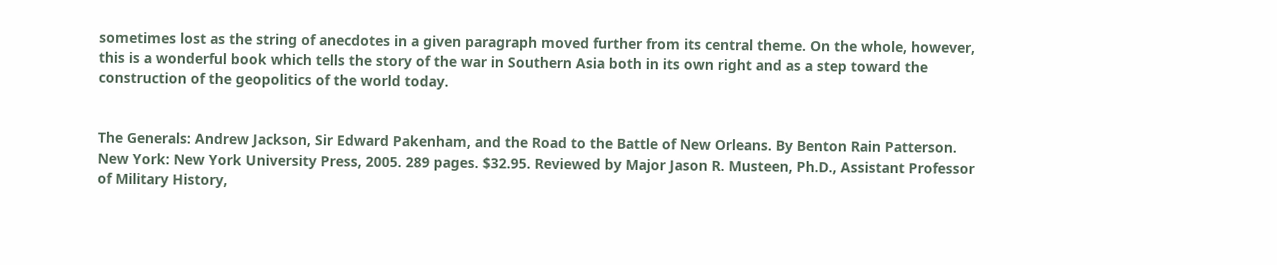sometimes lost as the string of anecdotes in a given paragraph moved further from its central theme. On the whole, however, this is a wonderful book which tells the story of the war in Southern Asia both in its own right and as a step toward the construction of the geopolitics of the world today.


The Generals: Andrew Jackson, Sir Edward Pakenham, and the Road to the Battle of New Orleans. By Benton Rain Patterson. New York: New York University Press, 2005. 289 pages. $32.95. Reviewed by Major Jason R. Musteen, Ph.D., Assistant Professor of Military History,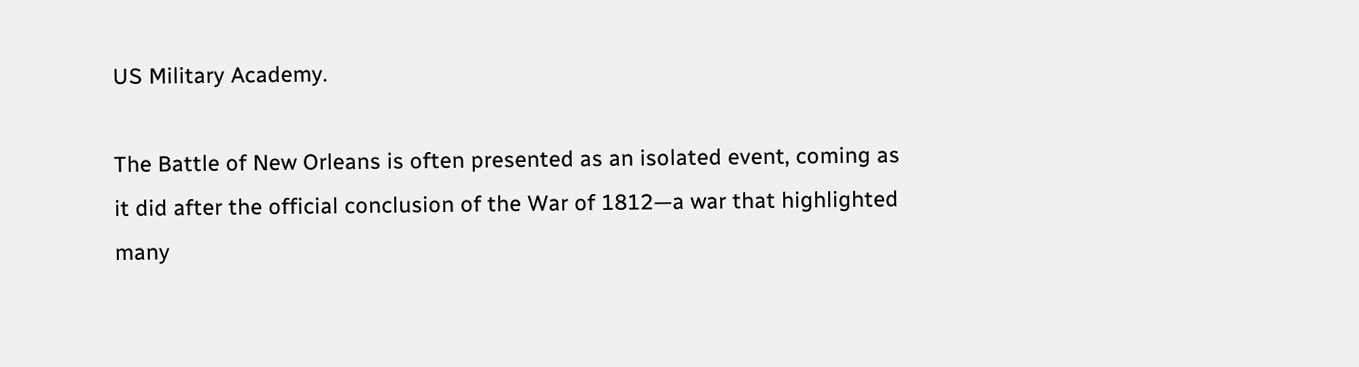US Military Academy.

The Battle of New Orleans is often presented as an isolated event, coming as it did after the official conclusion of the War of 1812—a war that highlighted many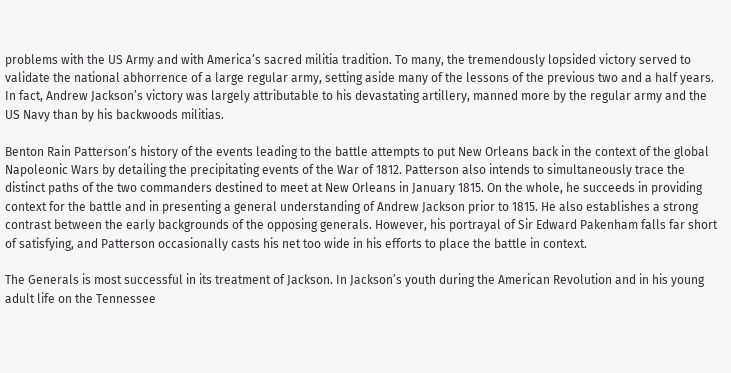problems with the US Army and with America’s sacred militia tradition. To many, the tremendously lopsided victory served to validate the national abhorrence of a large regular army, setting aside many of the lessons of the previous two and a half years. In fact, Andrew Jackson’s victory was largely attributable to his devastating artillery, manned more by the regular army and the US Navy than by his backwoods militias.

Benton Rain Patterson’s history of the events leading to the battle attempts to put New Orleans back in the context of the global Napoleonic Wars by detailing the precipitating events of the War of 1812. Patterson also intends to simultaneously trace the distinct paths of the two commanders destined to meet at New Orleans in January 1815. On the whole, he succeeds in providing context for the battle and in presenting a general understanding of Andrew Jackson prior to 1815. He also establishes a strong contrast between the early backgrounds of the opposing generals. However, his portrayal of Sir Edward Pakenham falls far short of satisfying, and Patterson occasionally casts his net too wide in his efforts to place the battle in context.

The Generals is most successful in its treatment of Jackson. In Jackson’s youth during the American Revolution and in his young adult life on the Tennessee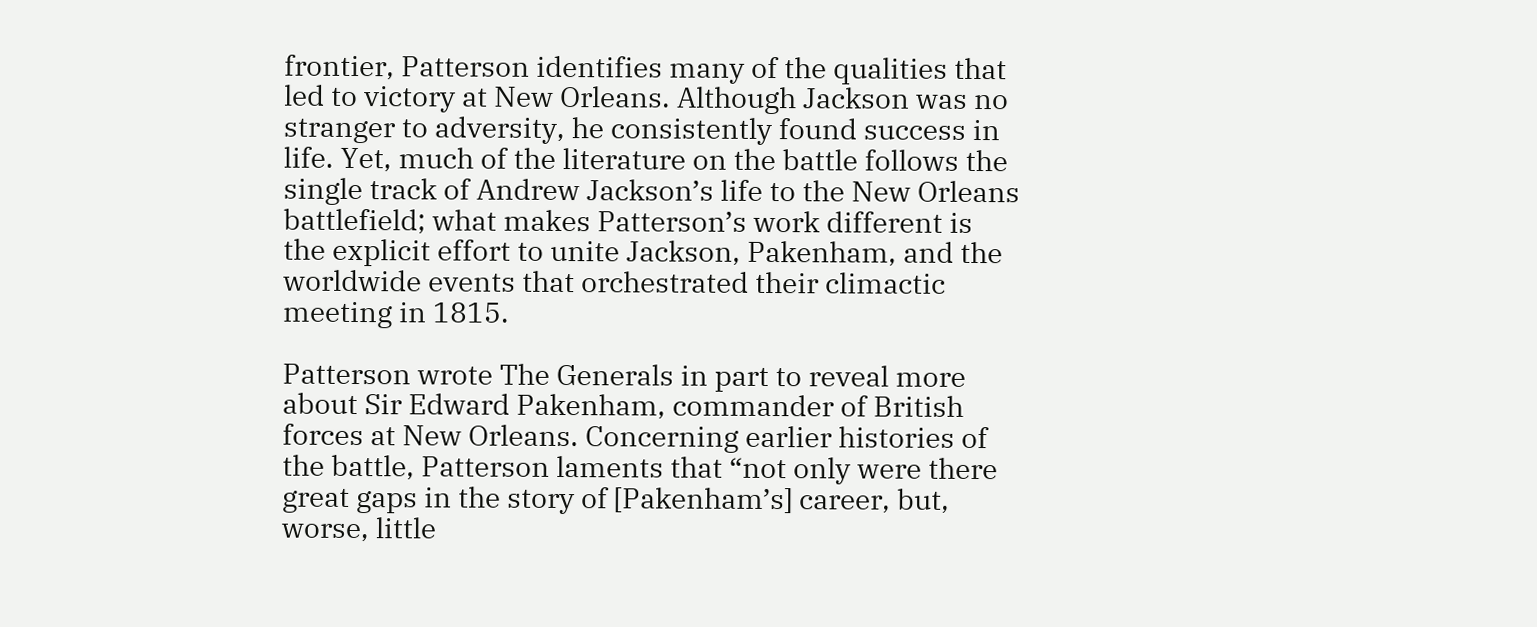frontier, Patterson identifies many of the qualities that led to victory at New Orleans. Although Jackson was no stranger to adversity, he consistently found success in life. Yet, much of the literature on the battle follows the single track of Andrew Jackson’s life to the New Orleans battlefield; what makes Patterson’s work different is the explicit effort to unite Jackson, Pakenham, and the worldwide events that orchestrated their climactic meeting in 1815.

Patterson wrote The Generals in part to reveal more about Sir Edward Pakenham, commander of British forces at New Orleans. Concerning earlier histories of the battle, Patterson laments that “not only were there great gaps in the story of [Pakenham’s] career, but, worse, little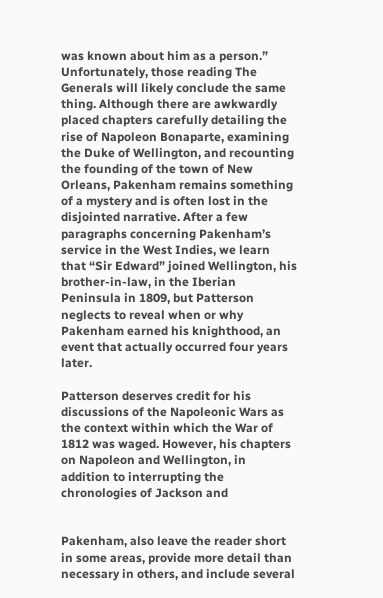was known about him as a person.” Unfortunately, those reading The Generals will likely conclude the same thing. Although there are awkwardly placed chapters carefully detailing the rise of Napoleon Bonaparte, examining the Duke of Wellington, and recounting the founding of the town of New Orleans, Pakenham remains something of a mystery and is often lost in the disjointed narrative. After a few paragraphs concerning Pakenham’s service in the West Indies, we learn that “Sir Edward” joined Wellington, his brother-in-law, in the Iberian Peninsula in 1809, but Patterson neglects to reveal when or why Pakenham earned his knighthood, an event that actually occurred four years later.

Patterson deserves credit for his discussions of the Napoleonic Wars as the context within which the War of 1812 was waged. However, his chapters on Napoleon and Wellington, in addition to interrupting the chronologies of Jackson and


Pakenham, also leave the reader short in some areas, provide more detail than necessary in others, and include several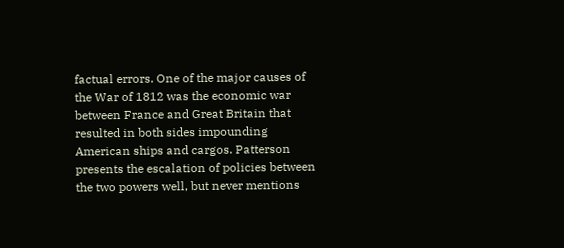factual errors. One of the major causes of the War of 1812 was the economic war between France and Great Britain that resulted in both sides impounding American ships and cargos. Patterson presents the escalation of policies between the two powers well, but never mentions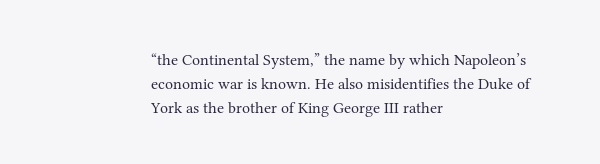“the Continental System,” the name by which Napoleon’s economic war is known. He also misidentifies the Duke of York as the brother of King George III rather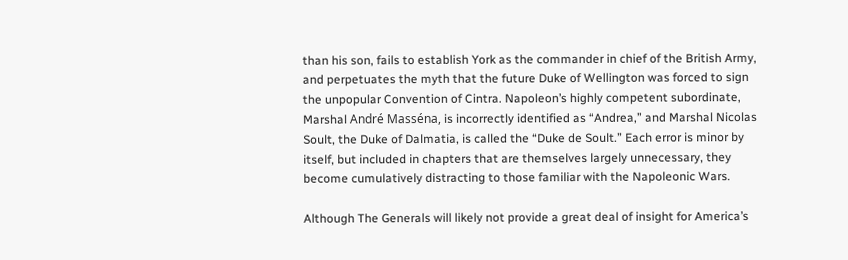than his son, fails to establish York as the commander in chief of the British Army, and perpetuates the myth that the future Duke of Wellington was forced to sign the unpopular Convention of Cintra. Napoleon’s highly competent subordinate, Marshal André Masséna, is incorrectly identified as “Andrea,” and Marshal Nicolas Soult, the Duke of Dalmatia, is called the “Duke de Soult.” Each error is minor by itself, but included in chapters that are themselves largely unnecessary, they become cumulatively distracting to those familiar with the Napoleonic Wars.

Although The Generals will likely not provide a great deal of insight for America’s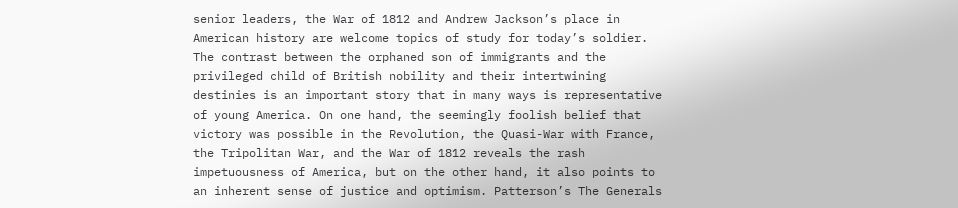senior leaders, the War of 1812 and Andrew Jackson’s place in American history are welcome topics of study for today’s soldier. The contrast between the orphaned son of immigrants and the privileged child of British nobility and their intertwining destinies is an important story that in many ways is representative of young America. On one hand, the seemingly foolish belief that victory was possible in the Revolution, the Quasi-War with France, the Tripolitan War, and the War of 1812 reveals the rash impetuousness of America, but on the other hand, it also points to an inherent sense of justice and optimism. Patterson’s The Generals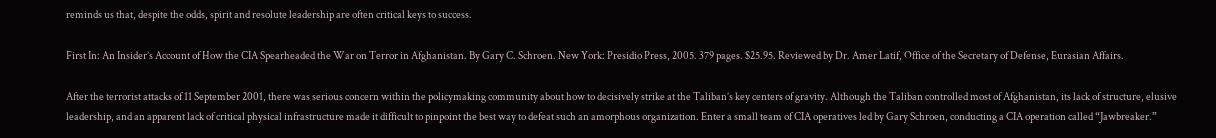reminds us that, despite the odds, spirit and resolute leadership are often critical keys to success.

First In: An Insider’s Account of How the CIA Spearheaded the War on Terror in Afghanistan. By Gary C. Schroen. New York: Presidio Press, 2005. 379 pages. $25.95. Reviewed by Dr. Amer Latif, Office of the Secretary of Defense, Eurasian Affairs.

After the terrorist attacks of 11 September 2001, there was serious concern within the policymaking community about how to decisively strike at the Taliban’s key centers of gravity. Although the Taliban controlled most of Afghanistan, its lack of structure, elusive leadership, and an apparent lack of critical physical infrastructure made it difficult to pinpoint the best way to defeat such an amorphous organization. Enter a small team of CIA operatives led by Gary Schroen, conducting a CIA operation called “Jawbreaker.”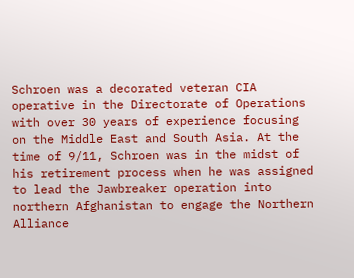Schroen was a decorated veteran CIA operative in the Directorate of Operations with over 30 years of experience focusing on the Middle East and South Asia. At the time of 9/11, Schroen was in the midst of his retirement process when he was assigned to lead the Jawbreaker operation into northern Afghanistan to engage the Northern Alliance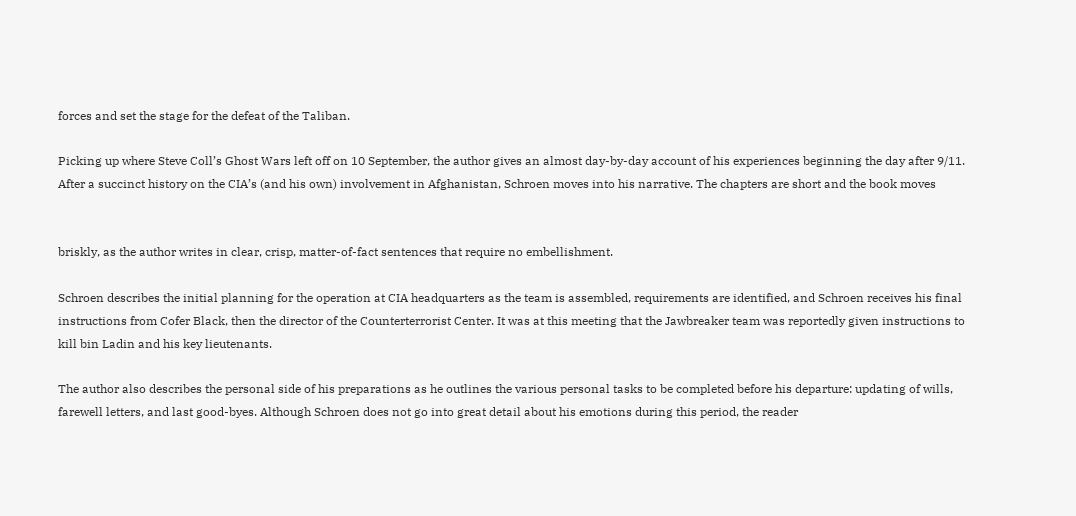forces and set the stage for the defeat of the Taliban.

Picking up where Steve Coll’s Ghost Wars left off on 10 September, the author gives an almost day-by-day account of his experiences beginning the day after 9/11. After a succinct history on the CIA’s (and his own) involvement in Afghanistan, Schroen moves into his narrative. The chapters are short and the book moves


briskly, as the author writes in clear, crisp, matter-of-fact sentences that require no embellishment.

Schroen describes the initial planning for the operation at CIA headquarters as the team is assembled, requirements are identified, and Schroen receives his final instructions from Cofer Black, then the director of the Counterterrorist Center. It was at this meeting that the Jawbreaker team was reportedly given instructions to kill bin Ladin and his key lieutenants.

The author also describes the personal side of his preparations as he outlines the various personal tasks to be completed before his departure: updating of wills, farewell letters, and last good-byes. Although Schroen does not go into great detail about his emotions during this period, the reader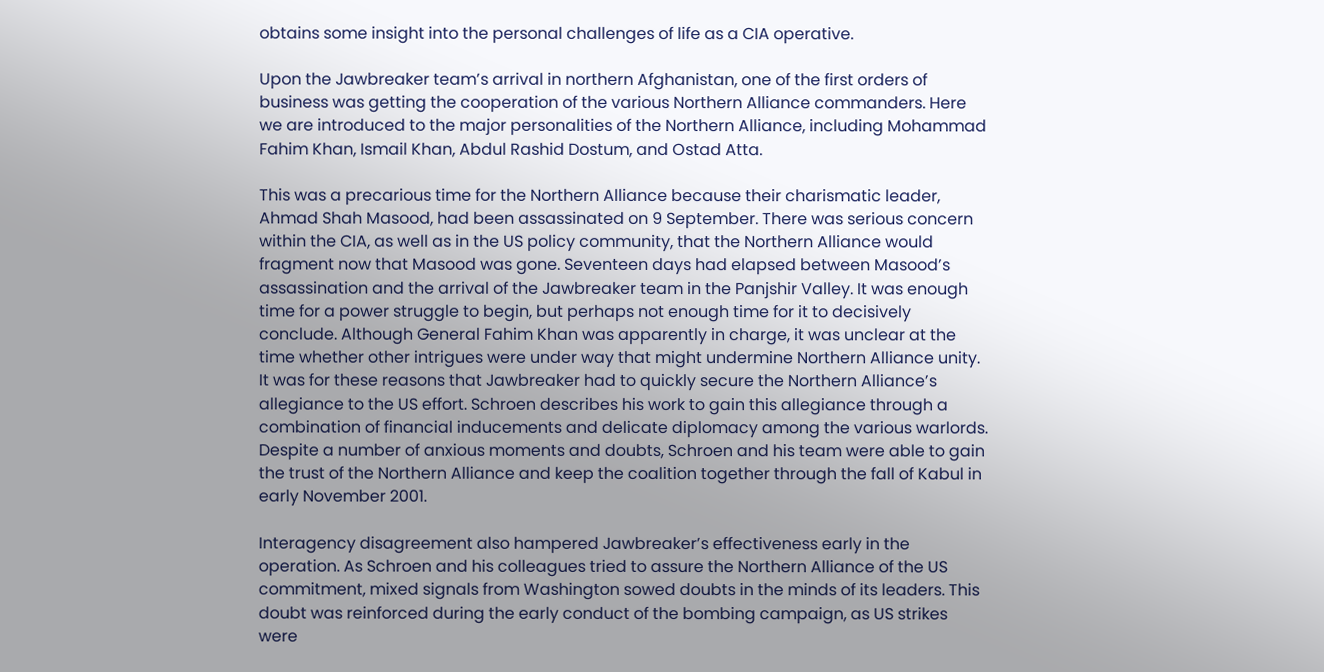obtains some insight into the personal challenges of life as a CIA operative.

Upon the Jawbreaker team’s arrival in northern Afghanistan, one of the first orders of business was getting the cooperation of the various Northern Alliance commanders. Here we are introduced to the major personalities of the Northern Alliance, including Mohammad Fahim Khan, Ismail Khan, Abdul Rashid Dostum, and Ostad Atta.

This was a precarious time for the Northern Alliance because their charismatic leader, Ahmad Shah Masood, had been assassinated on 9 September. There was serious concern within the CIA, as well as in the US policy community, that the Northern Alliance would fragment now that Masood was gone. Seventeen days had elapsed between Masood’s assassination and the arrival of the Jawbreaker team in the Panjshir Valley. It was enough time for a power struggle to begin, but perhaps not enough time for it to decisively conclude. Although General Fahim Khan was apparently in charge, it was unclear at the time whether other intrigues were under way that might undermine Northern Alliance unity. It was for these reasons that Jawbreaker had to quickly secure the Northern Alliance’s allegiance to the US effort. Schroen describes his work to gain this allegiance through a combination of financial inducements and delicate diplomacy among the various warlords. Despite a number of anxious moments and doubts, Schroen and his team were able to gain the trust of the Northern Alliance and keep the coalition together through the fall of Kabul in early November 2001.

Interagency disagreement also hampered Jawbreaker’s effectiveness early in the operation. As Schroen and his colleagues tried to assure the Northern Alliance of the US commitment, mixed signals from Washington sowed doubts in the minds of its leaders. This doubt was reinforced during the early conduct of the bombing campaign, as US strikes were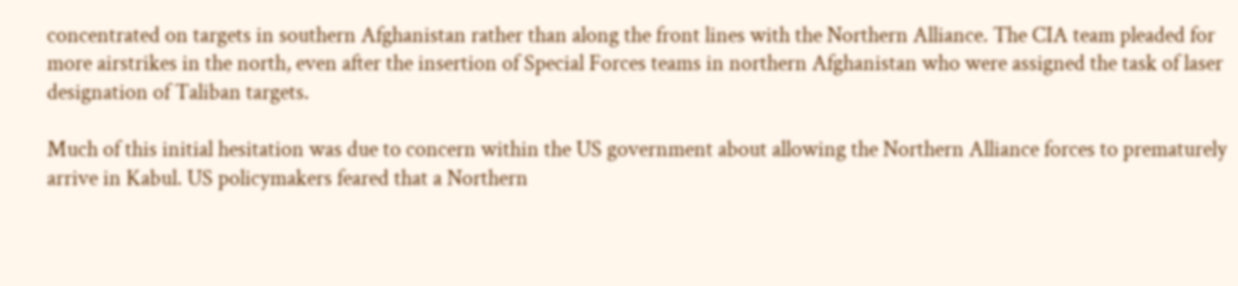concentrated on targets in southern Afghanistan rather than along the front lines with the Northern Alliance. The CIA team pleaded for more airstrikes in the north, even after the insertion of Special Forces teams in northern Afghanistan who were assigned the task of laser designation of Taliban targets.

Much of this initial hesitation was due to concern within the US government about allowing the Northern Alliance forces to prematurely arrive in Kabul. US policymakers feared that a Northern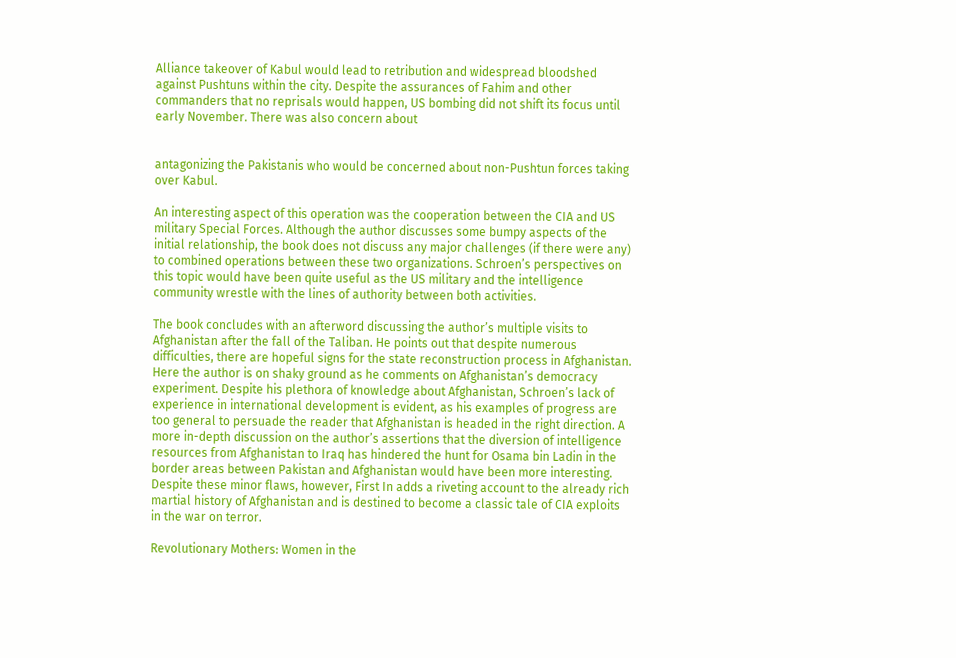Alliance takeover of Kabul would lead to retribution and widespread bloodshed against Pushtuns within the city. Despite the assurances of Fahim and other commanders that no reprisals would happen, US bombing did not shift its focus until early November. There was also concern about


antagonizing the Pakistanis who would be concerned about non-Pushtun forces taking over Kabul.

An interesting aspect of this operation was the cooperation between the CIA and US military Special Forces. Although the author discusses some bumpy aspects of the initial relationship, the book does not discuss any major challenges (if there were any) to combined operations between these two organizations. Schroen’s perspectives on this topic would have been quite useful as the US military and the intelligence community wrestle with the lines of authority between both activities.

The book concludes with an afterword discussing the author’s multiple visits to Afghanistan after the fall of the Taliban. He points out that despite numerous difficulties, there are hopeful signs for the state reconstruction process in Afghanistan. Here the author is on shaky ground as he comments on Afghanistan’s democracy experiment. Despite his plethora of knowledge about Afghanistan, Schroen’s lack of experience in international development is evident, as his examples of progress are too general to persuade the reader that Afghanistan is headed in the right direction. A more in-depth discussion on the author’s assertions that the diversion of intelligence resources from Afghanistan to Iraq has hindered the hunt for Osama bin Ladin in the border areas between Pakistan and Afghanistan would have been more interesting. Despite these minor flaws, however, First In adds a riveting account to the already rich martial history of Afghanistan and is destined to become a classic tale of CIA exploits in the war on terror.

Revolutionary Mothers: Women in the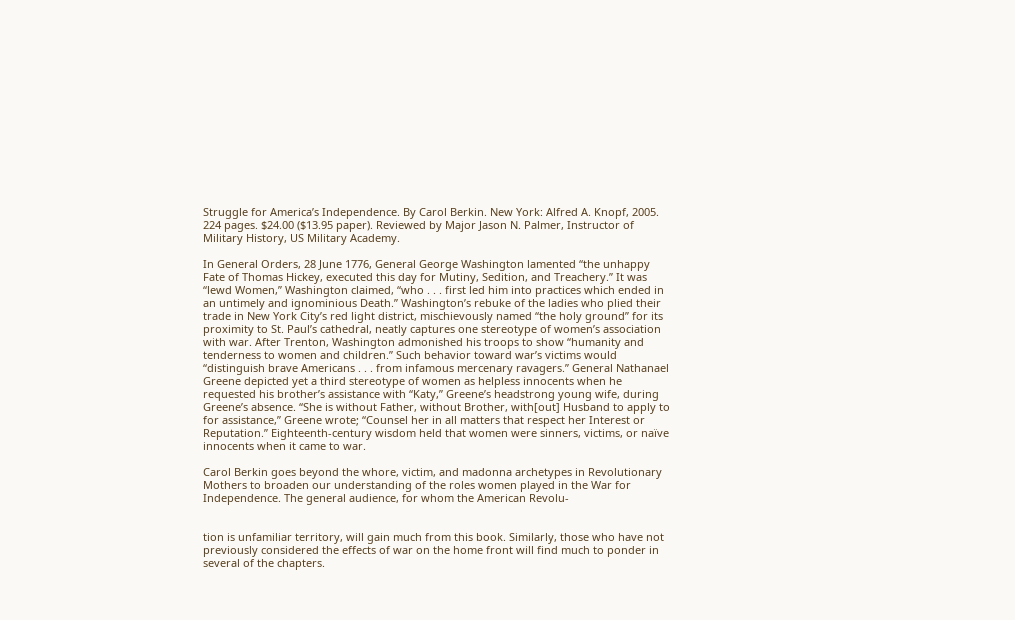Struggle for America’s Independence. By Carol Berkin. New York: Alfred A. Knopf, 2005. 224 pages. $24.00 ($13.95 paper). Reviewed by Major Jason N. Palmer, Instructor of Military History, US Military Academy.

In General Orders, 28 June 1776, General George Washington lamented “the unhappy Fate of Thomas Hickey, executed this day for Mutiny, Sedition, and Treachery.” It was “lewd Women,” Washington claimed, “who . . . first led him into practices which ended in an untimely and ignominious Death.” Washington’s rebuke of the ladies who plied their trade in New York City’s red light district, mischievously named “the holy ground” for its proximity to St. Paul’s cathedral, neatly captures one stereotype of women’s association with war. After Trenton, Washington admonished his troops to show “humanity and tenderness to women and children.” Such behavior toward war’s victims would “distinguish brave Americans . . . from infamous mercenary ravagers.” General Nathanael Greene depicted yet a third stereotype of women as helpless innocents when he requested his brother’s assistance with “Katy,” Greene’s headstrong young wife, during Greene’s absence. “She is without Father, without Brother, with[out] Husband to apply to for assistance,” Greene wrote; “Counsel her in all matters that respect her Interest or Reputation.” Eighteenth-century wisdom held that women were sinners, victims, or naïve innocents when it came to war.

Carol Berkin goes beyond the whore, victim, and madonna archetypes in Revolutionary Mothers to broaden our understanding of the roles women played in the War for Independence. The general audience, for whom the American Revolu-


tion is unfamiliar territory, will gain much from this book. Similarly, those who have not previously considered the effects of war on the home front will find much to ponder in several of the chapters.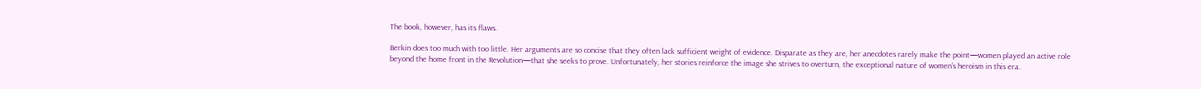The book, however, has its flaws.

Berkin does too much with too little. Her arguments are so concise that they often lack sufficient weight of evidence. Disparate as they are, her anecdotes rarely make the point—women played an active role beyond the home front in the Revolution—that she seeks to prove. Unfortunately, her stories reinforce the image she strives to overturn, the exceptional nature of women’s heroism in this era.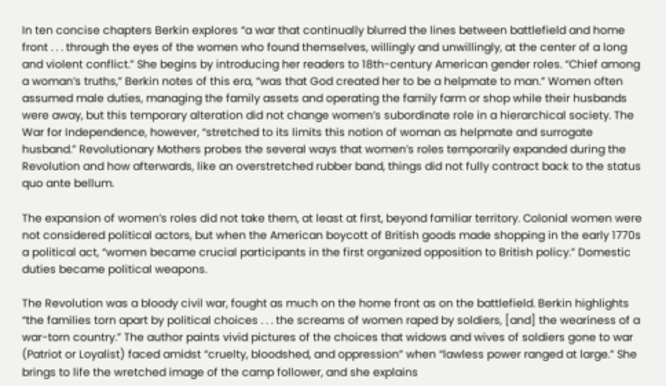In ten concise chapters Berkin explores “a war that continually blurred the lines between battlefield and home front . . . through the eyes of the women who found themselves, willingly and unwillingly, at the center of a long and violent conflict.” She begins by introducing her readers to 18th-century American gender roles. “Chief among a woman’s truths,” Berkin notes of this era, “was that God created her to be a helpmate to man.” Women often assumed male duties, managing the family assets and operating the family farm or shop while their husbands were away, but this temporary alteration did not change women’s subordinate role in a hierarchical society. The War for Independence, however, “stretched to its limits this notion of woman as helpmate and surrogate husband.” Revolutionary Mothers probes the several ways that women’s roles temporarily expanded during the Revolution and how afterwards, like an overstretched rubber band, things did not fully contract back to the status quo ante bellum.

The expansion of women’s roles did not take them, at least at first, beyond familiar territory. Colonial women were not considered political actors, but when the American boycott of British goods made shopping in the early 1770s a political act, “women became crucial participants in the first organized opposition to British policy.” Domestic duties became political weapons.

The Revolution was a bloody civil war, fought as much on the home front as on the battlefield. Berkin highlights “the families torn apart by political choices . . . the screams of women raped by soldiers, [and] the weariness of a war-torn country.” The author paints vivid pictures of the choices that widows and wives of soldiers gone to war (Patriot or Loyalist) faced amidst “cruelty, bloodshed, and oppression” when “lawless power ranged at large.” She brings to life the wretched image of the camp follower, and she explains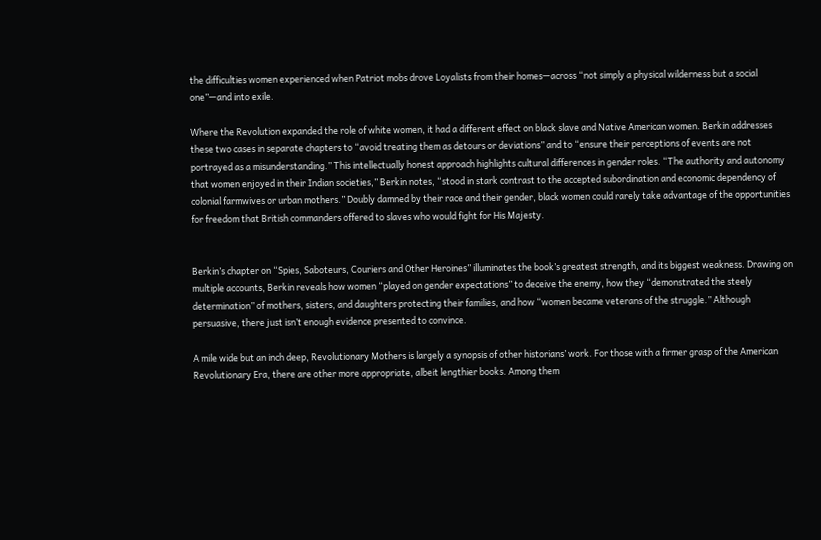the difficulties women experienced when Patriot mobs drove Loyalists from their homes—across “not simply a physical wilderness but a social one”—and into exile.

Where the Revolution expanded the role of white women, it had a different effect on black slave and Native American women. Berkin addresses these two cases in separate chapters to “avoid treating them as detours or deviations” and to “ensure their perceptions of events are not portrayed as a misunderstanding.” This intellectually honest approach highlights cultural differences in gender roles. “The authority and autonomy that women enjoyed in their Indian societies,” Berkin notes, “stood in stark contrast to the accepted subordination and economic dependency of colonial farmwives or urban mothers.” Doubly damned by their race and their gender, black women could rarely take advantage of the opportunities for freedom that British commanders offered to slaves who would fight for His Majesty.


Berkin’s chapter on “Spies, Saboteurs, Couriers and Other Heroines” illuminates the book’s greatest strength, and its biggest weakness. Drawing on multiple accounts, Berkin reveals how women “played on gender expectations” to deceive the enemy, how they “demonstrated the steely determination” of mothers, sisters, and daughters protecting their families, and how “women became veterans of the struggle.” Although persuasive, there just isn’t enough evidence presented to convince.

A mile wide but an inch deep, Revolutionary Mothers is largely a synopsis of other historians’ work. For those with a firmer grasp of the American Revolutionary Era, there are other more appropriate, albeit lengthier books. Among them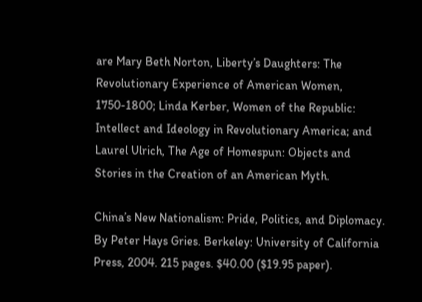are Mary Beth Norton, Liberty’s Daughters: The Revolutionary Experience of American Women, 1750-1800; Linda Kerber, Women of the Republic: Intellect and Ideology in Revolutionary America; and Laurel Ulrich, The Age of Homespun: Objects and Stories in the Creation of an American Myth.

China’s New Nationalism: Pride, Politics, and Diplomacy. By Peter Hays Gries. Berkeley: University of California Press, 2004. 215 pages. $40.00 ($19.95 paper).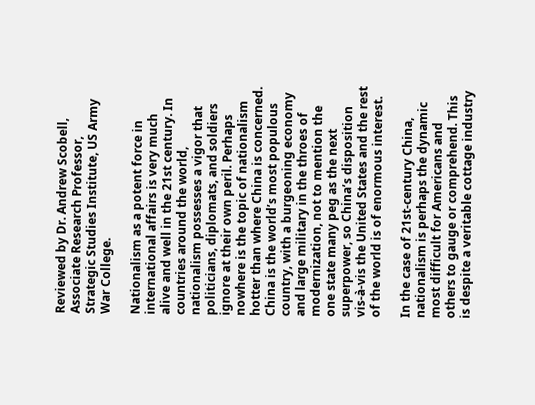Reviewed by Dr. Andrew Scobell, Associate Research Professor, Strategic Studies Institute, US Army War College.

Nationalism as a potent force in international affairs is very much alive and well in the 21st century. In countries around the world, nationalism possesses a vigor that politicians, diplomats, and soldiers ignore at their own peril. Perhaps nowhere is the topic of nationalism hotter than where China is concerned. China is the world’s most populous country, with a burgeoning economy and large military in the throes of modernization, not to mention the one state many peg as the next superpower, so China’s disposition vis-à-vis the United States and the rest of the world is of enormous interest.

In the case of 21st-century China, nationalism is perhaps the dynamic most difficult for Americans and others to gauge or comprehend. This is despite a veritable cottage industry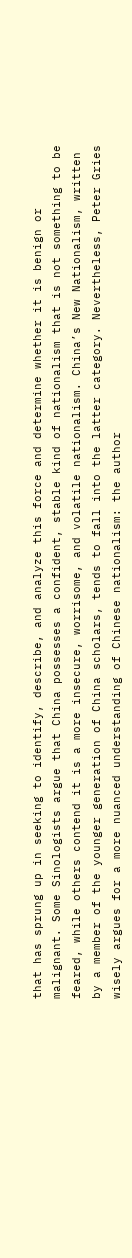that has sprung up in seeking to identify, describe, and analyze this force and determine whether it is benign or malignant. Some Sinologists argue that China possesses a confident, stable kind of nationalism that is not something to be feared, while others contend it is a more insecure, worrisome, and volatile nationalism. China’s New Nationalism, written by a member of the younger generation of China scholars, tends to fall into the latter category. Nevertheless, Peter Gries wisely argues for a more nuanced understanding of Chinese nationalism: the author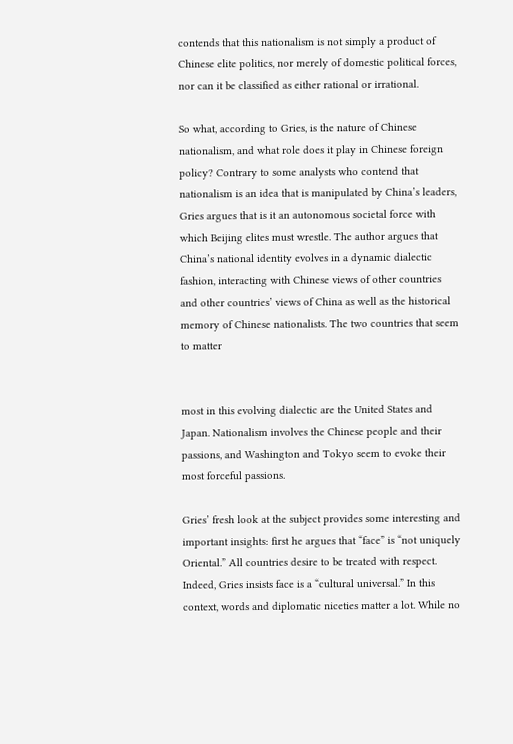contends that this nationalism is not simply a product of Chinese elite politics, nor merely of domestic political forces, nor can it be classified as either rational or irrational.

So what, according to Gries, is the nature of Chinese nationalism, and what role does it play in Chinese foreign policy? Contrary to some analysts who contend that nationalism is an idea that is manipulated by China’s leaders, Gries argues that is it an autonomous societal force with which Beijing elites must wrestle. The author argues that China’s national identity evolves in a dynamic dialectic fashion, interacting with Chinese views of other countries and other countries’ views of China as well as the historical memory of Chinese nationalists. The two countries that seem to matter


most in this evolving dialectic are the United States and Japan. Nationalism involves the Chinese people and their passions, and Washington and Tokyo seem to evoke their most forceful passions.

Gries’ fresh look at the subject provides some interesting and important insights: first he argues that “face” is “not uniquely Oriental.” All countries desire to be treated with respect. Indeed, Gries insists face is a “cultural universal.” In this context, words and diplomatic niceties matter a lot. While no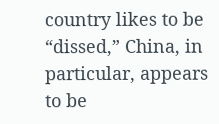country likes to be “dissed,” China, in particular, appears to be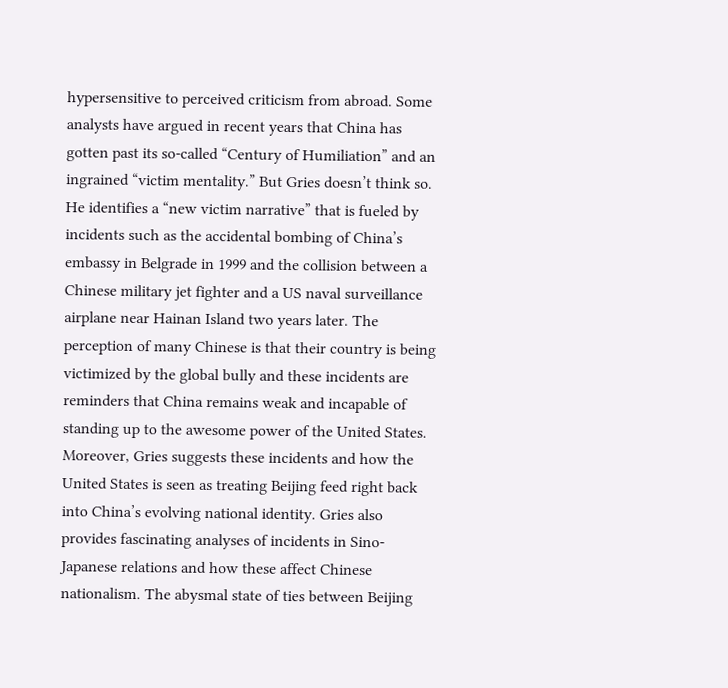hypersensitive to perceived criticism from abroad. Some analysts have argued in recent years that China has gotten past its so-called “Century of Humiliation” and an ingrained “victim mentality.” But Gries doesn’t think so. He identifies a “new victim narrative” that is fueled by incidents such as the accidental bombing of China’s embassy in Belgrade in 1999 and the collision between a Chinese military jet fighter and a US naval surveillance airplane near Hainan Island two years later. The perception of many Chinese is that their country is being victimized by the global bully and these incidents are reminders that China remains weak and incapable of standing up to the awesome power of the United States. Moreover, Gries suggests these incidents and how the United States is seen as treating Beijing feed right back into China’s evolving national identity. Gries also provides fascinating analyses of incidents in Sino-Japanese relations and how these affect Chinese nationalism. The abysmal state of ties between Beijing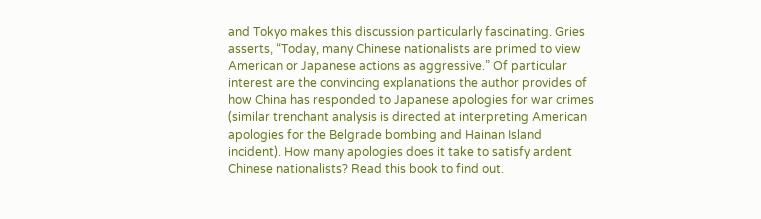and Tokyo makes this discussion particularly fascinating. Gries asserts, “Today, many Chinese nationalists are primed to view American or Japanese actions as aggressive.” Of particular interest are the convincing explanations the author provides of how China has responded to Japanese apologies for war crimes (similar trenchant analysis is directed at interpreting American apologies for the Belgrade bombing and Hainan Island incident). How many apologies does it take to satisfy ardent Chinese nationalists? Read this book to find out.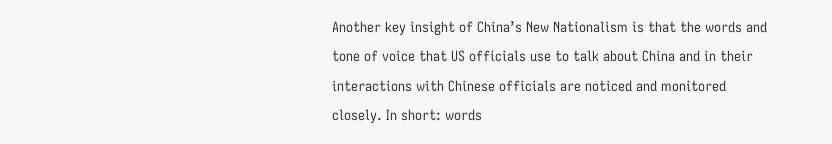Another key insight of China’s New Nationalism is that the words and tone of voice that US officials use to talk about China and in their interactions with Chinese officials are noticed and monitored closely. In short: words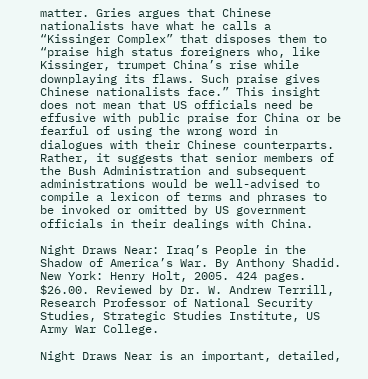matter. Gries argues that Chinese nationalists have what he calls a “Kissinger Complex” that disposes them to “praise high status foreigners who, like Kissinger, trumpet China’s rise while downplaying its flaws. Such praise gives Chinese nationalists face.” This insight does not mean that US officials need be effusive with public praise for China or be fearful of using the wrong word in dialogues with their Chinese counterparts. Rather, it suggests that senior members of the Bush Administration and subsequent administrations would be well-advised to compile a lexicon of terms and phrases to be invoked or omitted by US government officials in their dealings with China.

Night Draws Near: Iraq’s People in the Shadow of America’s War. By Anthony Shadid. New York: Henry Holt, 2005. 424 pages. $26.00. Reviewed by Dr. W. Andrew Terrill, Research Professor of National Security Studies, Strategic Studies Institute, US Army War College.

Night Draws Near is an important, detailed,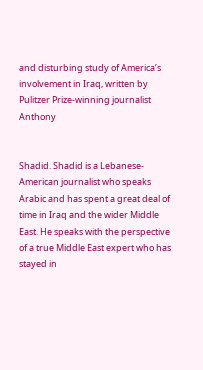and disturbing study of America’s involvement in Iraq, written by Pulitzer Prize-winning journalist Anthony


Shadid. Shadid is a Lebanese-American journalist who speaks Arabic and has spent a great deal of time in Iraq and the wider Middle East. He speaks with the perspective of a true Middle East expert who has stayed in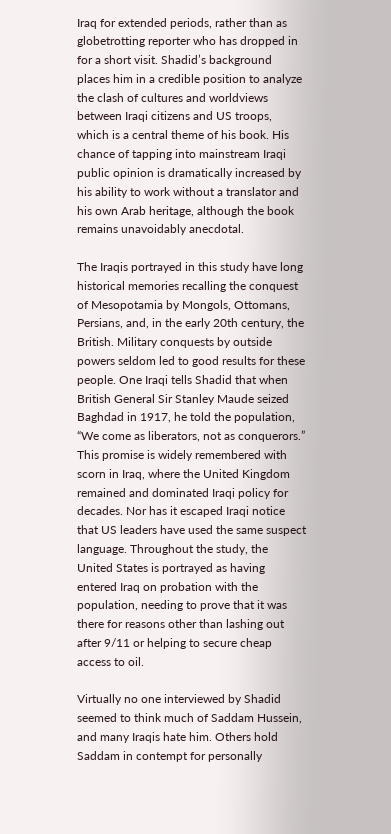Iraq for extended periods, rather than as globetrotting reporter who has dropped in for a short visit. Shadid’s background places him in a credible position to analyze the clash of cultures and worldviews between Iraqi citizens and US troops, which is a central theme of his book. His chance of tapping into mainstream Iraqi public opinion is dramatically increased by his ability to work without a translator and his own Arab heritage, although the book remains unavoidably anecdotal.

The Iraqis portrayed in this study have long historical memories recalling the conquest of Mesopotamia by Mongols, Ottomans, Persians, and, in the early 20th century, the British. Military conquests by outside powers seldom led to good results for these people. One Iraqi tells Shadid that when British General Sir Stanley Maude seized Baghdad in 1917, he told the population, “We come as liberators, not as conquerors.” This promise is widely remembered with scorn in Iraq, where the United Kingdom remained and dominated Iraqi policy for decades. Nor has it escaped Iraqi notice that US leaders have used the same suspect language. Throughout the study, the United States is portrayed as having entered Iraq on probation with the population, needing to prove that it was there for reasons other than lashing out after 9/11 or helping to secure cheap access to oil.

Virtually no one interviewed by Shadid seemed to think much of Saddam Hussein, and many Iraqis hate him. Others hold Saddam in contempt for personally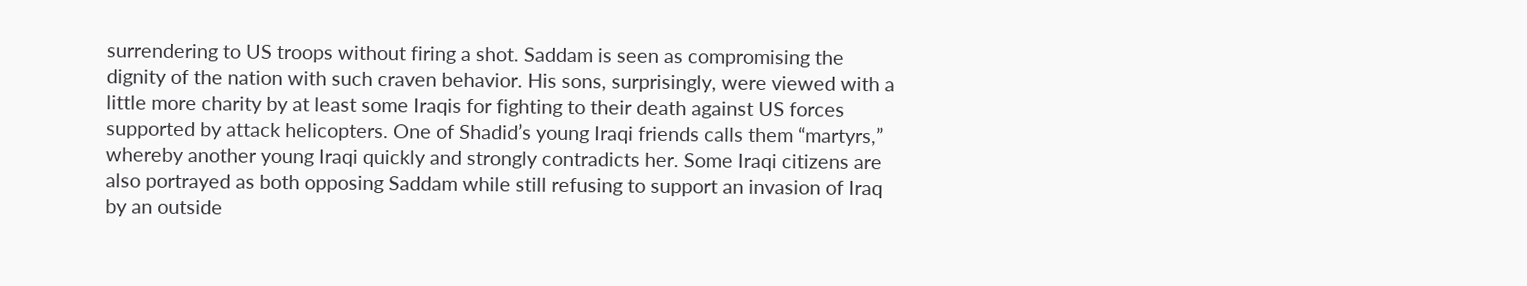surrendering to US troops without firing a shot. Saddam is seen as compromising the dignity of the nation with such craven behavior. His sons, surprisingly, were viewed with a little more charity by at least some Iraqis for fighting to their death against US forces supported by attack helicopters. One of Shadid’s young Iraqi friends calls them “martyrs,” whereby another young Iraqi quickly and strongly contradicts her. Some Iraqi citizens are also portrayed as both opposing Saddam while still refusing to support an invasion of Iraq by an outside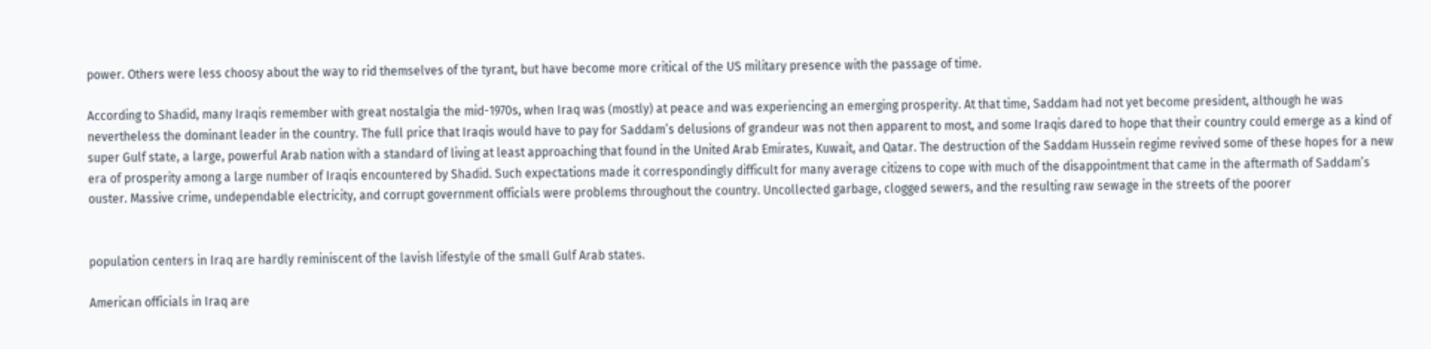power. Others were less choosy about the way to rid themselves of the tyrant, but have become more critical of the US military presence with the passage of time.

According to Shadid, many Iraqis remember with great nostalgia the mid-1970s, when Iraq was (mostly) at peace and was experiencing an emerging prosperity. At that time, Saddam had not yet become president, although he was nevertheless the dominant leader in the country. The full price that Iraqis would have to pay for Saddam’s delusions of grandeur was not then apparent to most, and some Iraqis dared to hope that their country could emerge as a kind of super Gulf state, a large, powerful Arab nation with a standard of living at least approaching that found in the United Arab Emirates, Kuwait, and Qatar. The destruction of the Saddam Hussein regime revived some of these hopes for a new era of prosperity among a large number of Iraqis encountered by Shadid. Such expectations made it correspondingly difficult for many average citizens to cope with much of the disappointment that came in the aftermath of Saddam’s ouster. Massive crime, undependable electricity, and corrupt government officials were problems throughout the country. Uncollected garbage, clogged sewers, and the resulting raw sewage in the streets of the poorer


population centers in Iraq are hardly reminiscent of the lavish lifestyle of the small Gulf Arab states.

American officials in Iraq are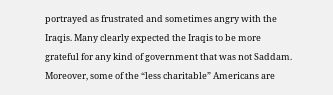portrayed as frustrated and sometimes angry with the Iraqis. Many clearly expected the Iraqis to be more grateful for any kind of government that was not Saddam. Moreover, some of the “less charitable” Americans are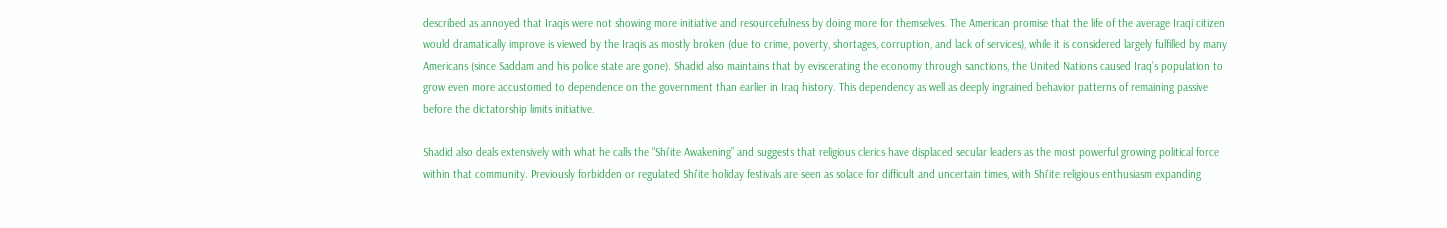described as annoyed that Iraqis were not showing more initiative and resourcefulness by doing more for themselves. The American promise that the life of the average Iraqi citizen would dramatically improve is viewed by the Iraqis as mostly broken (due to crime, poverty, shortages, corruption, and lack of services), while it is considered largely fulfilled by many Americans (since Saddam and his police state are gone). Shadid also maintains that by eviscerating the economy through sanctions, the United Nations caused Iraq’s population to grow even more accustomed to dependence on the government than earlier in Iraq history. This dependency as well as deeply ingrained behavior patterns of remaining passive before the dictatorship limits initiative.

Shadid also deals extensively with what he calls the “Shi’ite Awakening” and suggests that religious clerics have displaced secular leaders as the most powerful growing political force within that community. Previously forbidden or regulated Shi’ite holiday festivals are seen as solace for difficult and uncertain times, with Shi’ite religious enthusiasm expanding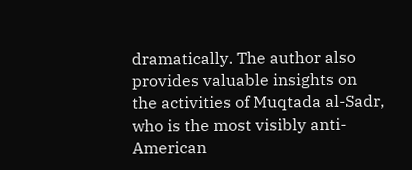dramatically. The author also provides valuable insights on the activities of Muqtada al-Sadr, who is the most visibly anti-American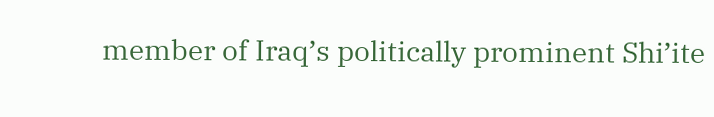member of Iraq’s politically prominent Shi’ite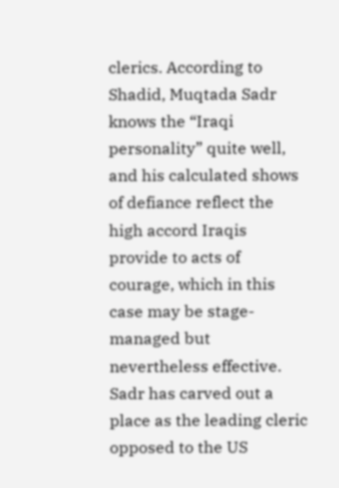clerics. According to Shadid, Muqtada Sadr knows the “Iraqi personality” quite well, and his calculated shows of defiance reflect the high accord Iraqis provide to acts of courage, which in this case may be stage-managed but nevertheless effective. Sadr has carved out a place as the leading cleric opposed to the US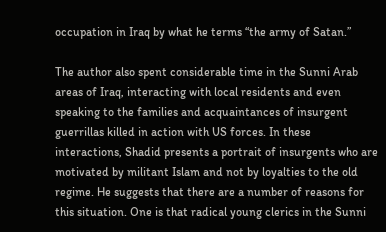occupation in Iraq by what he terms “the army of Satan.”

The author also spent considerable time in the Sunni Arab areas of Iraq, interacting with local residents and even speaking to the families and acquaintances of insurgent guerrillas killed in action with US forces. In these interactions, Shadid presents a portrait of insurgents who are motivated by militant Islam and not by loyalties to the old regime. He suggests that there are a number of reasons for this situation. One is that radical young clerics in the Sunni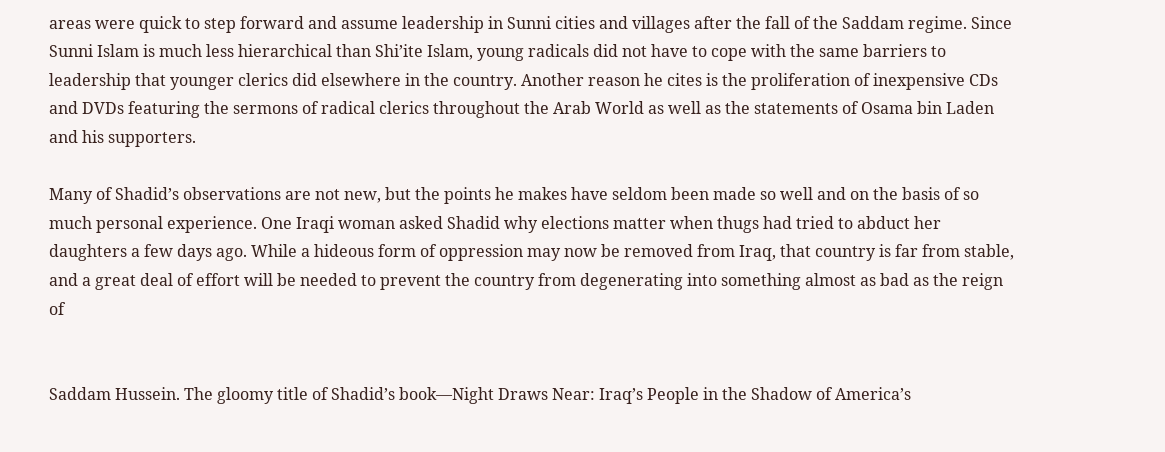areas were quick to step forward and assume leadership in Sunni cities and villages after the fall of the Saddam regime. Since Sunni Islam is much less hierarchical than Shi’ite Islam, young radicals did not have to cope with the same barriers to leadership that younger clerics did elsewhere in the country. Another reason he cites is the proliferation of inexpensive CDs and DVDs featuring the sermons of radical clerics throughout the Arab World as well as the statements of Osama bin Laden and his supporters.

Many of Shadid’s observations are not new, but the points he makes have seldom been made so well and on the basis of so much personal experience. One Iraqi woman asked Shadid why elections matter when thugs had tried to abduct her daughters a few days ago. While a hideous form of oppression may now be removed from Iraq, that country is far from stable, and a great deal of effort will be needed to prevent the country from degenerating into something almost as bad as the reign of


Saddam Hussein. The gloomy title of Shadid’s book—Night Draws Near: Iraq’s People in the Shadow of America’s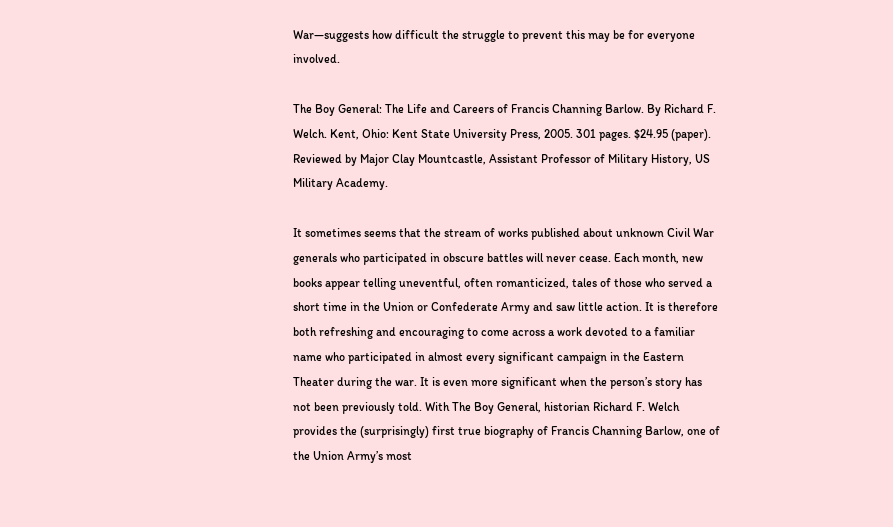War—suggests how difficult the struggle to prevent this may be for everyone involved.

The Boy General: The Life and Careers of Francis Channing Barlow. By Richard F. Welch. Kent, Ohio: Kent State University Press, 2005. 301 pages. $24.95 (paper). Reviewed by Major Clay Mountcastle, Assistant Professor of Military History, US Military Academy.

It sometimes seems that the stream of works published about unknown Civil War generals who participated in obscure battles will never cease. Each month, new books appear telling uneventful, often romanticized, tales of those who served a short time in the Union or Confederate Army and saw little action. It is therefore both refreshing and encouraging to come across a work devoted to a familiar name who participated in almost every significant campaign in the Eastern Theater during the war. It is even more significant when the person’s story has not been previously told. With The Boy General, historian Richard F. Welch provides the (surprisingly) first true biography of Francis Channing Barlow, one of the Union Army’s most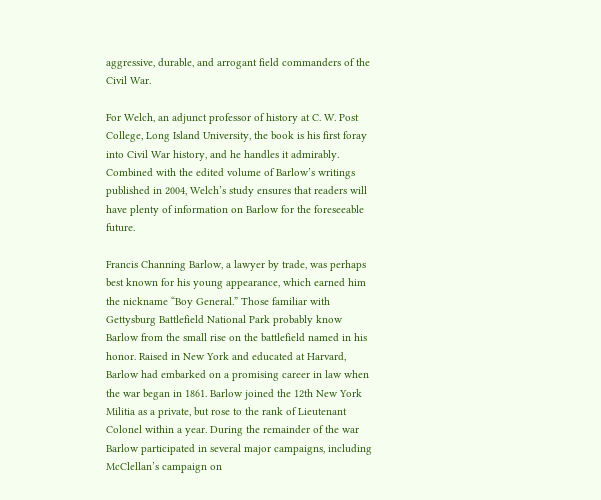aggressive, durable, and arrogant field commanders of the Civil War.

For Welch, an adjunct professor of history at C. W. Post College, Long Island University, the book is his first foray into Civil War history, and he handles it admirably. Combined with the edited volume of Barlow’s writings published in 2004, Welch’s study ensures that readers will have plenty of information on Barlow for the foreseeable future.

Francis Channing Barlow, a lawyer by trade, was perhaps best known for his young appearance, which earned him the nickname “Boy General.” Those familiar with Gettysburg Battlefield National Park probably know Barlow from the small rise on the battlefield named in his honor. Raised in New York and educated at Harvard, Barlow had embarked on a promising career in law when the war began in 1861. Barlow joined the 12th New York Militia as a private, but rose to the rank of Lieutenant Colonel within a year. During the remainder of the war Barlow participated in several major campaigns, including McClellan’s campaign on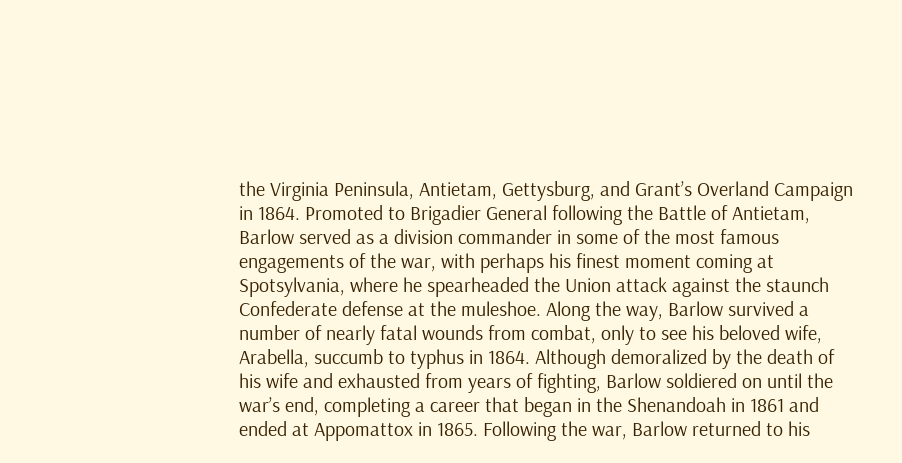the Virginia Peninsula, Antietam, Gettysburg, and Grant’s Overland Campaign in 1864. Promoted to Brigadier General following the Battle of Antietam, Barlow served as a division commander in some of the most famous engagements of the war, with perhaps his finest moment coming at Spotsylvania, where he spearheaded the Union attack against the staunch Confederate defense at the muleshoe. Along the way, Barlow survived a number of nearly fatal wounds from combat, only to see his beloved wife, Arabella, succumb to typhus in 1864. Although demoralized by the death of his wife and exhausted from years of fighting, Barlow soldiered on until the war’s end, completing a career that began in the Shenandoah in 1861 and ended at Appomattox in 1865. Following the war, Barlow returned to his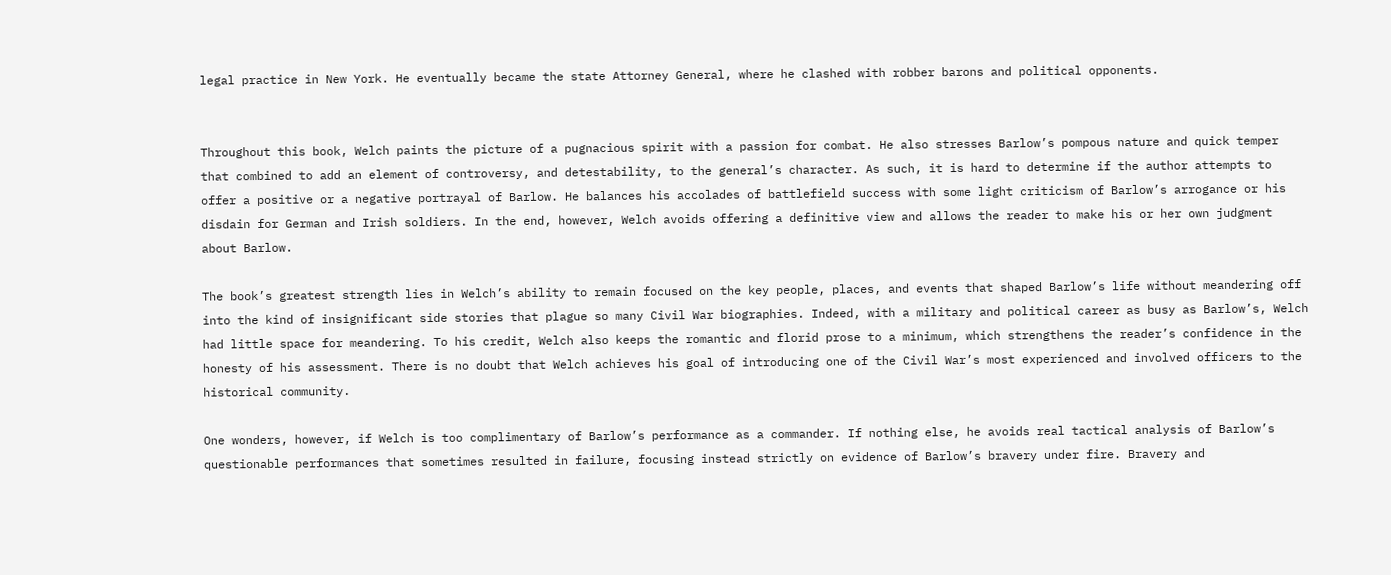legal practice in New York. He eventually became the state Attorney General, where he clashed with robber barons and political opponents.


Throughout this book, Welch paints the picture of a pugnacious spirit with a passion for combat. He also stresses Barlow’s pompous nature and quick temper that combined to add an element of controversy, and detestability, to the general’s character. As such, it is hard to determine if the author attempts to offer a positive or a negative portrayal of Barlow. He balances his accolades of battlefield success with some light criticism of Barlow’s arrogance or his disdain for German and Irish soldiers. In the end, however, Welch avoids offering a definitive view and allows the reader to make his or her own judgment about Barlow.

The book’s greatest strength lies in Welch’s ability to remain focused on the key people, places, and events that shaped Barlow’s life without meandering off into the kind of insignificant side stories that plague so many Civil War biographies. Indeed, with a military and political career as busy as Barlow’s, Welch had little space for meandering. To his credit, Welch also keeps the romantic and florid prose to a minimum, which strengthens the reader’s confidence in the honesty of his assessment. There is no doubt that Welch achieves his goal of introducing one of the Civil War’s most experienced and involved officers to the historical community.

One wonders, however, if Welch is too complimentary of Barlow’s performance as a commander. If nothing else, he avoids real tactical analysis of Barlow’s questionable performances that sometimes resulted in failure, focusing instead strictly on evidence of Barlow’s bravery under fire. Bravery and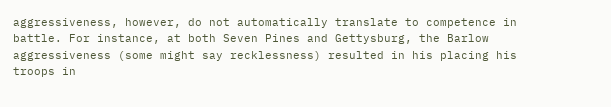aggressiveness, however, do not automatically translate to competence in battle. For instance, at both Seven Pines and Gettysburg, the Barlow aggressiveness (some might say recklessness) resulted in his placing his troops in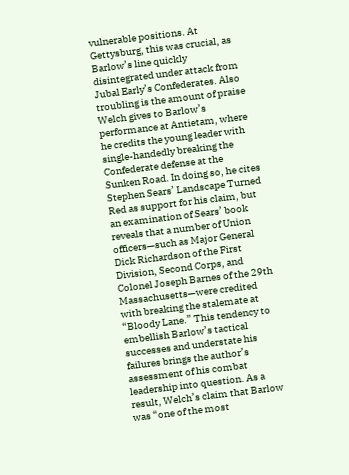vulnerable positions. At Gettysburg, this was crucial, as Barlow’s line quickly disintegrated under attack from Jubal Early’s Confederates. Also troubling is the amount of praise Welch gives to Barlow’s performance at Antietam, where he credits the young leader with single-handedly breaking the Confederate defense at the Sunken Road. In doing so, he cites Stephen Sears’ Landscape Turned Red as support for his claim, but an examination of Sears’ book reveals that a number of Union officers—such as Major General Dick Richardson of the First Division, Second Corps, and Colonel Joseph Barnes of the 29th Massachusetts—were credited with breaking the stalemate at “Bloody Lane.” This tendency to embellish Barlow’s tactical successes and understate his failures brings the author’s assessment of his combat leadership into question. As a result, Welch’s claim that Barlow was “one of the most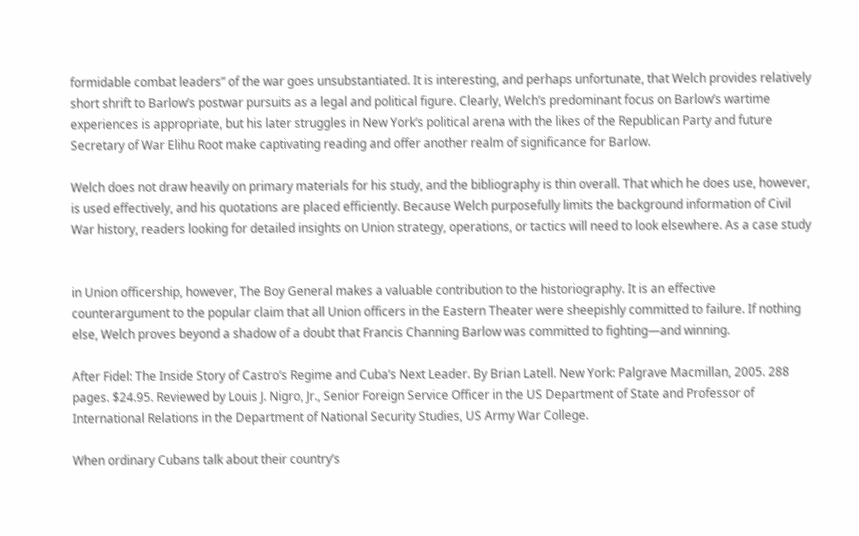formidable combat leaders” of the war goes unsubstantiated. It is interesting, and perhaps unfortunate, that Welch provides relatively short shrift to Barlow’s postwar pursuits as a legal and political figure. Clearly, Welch’s predominant focus on Barlow’s wartime experiences is appropriate, but his later struggles in New York’s political arena with the likes of the Republican Party and future Secretary of War Elihu Root make captivating reading and offer another realm of significance for Barlow.

Welch does not draw heavily on primary materials for his study, and the bibliography is thin overall. That which he does use, however, is used effectively, and his quotations are placed efficiently. Because Welch purposefully limits the background information of Civil War history, readers looking for detailed insights on Union strategy, operations, or tactics will need to look elsewhere. As a case study


in Union officership, however, The Boy General makes a valuable contribution to the historiography. It is an effective counterargument to the popular claim that all Union officers in the Eastern Theater were sheepishly committed to failure. If nothing else, Welch proves beyond a shadow of a doubt that Francis Channing Barlow was committed to fighting—and winning.

After Fidel: The Inside Story of Castro’s Regime and Cuba’s Next Leader. By Brian Latell. New York: Palgrave Macmillan, 2005. 288 pages. $24.95. Reviewed by Louis J. Nigro, Jr., Senior Foreign Service Officer in the US Department of State and Professor of International Relations in the Department of National Security Studies, US Army War College.

When ordinary Cubans talk about their country’s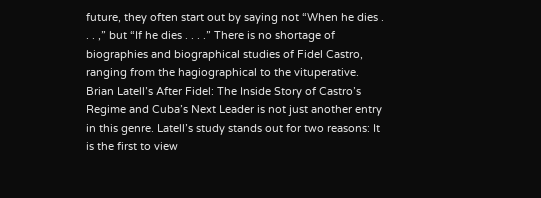future, they often start out by saying not “When he dies . . . ,” but “If he dies . . . .” There is no shortage of biographies and biographical studies of Fidel Castro, ranging from the hagiographical to the vituperative. Brian Latell’s After Fidel: The Inside Story of Castro’s Regime and Cuba’s Next Leader is not just another entry in this genre. Latell’s study stands out for two reasons: It is the first to view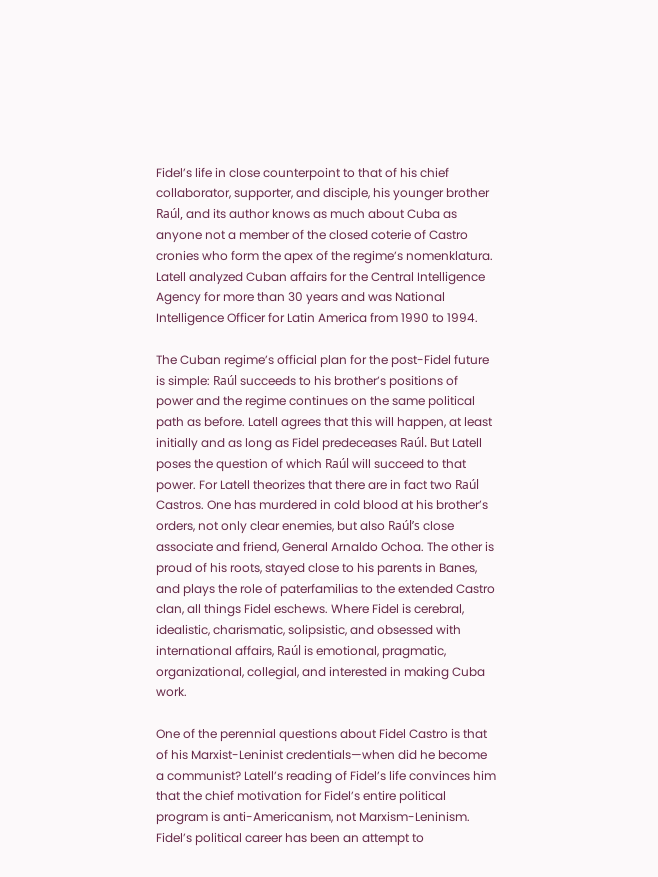Fidel’s life in close counterpoint to that of his chief collaborator, supporter, and disciple, his younger brother Raúl, and its author knows as much about Cuba as anyone not a member of the closed coterie of Castro cronies who form the apex of the regime’s nomenklatura. Latell analyzed Cuban affairs for the Central Intelligence Agency for more than 30 years and was National Intelligence Officer for Latin America from 1990 to 1994.

The Cuban regime’s official plan for the post-Fidel future is simple: Raúl succeeds to his brother’s positions of power and the regime continues on the same political path as before. Latell agrees that this will happen, at least initially and as long as Fidel predeceases Raúl. But Latell poses the question of which Raúl will succeed to that power. For Latell theorizes that there are in fact two Raúl Castros. One has murdered in cold blood at his brother’s orders, not only clear enemies, but also Raúl’s close associate and friend, General Arnaldo Ochoa. The other is proud of his roots, stayed close to his parents in Banes, and plays the role of paterfamilias to the extended Castro clan, all things Fidel eschews. Where Fidel is cerebral, idealistic, charismatic, solipsistic, and obsessed with international affairs, Raúl is emotional, pragmatic, organizational, collegial, and interested in making Cuba work.

One of the perennial questions about Fidel Castro is that of his Marxist-Leninist credentials—when did he become a communist? Latell’s reading of Fidel’s life convinces him that the chief motivation for Fidel’s entire political program is anti-Americanism, not Marxism-Leninism. Fidel’s political career has been an attempt to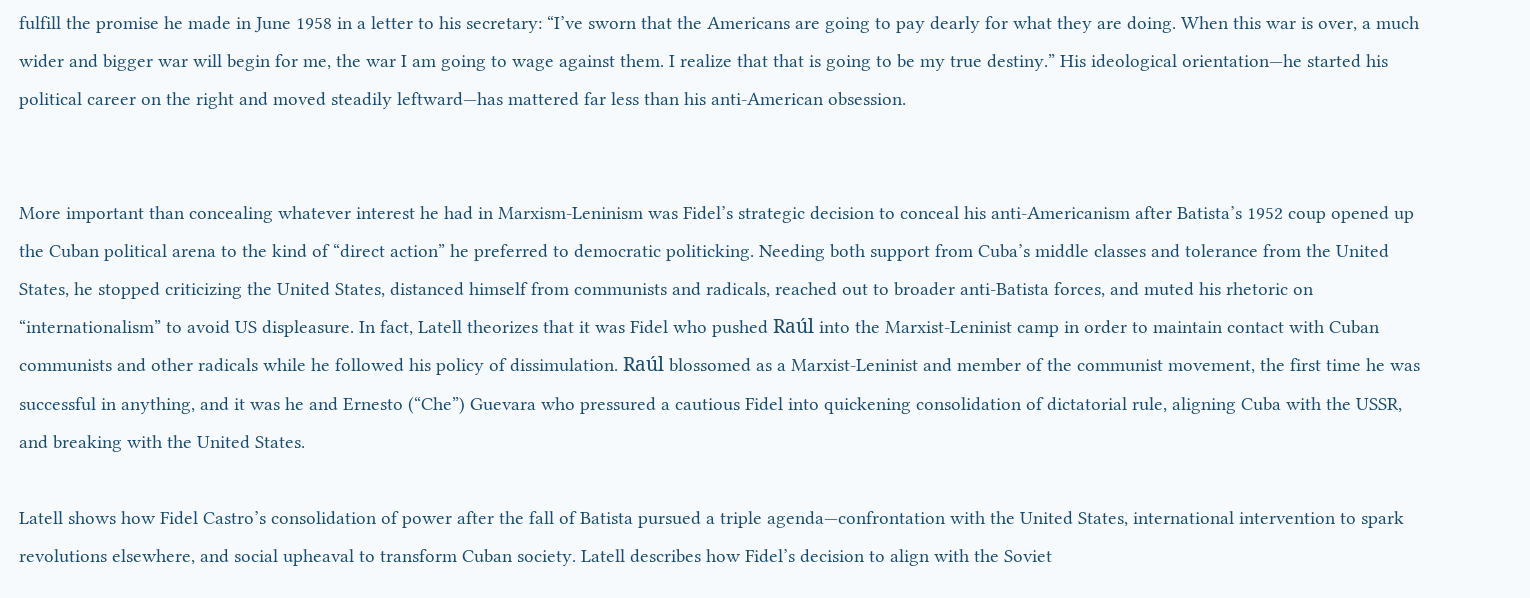fulfill the promise he made in June 1958 in a letter to his secretary: “I’ve sworn that the Americans are going to pay dearly for what they are doing. When this war is over, a much wider and bigger war will begin for me, the war I am going to wage against them. I realize that that is going to be my true destiny.” His ideological orientation—he started his political career on the right and moved steadily leftward—has mattered far less than his anti-American obsession.


More important than concealing whatever interest he had in Marxism-Leninism was Fidel’s strategic decision to conceal his anti-Americanism after Batista’s 1952 coup opened up the Cuban political arena to the kind of “direct action” he preferred to democratic politicking. Needing both support from Cuba’s middle classes and tolerance from the United States, he stopped criticizing the United States, distanced himself from communists and radicals, reached out to broader anti-Batista forces, and muted his rhetoric on “internationalism” to avoid US displeasure. In fact, Latell theorizes that it was Fidel who pushed Raúl into the Marxist-Leninist camp in order to maintain contact with Cuban communists and other radicals while he followed his policy of dissimulation. Raúl blossomed as a Marxist-Leninist and member of the communist movement, the first time he was successful in anything, and it was he and Ernesto (“Che”) Guevara who pressured a cautious Fidel into quickening consolidation of dictatorial rule, aligning Cuba with the USSR, and breaking with the United States.

Latell shows how Fidel Castro’s consolidation of power after the fall of Batista pursued a triple agenda—confrontation with the United States, international intervention to spark revolutions elsewhere, and social upheaval to transform Cuban society. Latell describes how Fidel’s decision to align with the Soviet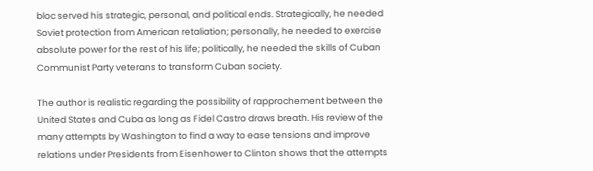bloc served his strategic, personal, and political ends. Strategically, he needed Soviet protection from American retaliation; personally, he needed to exercise absolute power for the rest of his life; politically, he needed the skills of Cuban Communist Party veterans to transform Cuban society.

The author is realistic regarding the possibility of rapprochement between the United States and Cuba as long as Fidel Castro draws breath. His review of the many attempts by Washington to find a way to ease tensions and improve relations under Presidents from Eisenhower to Clinton shows that the attempts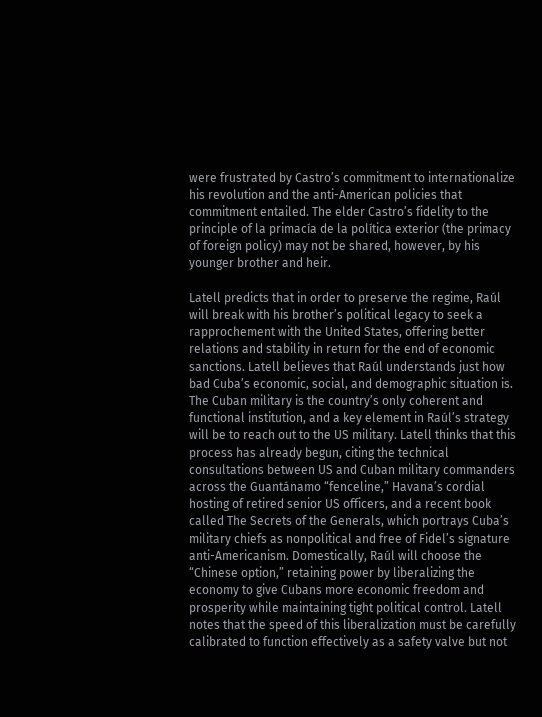were frustrated by Castro’s commitment to internationalize his revolution and the anti-American policies that commitment entailed. The elder Castro’s fidelity to the principle of la primacía de la política exterior (the primacy of foreign policy) may not be shared, however, by his younger brother and heir.

Latell predicts that in order to preserve the regime, Raúl will break with his brother’s political legacy to seek a rapprochement with the United States, offering better relations and stability in return for the end of economic sanctions. Latell believes that Raúl understands just how bad Cuba’s economic, social, and demographic situation is. The Cuban military is the country’s only coherent and functional institution, and a key element in Raúl’s strategy will be to reach out to the US military. Latell thinks that this process has already begun, citing the technical consultations between US and Cuban military commanders across the Guantánamo “fenceline,” Havana’s cordial hosting of retired senior US officers, and a recent book called The Secrets of the Generals, which portrays Cuba’s military chiefs as nonpolitical and free of Fidel’s signature anti-Americanism. Domestically, Raúl will choose the “Chinese option,” retaining power by liberalizing the economy to give Cubans more economic freedom and prosperity while maintaining tight political control. Latell notes that the speed of this liberalization must be carefully calibrated to function effectively as a safety valve but not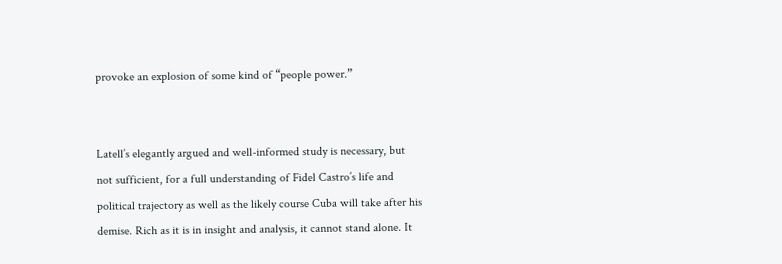provoke an explosion of some kind of “people power.”


Latell’s elegantly argued and well-informed study is necessary, but not sufficient, for a full understanding of Fidel Castro’s life and political trajectory as well as the likely course Cuba will take after his demise. Rich as it is in insight and analysis, it cannot stand alone. It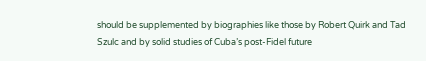should be supplemented by biographies like those by Robert Quirk and Tad Szulc and by solid studies of Cuba’s post-Fidel future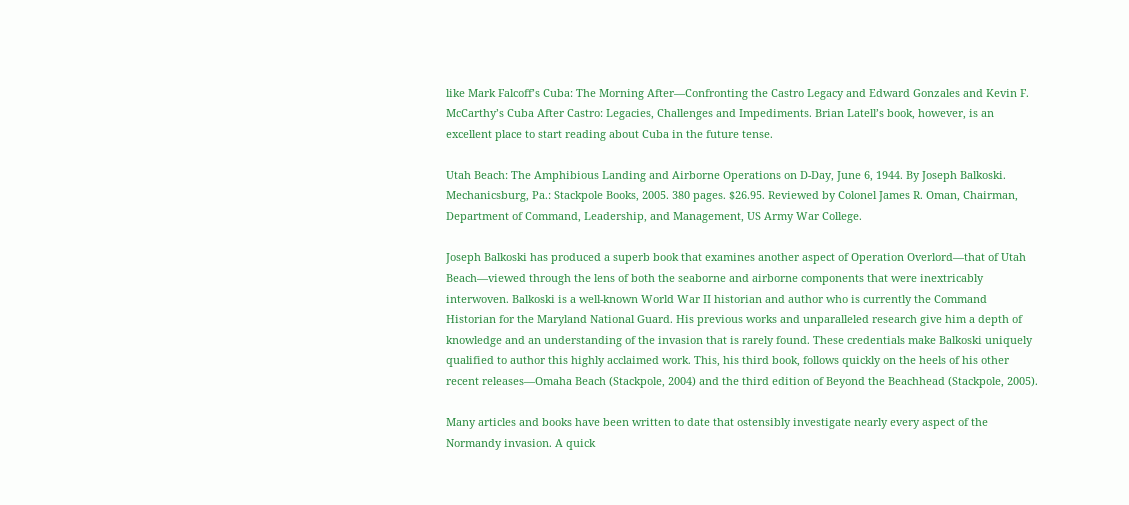like Mark Falcoff’s Cuba: The Morning After—Confronting the Castro Legacy and Edward Gonzales and Kevin F. McCarthy’s Cuba After Castro: Legacies, Challenges and Impediments. Brian Latell’s book, however, is an excellent place to start reading about Cuba in the future tense.

Utah Beach: The Amphibious Landing and Airborne Operations on D-Day, June 6, 1944. By Joseph Balkoski. Mechanicsburg, Pa.: Stackpole Books, 2005. 380 pages. $26.95. Reviewed by Colonel James R. Oman, Chairman, Department of Command, Leadership, and Management, US Army War College.

Joseph Balkoski has produced a superb book that examines another aspect of Operation Overlord—that of Utah Beach—viewed through the lens of both the seaborne and airborne components that were inextricably interwoven. Balkoski is a well-known World War II historian and author who is currently the Command Historian for the Maryland National Guard. His previous works and unparalleled research give him a depth of knowledge and an understanding of the invasion that is rarely found. These credentials make Balkoski uniquely qualified to author this highly acclaimed work. This, his third book, follows quickly on the heels of his other recent releases—Omaha Beach (Stackpole, 2004) and the third edition of Beyond the Beachhead (Stackpole, 2005).

Many articles and books have been written to date that ostensibly investigate nearly every aspect of the Normandy invasion. A quick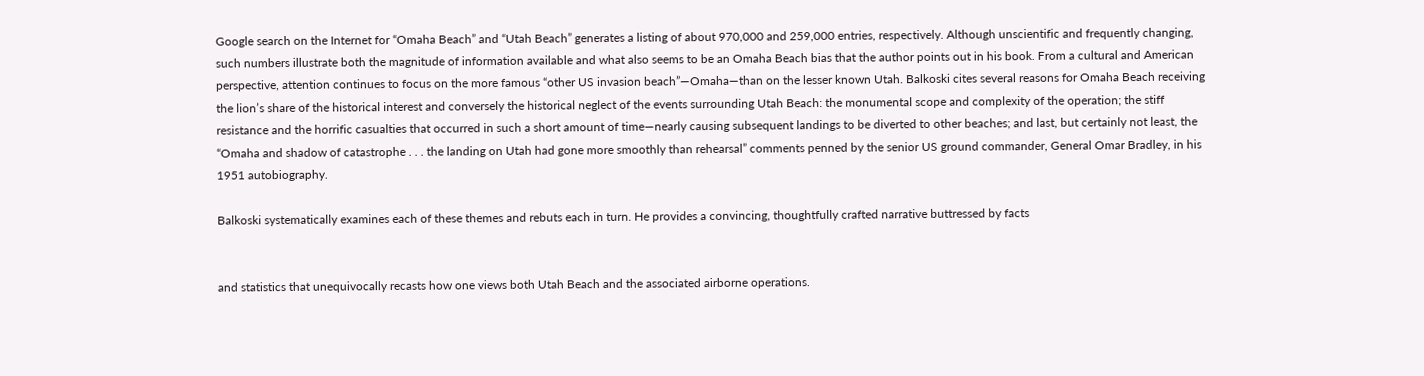Google search on the Internet for “Omaha Beach” and “Utah Beach” generates a listing of about 970,000 and 259,000 entries, respectively. Although unscientific and frequently changing, such numbers illustrate both the magnitude of information available and what also seems to be an Omaha Beach bias that the author points out in his book. From a cultural and American perspective, attention continues to focus on the more famous “other US invasion beach”—Omaha—than on the lesser known Utah. Balkoski cites several reasons for Omaha Beach receiving the lion’s share of the historical interest and conversely the historical neglect of the events surrounding Utah Beach: the monumental scope and complexity of the operation; the stiff resistance and the horrific casualties that occurred in such a short amount of time—nearly causing subsequent landings to be diverted to other beaches; and last, but certainly not least, the “Omaha and shadow of catastrophe . . . the landing on Utah had gone more smoothly than rehearsal” comments penned by the senior US ground commander, General Omar Bradley, in his 1951 autobiography.

Balkoski systematically examines each of these themes and rebuts each in turn. He provides a convincing, thoughtfully crafted narrative buttressed by facts


and statistics that unequivocally recasts how one views both Utah Beach and the associated airborne operations.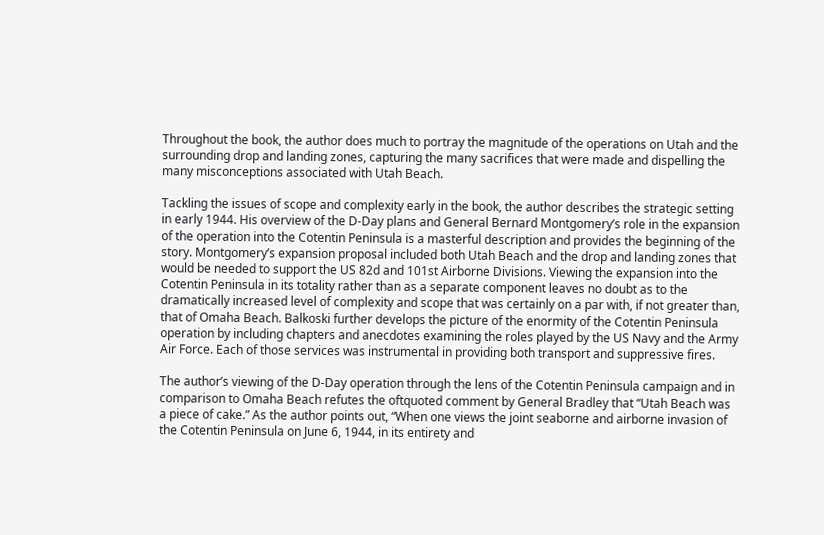Throughout the book, the author does much to portray the magnitude of the operations on Utah and the surrounding drop and landing zones, capturing the many sacrifices that were made and dispelling the many misconceptions associated with Utah Beach.

Tackling the issues of scope and complexity early in the book, the author describes the strategic setting in early 1944. His overview of the D-Day plans and General Bernard Montgomery’s role in the expansion of the operation into the Cotentin Peninsula is a masterful description and provides the beginning of the story. Montgomery’s expansion proposal included both Utah Beach and the drop and landing zones that would be needed to support the US 82d and 101st Airborne Divisions. Viewing the expansion into the Cotentin Peninsula in its totality rather than as a separate component leaves no doubt as to the dramatically increased level of complexity and scope that was certainly on a par with, if not greater than, that of Omaha Beach. Balkoski further develops the picture of the enormity of the Cotentin Peninsula operation by including chapters and anecdotes examining the roles played by the US Navy and the Army Air Force. Each of those services was instrumental in providing both transport and suppressive fires.

The author’s viewing of the D-Day operation through the lens of the Cotentin Peninsula campaign and in comparison to Omaha Beach refutes the oftquoted comment by General Bradley that “Utah Beach was a piece of cake.” As the author points out, “When one views the joint seaborne and airborne invasion of the Cotentin Peninsula on June 6, 1944, in its entirety and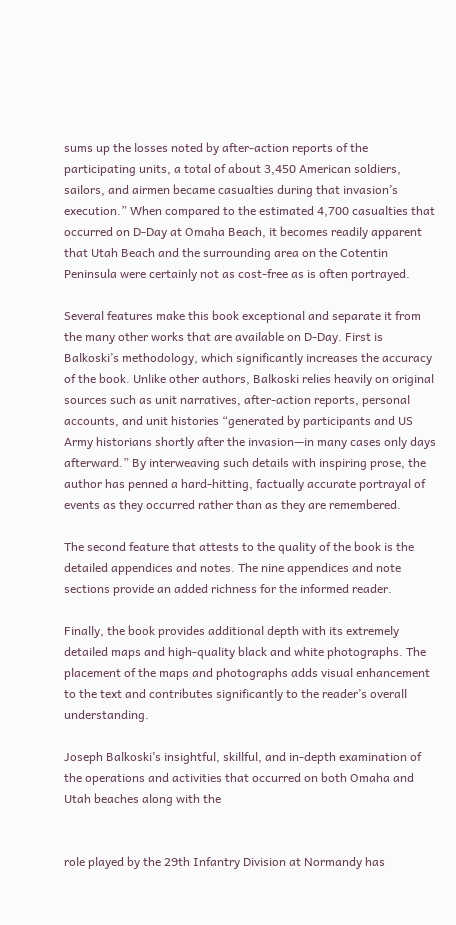sums up the losses noted by after-action reports of the participating units, a total of about 3,450 American soldiers, sailors, and airmen became casualties during that invasion’s execution.” When compared to the estimated 4,700 casualties that occurred on D-Day at Omaha Beach, it becomes readily apparent that Utah Beach and the surrounding area on the Cotentin Peninsula were certainly not as cost-free as is often portrayed.

Several features make this book exceptional and separate it from the many other works that are available on D-Day. First is Balkoski’s methodology, which significantly increases the accuracy of the book. Unlike other authors, Balkoski relies heavily on original sources such as unit narratives, after-action reports, personal accounts, and unit histories “generated by participants and US Army historians shortly after the invasion—in many cases only days afterward.” By interweaving such details with inspiring prose, the author has penned a hard-hitting, factually accurate portrayal of events as they occurred rather than as they are remembered.

The second feature that attests to the quality of the book is the detailed appendices and notes. The nine appendices and note sections provide an added richness for the informed reader.

Finally, the book provides additional depth with its extremely detailed maps and high-quality black and white photographs. The placement of the maps and photographs adds visual enhancement to the text and contributes significantly to the reader’s overall understanding.

Joseph Balkoski’s insightful, skillful, and in-depth examination of the operations and activities that occurred on both Omaha and Utah beaches along with the


role played by the 29th Infantry Division at Normandy has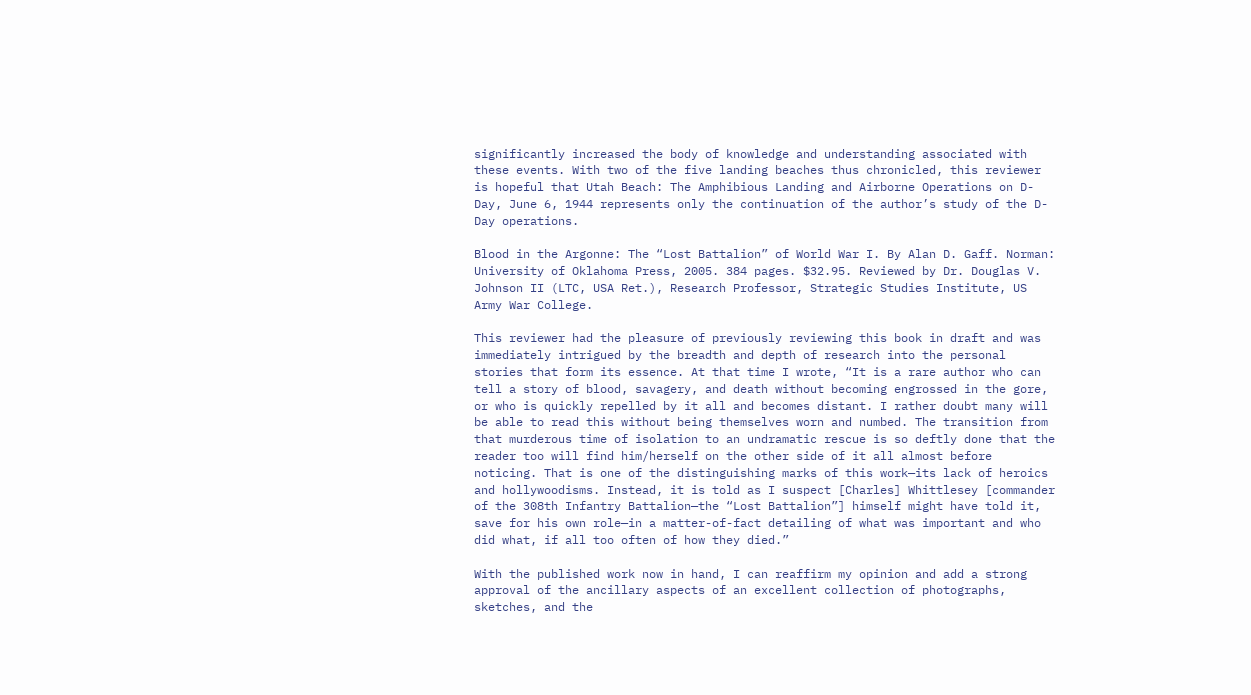significantly increased the body of knowledge and understanding associated with these events. With two of the five landing beaches thus chronicled, this reviewer is hopeful that Utah Beach: The Amphibious Landing and Airborne Operations on D-Day, June 6, 1944 represents only the continuation of the author’s study of the D-Day operations.

Blood in the Argonne: The “Lost Battalion” of World War I. By Alan D. Gaff. Norman: University of Oklahoma Press, 2005. 384 pages. $32.95. Reviewed by Dr. Douglas V. Johnson II (LTC, USA Ret.), Research Professor, Strategic Studies Institute, US Army War College.

This reviewer had the pleasure of previously reviewing this book in draft and was immediately intrigued by the breadth and depth of research into the personal stories that form its essence. At that time I wrote, “It is a rare author who can tell a story of blood, savagery, and death without becoming engrossed in the gore, or who is quickly repelled by it all and becomes distant. I rather doubt many will be able to read this without being themselves worn and numbed. The transition from that murderous time of isolation to an undramatic rescue is so deftly done that the reader too will find him/herself on the other side of it all almost before noticing. That is one of the distinguishing marks of this work—its lack of heroics and hollywoodisms. Instead, it is told as I suspect [Charles] Whittlesey [commander of the 308th Infantry Battalion—the “Lost Battalion”] himself might have told it, save for his own role—in a matter-of-fact detailing of what was important and who did what, if all too often of how they died.”

With the published work now in hand, I can reaffirm my opinion and add a strong approval of the ancillary aspects of an excellent collection of photographs, sketches, and the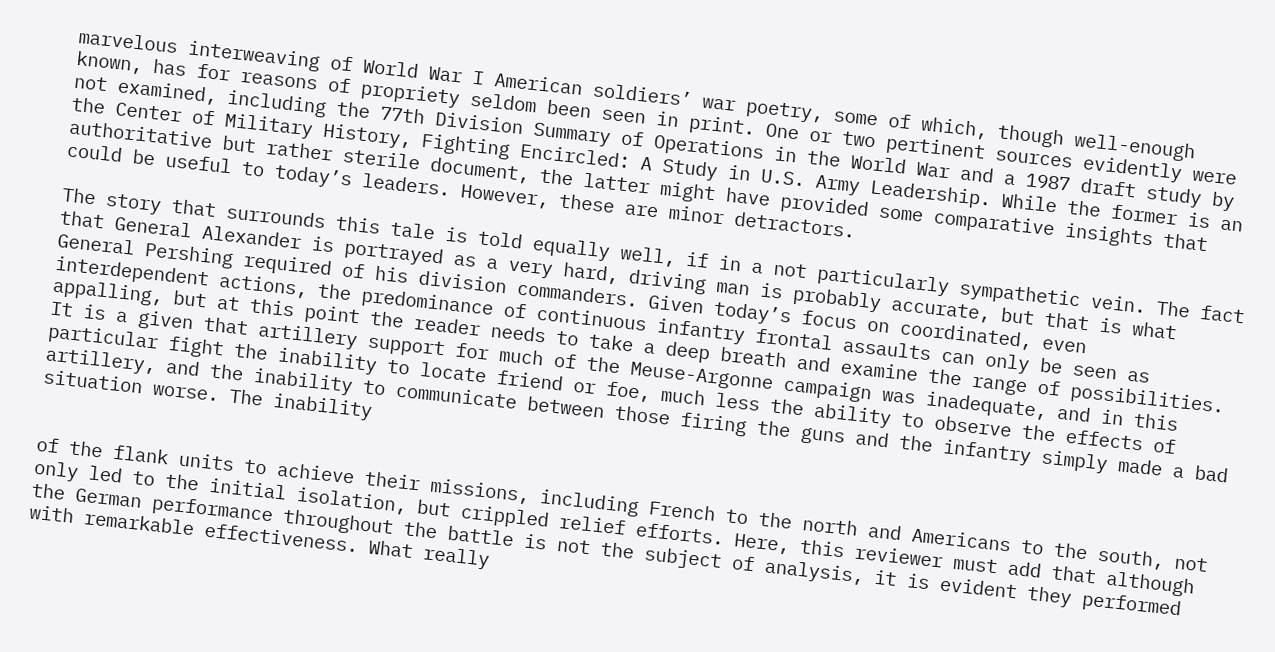marvelous interweaving of World War I American soldiers’ war poetry, some of which, though well-enough known, has for reasons of propriety seldom been seen in print. One or two pertinent sources evidently were not examined, including the 77th Division Summary of Operations in the World War and a 1987 draft study by the Center of Military History, Fighting Encircled: A Study in U.S. Army Leadership. While the former is an authoritative but rather sterile document, the latter might have provided some comparative insights that could be useful to today’s leaders. However, these are minor detractors.

The story that surrounds this tale is told equally well, if in a not particularly sympathetic vein. The fact that General Alexander is portrayed as a very hard, driving man is probably accurate, but that is what General Pershing required of his division commanders. Given today’s focus on coordinated, even interdependent actions, the predominance of continuous infantry frontal assaults can only be seen as appalling, but at this point the reader needs to take a deep breath and examine the range of possibilities. It is a given that artillery support for much of the Meuse-Argonne campaign was inadequate, and in this particular fight the inability to locate friend or foe, much less the ability to observe the effects of artillery, and the inability to communicate between those firing the guns and the infantry simply made a bad situation worse. The inability


of the flank units to achieve their missions, including French to the north and Americans to the south, not only led to the initial isolation, but crippled relief efforts. Here, this reviewer must add that although the German performance throughout the battle is not the subject of analysis, it is evident they performed with remarkable effectiveness. What really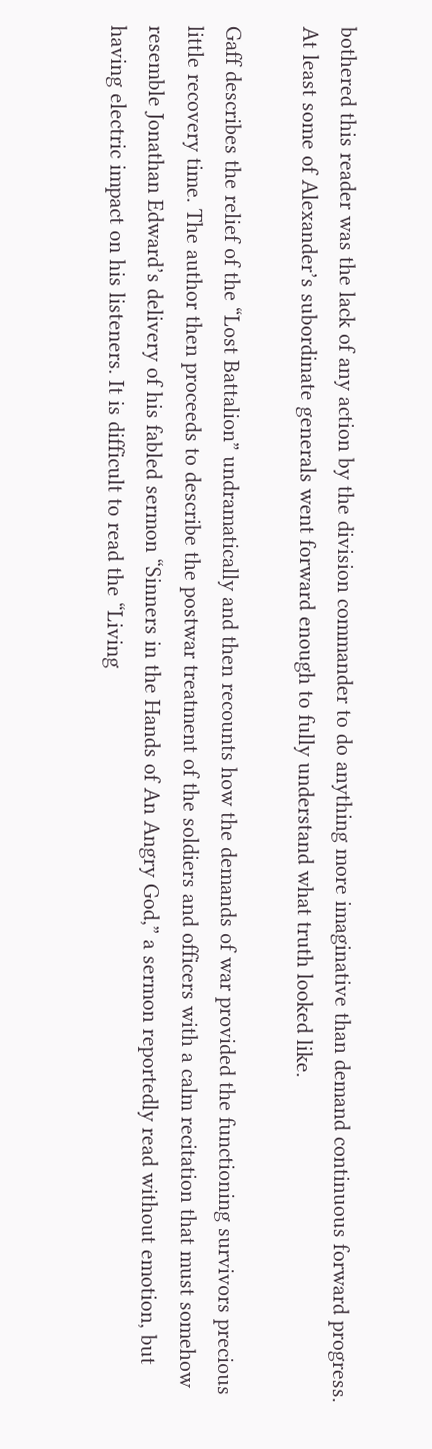bothered this reader was the lack of any action by the division commander to do anything more imaginative than demand continuous forward progress. At least some of Alexander’s subordinate generals went forward enough to fully understand what truth looked like.

Gaff describes the relief of the “Lost Battalion” undramatically and then recounts how the demands of war provided the functioning survivors precious little recovery time. The author then proceeds to describe the postwar treatment of the soldiers and officers with a calm recitation that must somehow resemble Jonathan Edward’s delivery of his fabled sermon “Sinners in the Hands of An Angry God,” a sermon reportedly read without emotion, but having electric impact on his listeners. It is difficult to read the “Living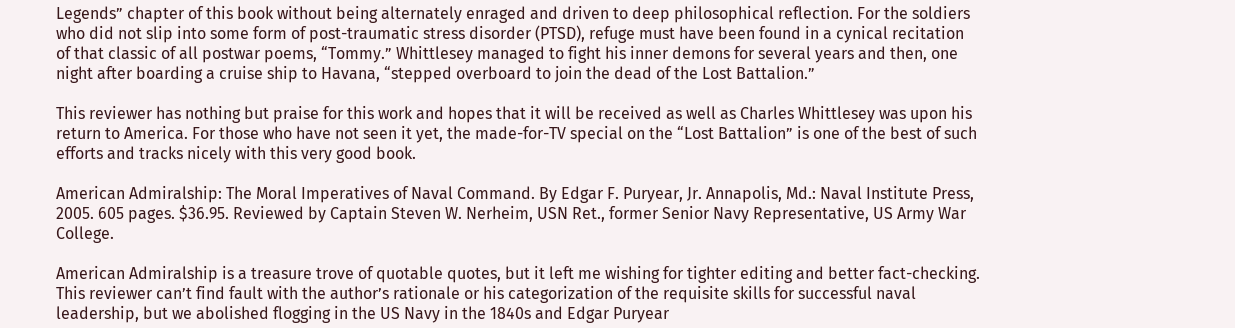Legends” chapter of this book without being alternately enraged and driven to deep philosophical reflection. For the soldiers who did not slip into some form of post-traumatic stress disorder (PTSD), refuge must have been found in a cynical recitation of that classic of all postwar poems, “Tommy.” Whittlesey managed to fight his inner demons for several years and then, one night after boarding a cruise ship to Havana, “stepped overboard to join the dead of the Lost Battalion.”

This reviewer has nothing but praise for this work and hopes that it will be received as well as Charles Whittlesey was upon his return to America. For those who have not seen it yet, the made-for-TV special on the “Lost Battalion” is one of the best of such efforts and tracks nicely with this very good book.

American Admiralship: The Moral Imperatives of Naval Command. By Edgar F. Puryear, Jr. Annapolis, Md.: Naval Institute Press, 2005. 605 pages. $36.95. Reviewed by Captain Steven W. Nerheim, USN Ret., former Senior Navy Representative, US Army War College.

American Admiralship is a treasure trove of quotable quotes, but it left me wishing for tighter editing and better fact-checking. This reviewer can’t find fault with the author’s rationale or his categorization of the requisite skills for successful naval leadership, but we abolished flogging in the US Navy in the 1840s and Edgar Puryear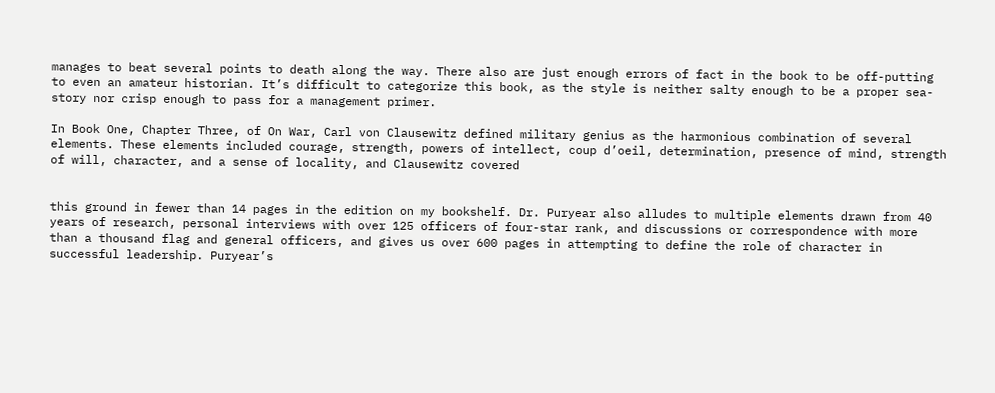manages to beat several points to death along the way. There also are just enough errors of fact in the book to be off-putting to even an amateur historian. It’s difficult to categorize this book, as the style is neither salty enough to be a proper sea-story nor crisp enough to pass for a management primer.

In Book One, Chapter Three, of On War, Carl von Clausewitz defined military genius as the harmonious combination of several elements. These elements included courage, strength, powers of intellect, coup d’oeil, determination, presence of mind, strength of will, character, and a sense of locality, and Clausewitz covered


this ground in fewer than 14 pages in the edition on my bookshelf. Dr. Puryear also alludes to multiple elements drawn from 40 years of research, personal interviews with over 125 officers of four-star rank, and discussions or correspondence with more than a thousand flag and general officers, and gives us over 600 pages in attempting to define the role of character in successful leadership. Puryear’s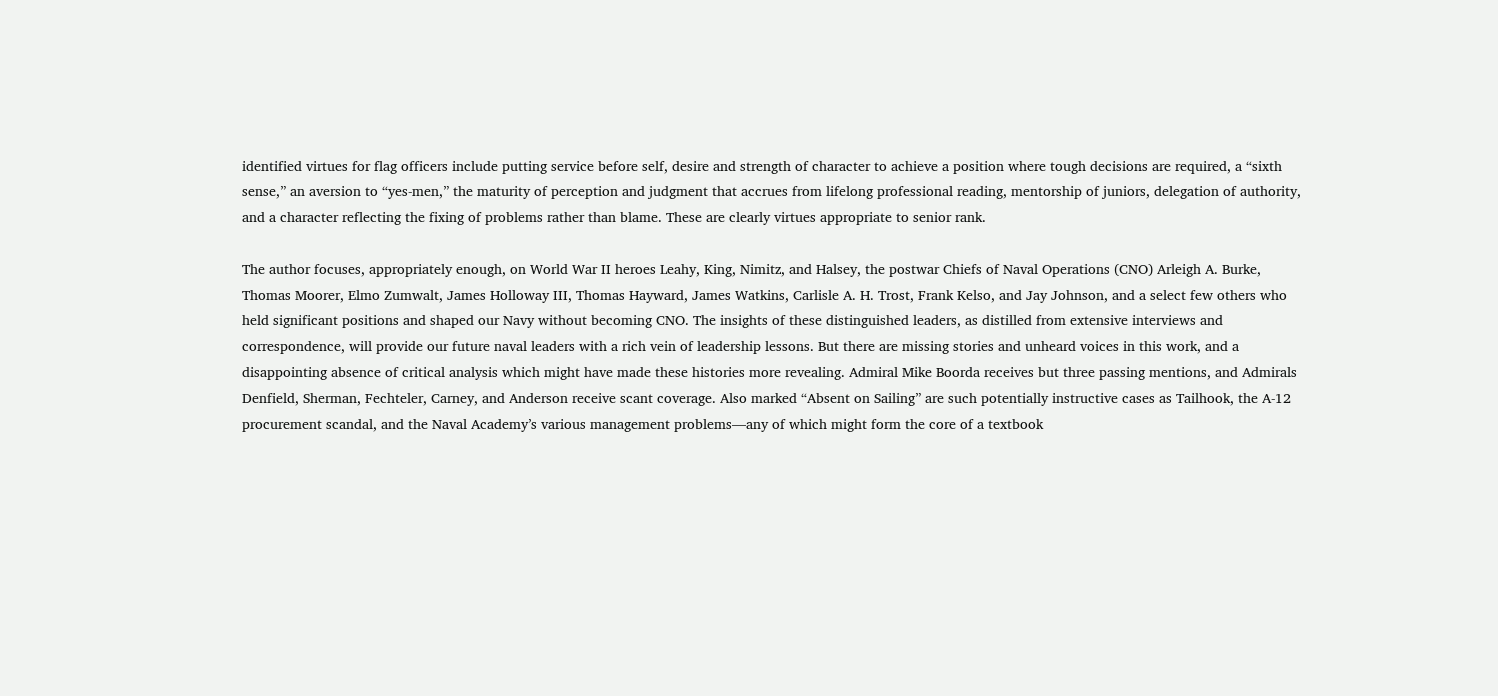identified virtues for flag officers include putting service before self, desire and strength of character to achieve a position where tough decisions are required, a “sixth sense,” an aversion to “yes-men,” the maturity of perception and judgment that accrues from lifelong professional reading, mentorship of juniors, delegation of authority, and a character reflecting the fixing of problems rather than blame. These are clearly virtues appropriate to senior rank.

The author focuses, appropriately enough, on World War II heroes Leahy, King, Nimitz, and Halsey, the postwar Chiefs of Naval Operations (CNO) Arleigh A. Burke, Thomas Moorer, Elmo Zumwalt, James Holloway III, Thomas Hayward, James Watkins, Carlisle A. H. Trost, Frank Kelso, and Jay Johnson, and a select few others who held significant positions and shaped our Navy without becoming CNO. The insights of these distinguished leaders, as distilled from extensive interviews and correspondence, will provide our future naval leaders with a rich vein of leadership lessons. But there are missing stories and unheard voices in this work, and a disappointing absence of critical analysis which might have made these histories more revealing. Admiral Mike Boorda receives but three passing mentions, and Admirals Denfield, Sherman, Fechteler, Carney, and Anderson receive scant coverage. Also marked “Absent on Sailing” are such potentially instructive cases as Tailhook, the A-12 procurement scandal, and the Naval Academy’s various management problems—any of which might form the core of a textbook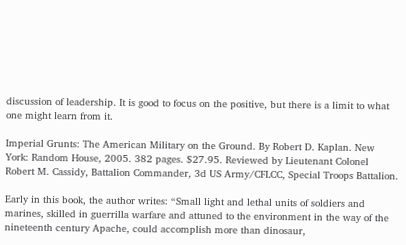discussion of leadership. It is good to focus on the positive, but there is a limit to what one might learn from it.

Imperial Grunts: The American Military on the Ground. By Robert D. Kaplan. New York: Random House, 2005. 382 pages. $27.95. Reviewed by Lieutenant Colonel Robert M. Cassidy, Battalion Commander, 3d US Army/CFLCC, Special Troops Battalion.

Early in this book, the author writes: “Small light and lethal units of soldiers and marines, skilled in guerrilla warfare and attuned to the environment in the way of the nineteenth century Apache, could accomplish more than dinosaur,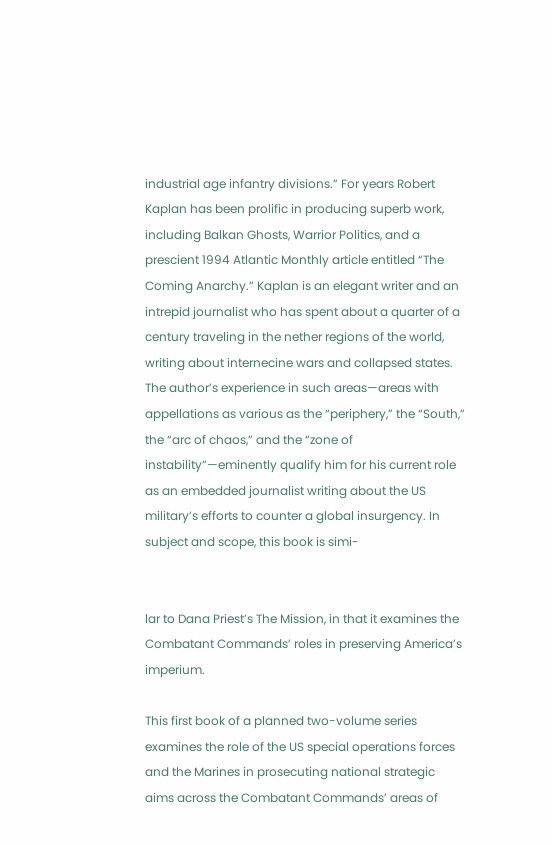industrial age infantry divisions.” For years Robert Kaplan has been prolific in producing superb work, including Balkan Ghosts, Warrior Politics, and a prescient 1994 Atlantic Monthly article entitled “The Coming Anarchy.” Kaplan is an elegant writer and an intrepid journalist who has spent about a quarter of a century traveling in the nether regions of the world, writing about internecine wars and collapsed states. The author’s experience in such areas—areas with appellations as various as the “periphery,” the “South,” the “arc of chaos,” and the “zone of instability”—eminently qualify him for his current role as an embedded journalist writing about the US military’s efforts to counter a global insurgency. In subject and scope, this book is simi-


lar to Dana Priest’s The Mission, in that it examines the Combatant Commands’ roles in preserving America’s imperium.

This first book of a planned two-volume series examines the role of the US special operations forces and the Marines in prosecuting national strategic aims across the Combatant Commands’ areas of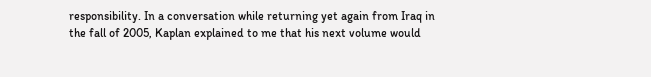responsibility. In a conversation while returning yet again from Iraq in the fall of 2005, Kaplan explained to me that his next volume would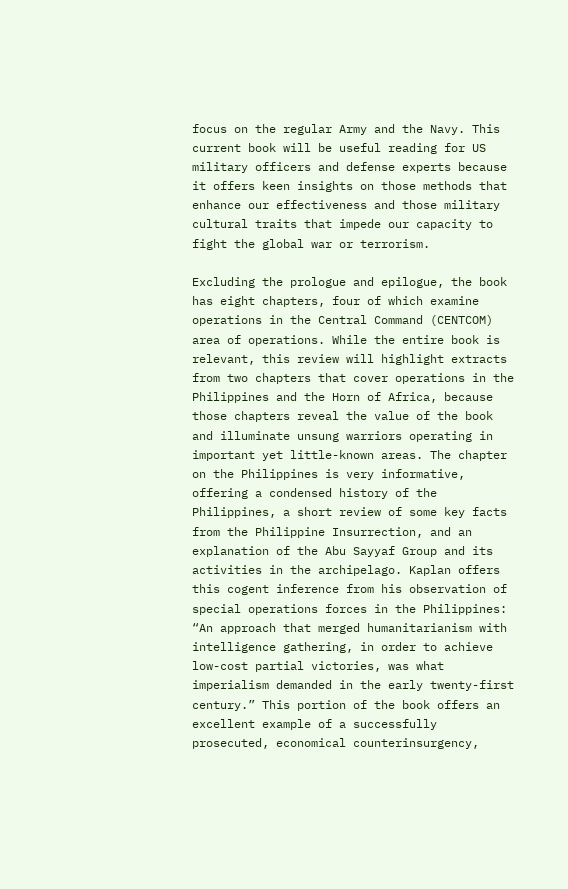focus on the regular Army and the Navy. This current book will be useful reading for US military officers and defense experts because it offers keen insights on those methods that enhance our effectiveness and those military cultural traits that impede our capacity to fight the global war or terrorism.

Excluding the prologue and epilogue, the book has eight chapters, four of which examine operations in the Central Command (CENTCOM) area of operations. While the entire book is relevant, this review will highlight extracts from two chapters that cover operations in the Philippines and the Horn of Africa, because those chapters reveal the value of the book and illuminate unsung warriors operating in important yet little-known areas. The chapter on the Philippines is very informative, offering a condensed history of the Philippines, a short review of some key facts from the Philippine Insurrection, and an explanation of the Abu Sayyaf Group and its activities in the archipelago. Kaplan offers this cogent inference from his observation of special operations forces in the Philippines: “An approach that merged humanitarianism with intelligence gathering, in order to achieve low-cost partial victories, was what imperialism demanded in the early twenty-first century.” This portion of the book offers an excellent example of a successfully prosecuted, economical counterinsurgency,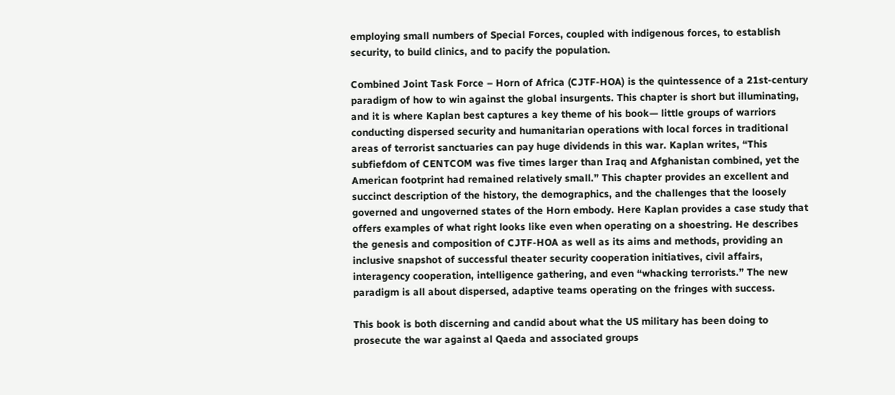employing small numbers of Special Forces, coupled with indigenous forces, to establish security, to build clinics, and to pacify the population.

Combined Joint Task Force – Horn of Africa (CJTF-HOA) is the quintessence of a 21st-century paradigm of how to win against the global insurgents. This chapter is short but illuminating, and it is where Kaplan best captures a key theme of his book— little groups of warriors conducting dispersed security and humanitarian operations with local forces in traditional areas of terrorist sanctuaries can pay huge dividends in this war. Kaplan writes, “This subfiefdom of CENTCOM was five times larger than Iraq and Afghanistan combined, yet the American footprint had remained relatively small.” This chapter provides an excellent and succinct description of the history, the demographics, and the challenges that the loosely governed and ungoverned states of the Horn embody. Here Kaplan provides a case study that offers examples of what right looks like even when operating on a shoestring. He describes the genesis and composition of CJTF-HOA as well as its aims and methods, providing an inclusive snapshot of successful theater security cooperation initiatives, civil affairs, interagency cooperation, intelligence gathering, and even “whacking terrorists.” The new paradigm is all about dispersed, adaptive teams operating on the fringes with success.

This book is both discerning and candid about what the US military has been doing to prosecute the war against al Qaeda and associated groups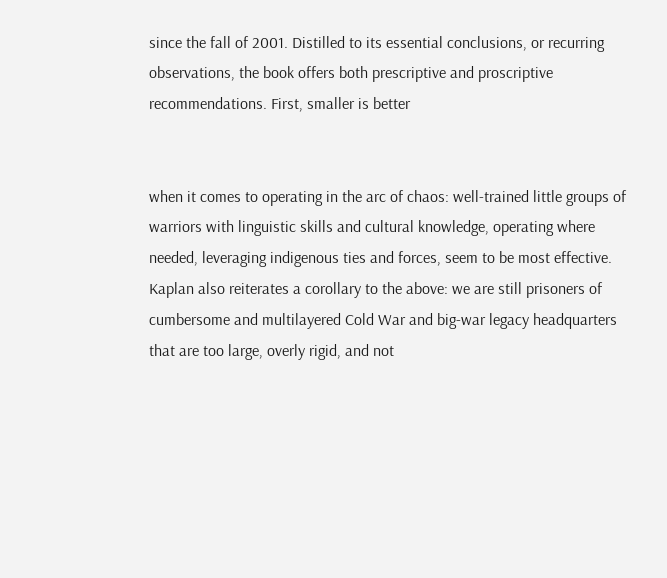since the fall of 2001. Distilled to its essential conclusions, or recurring observations, the book offers both prescriptive and proscriptive recommendations. First, smaller is better


when it comes to operating in the arc of chaos: well-trained little groups of warriors with linguistic skills and cultural knowledge, operating where needed, leveraging indigenous ties and forces, seem to be most effective. Kaplan also reiterates a corollary to the above: we are still prisoners of cumbersome and multilayered Cold War and big-war legacy headquarters that are too large, overly rigid, and not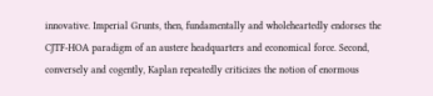innovative. Imperial Grunts, then, fundamentally and wholeheartedly endorses the CJTF-HOA paradigm of an austere headquarters and economical force. Second, conversely and cogently, Kaplan repeatedly criticizes the notion of enormous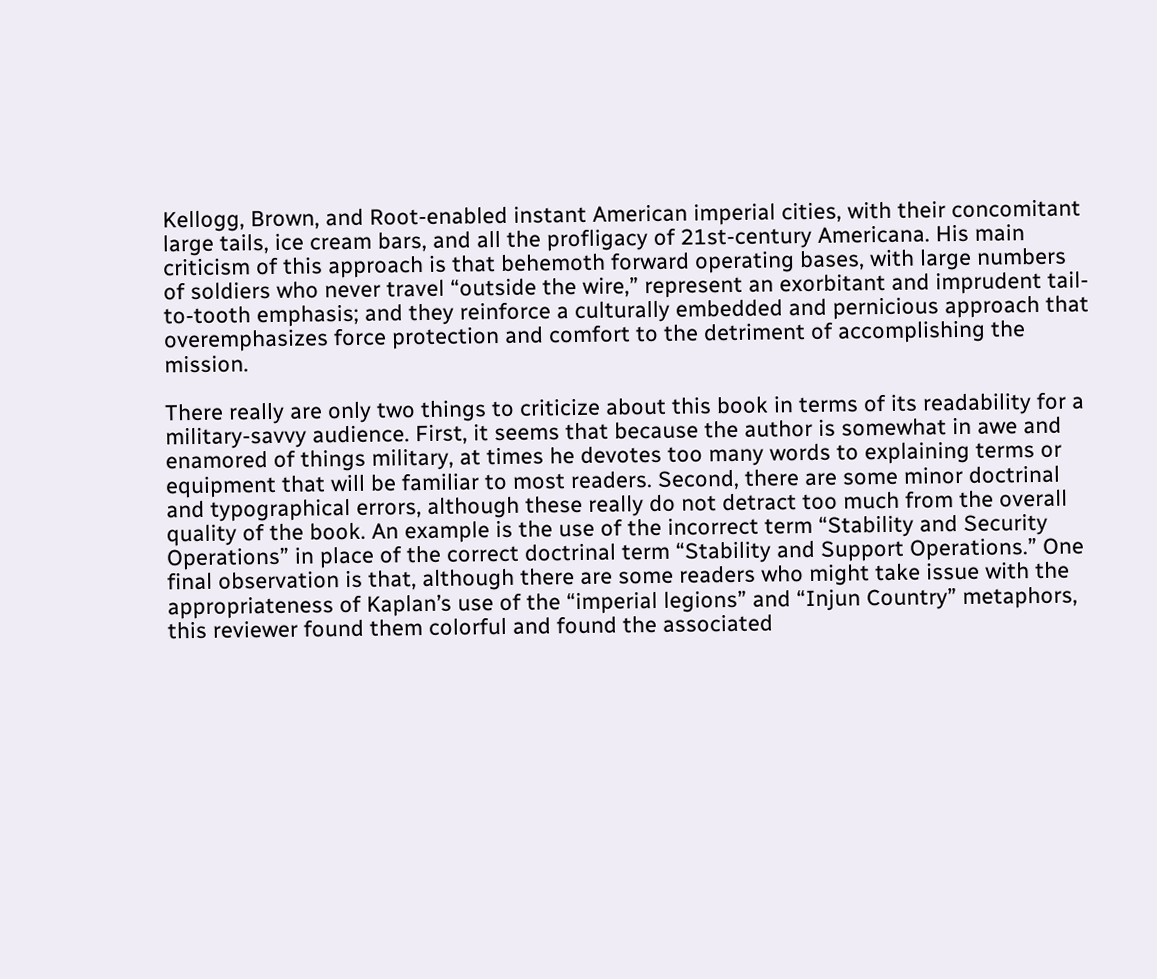Kellogg, Brown, and Root-enabled instant American imperial cities, with their concomitant large tails, ice cream bars, and all the profligacy of 21st-century Americana. His main criticism of this approach is that behemoth forward operating bases, with large numbers of soldiers who never travel “outside the wire,” represent an exorbitant and imprudent tail-to-tooth emphasis; and they reinforce a culturally embedded and pernicious approach that overemphasizes force protection and comfort to the detriment of accomplishing the mission.

There really are only two things to criticize about this book in terms of its readability for a military-savvy audience. First, it seems that because the author is somewhat in awe and enamored of things military, at times he devotes too many words to explaining terms or equipment that will be familiar to most readers. Second, there are some minor doctrinal and typographical errors, although these really do not detract too much from the overall quality of the book. An example is the use of the incorrect term “Stability and Security Operations” in place of the correct doctrinal term “Stability and Support Operations.” One final observation is that, although there are some readers who might take issue with the appropriateness of Kaplan’s use of the “imperial legions” and “Injun Country” metaphors, this reviewer found them colorful and found the associated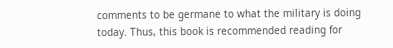comments to be germane to what the military is doing today. Thus, this book is recommended reading for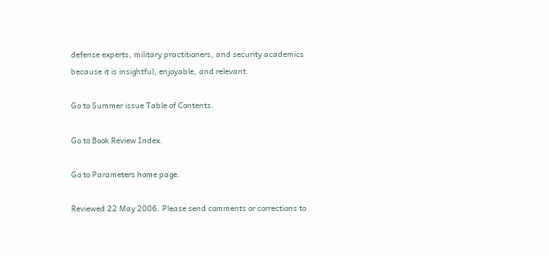defense experts, military practitioners, and security academics because it is insightful, enjoyable, and relevant.

Go to Summer issue Table of Contents.

Go to Book Review Index.

Go to Parameters home page.

Reviewed 22 May 2006. Please send comments or corrections to